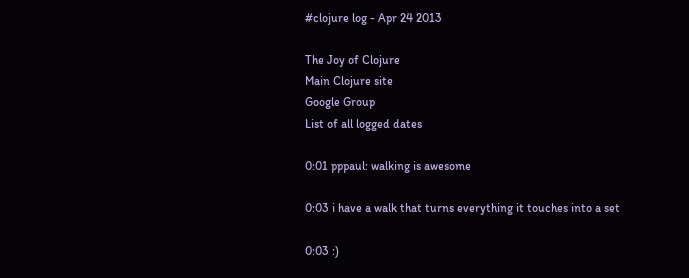#clojure log - Apr 24 2013

The Joy of Clojure
Main Clojure site
Google Group
List of all logged dates

0:01 pppaul: walking is awesome

0:03 i have a walk that turns everything it touches into a set

0:03 :)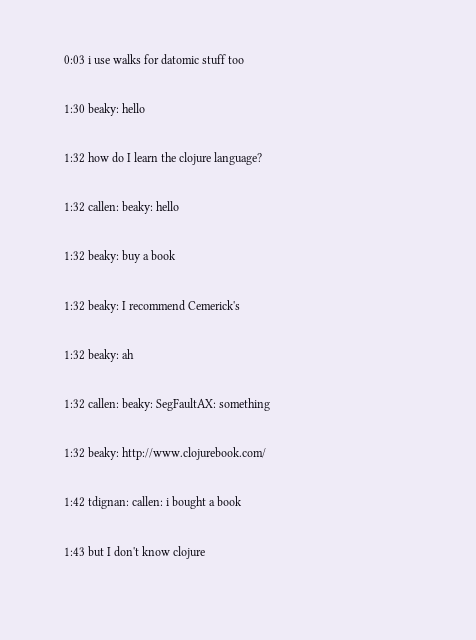0:03 i use walks for datomic stuff too

1:30 beaky: hello

1:32 how do I learn the clojure language?

1:32 callen: beaky: hello

1:32 beaky: buy a book

1:32 beaky: I recommend Cemerick's

1:32 beaky: ah

1:32 callen: beaky: SegFaultAX: something

1:32 beaky: http://www.clojurebook.com/

1:42 tdignan: callen: i bought a book

1:43 but I don't know clojure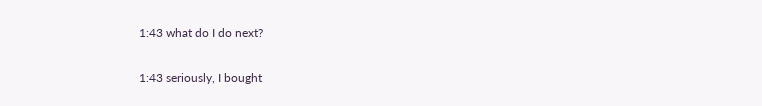1:43 what do I do next?

1:43 seriously, I bought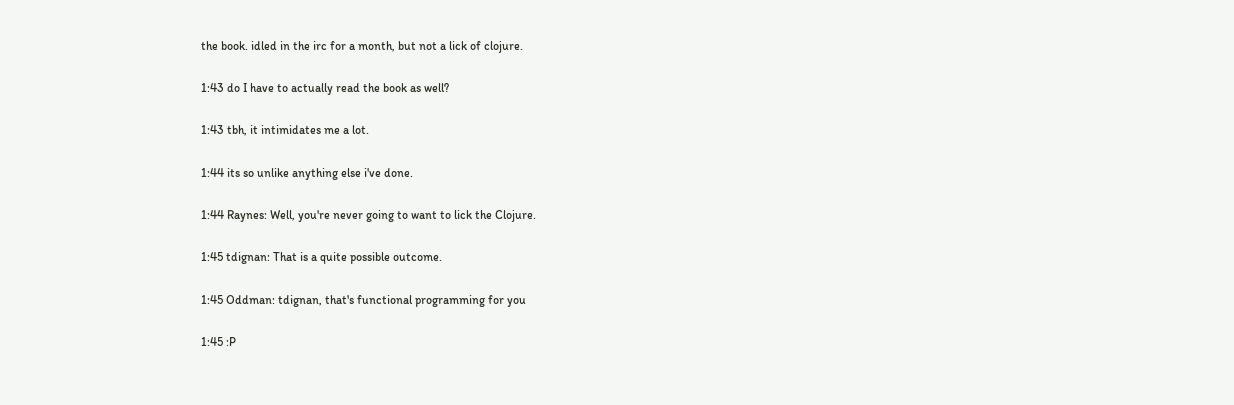the book. idled in the irc for a month, but not a lick of clojure.

1:43 do I have to actually read the book as well?

1:43 tbh, it intimidates me a lot.

1:44 its so unlike anything else i've done.

1:44 Raynes: Well, you're never going to want to lick the Clojure.

1:45 tdignan: That is a quite possible outcome.

1:45 Oddman: tdignan, that's functional programming for you

1:45 :P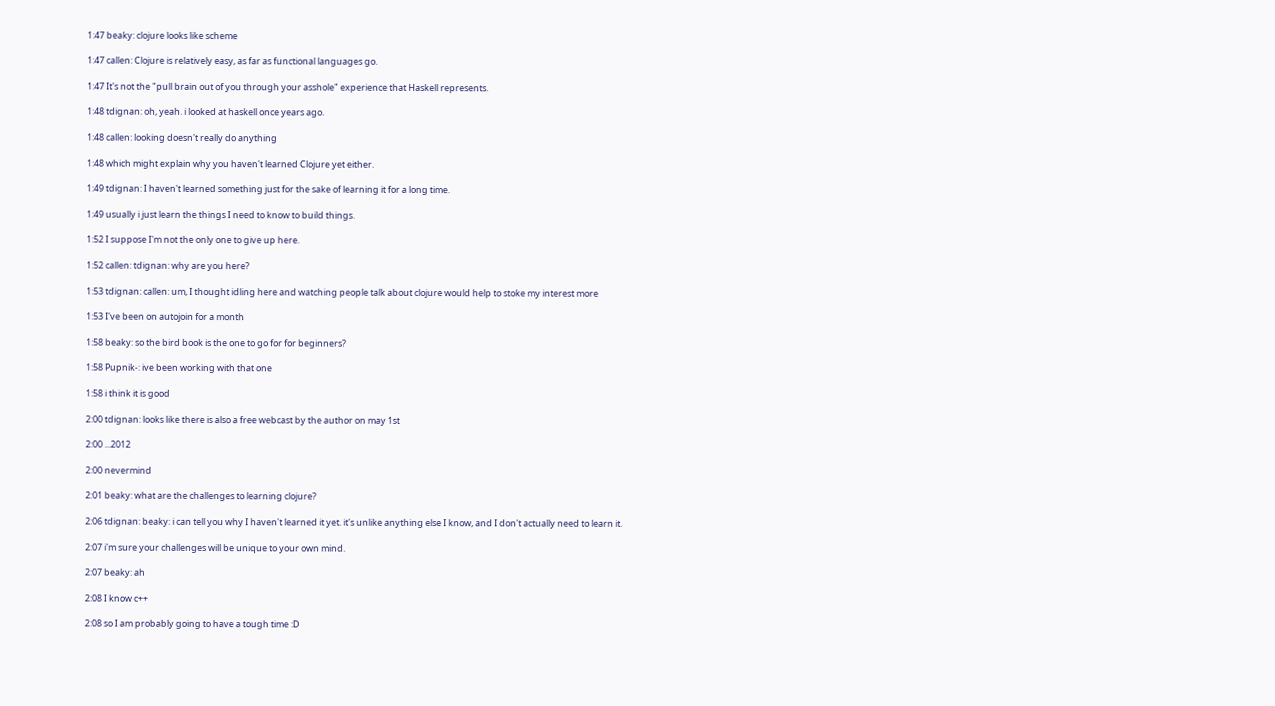1:47 beaky: clojure looks like scheme

1:47 callen: Clojure is relatively easy, as far as functional languages go.

1:47 It's not the "pull brain out of you through your asshole" experience that Haskell represents.

1:48 tdignan: oh, yeah. i looked at haskell once years ago.

1:48 callen: looking doesn't really do anything

1:48 which might explain why you haven't learned Clojure yet either.

1:49 tdignan: I haven't learned something just for the sake of learning it for a long time.

1:49 usually i just learn the things I need to know to build things.

1:52 I suppose I'm not the only one to give up here.

1:52 callen: tdignan: why are you here?

1:53 tdignan: callen: um, I thought idling here and watching people talk about clojure would help to stoke my interest more

1:53 I've been on autojoin for a month

1:58 beaky: so the bird book is the one to go for for beginners?

1:58 Pupnik-: ive been working with that one

1:58 i think it is good

2:00 tdignan: looks like there is also a free webcast by the author on may 1st

2:00 ...2012

2:00 nevermind

2:01 beaky: what are the challenges to learning clojure?

2:06 tdignan: beaky: i can tell you why I haven't learned it yet. it's unlike anything else I know, and I don't actually need to learn it.

2:07 i'm sure your challenges will be unique to your own mind.

2:07 beaky: ah

2:08 I know c++

2:08 so I am probably going to have a tough time :D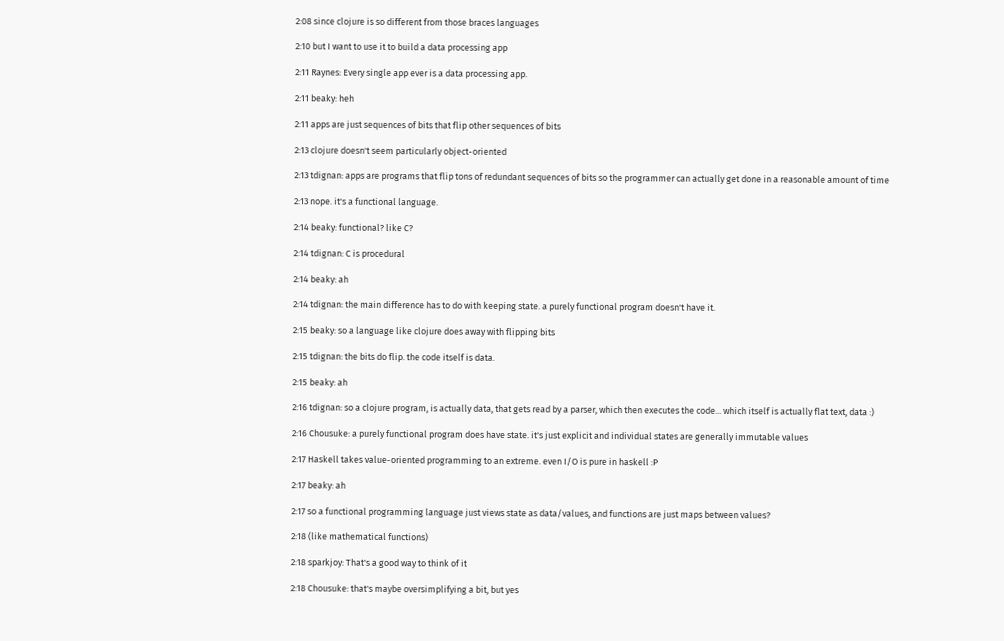2:08 since clojure is so different from those braces languages

2:10 but I want to use it to build a data processing app

2:11 Raynes: Every single app ever is a data processing app.

2:11 beaky: heh

2:11 apps are just sequences of bits that flip other sequences of bits

2:13 clojure doesn't seem particularly object-oriented

2:13 tdignan: apps are programs that flip tons of redundant sequences of bits so the programmer can actually get done in a reasonable amount of time

2:13 nope. it's a functional language.

2:14 beaky: functional? like C?

2:14 tdignan: C is procedural

2:14 beaky: ah

2:14 tdignan: the main difference has to do with keeping state. a purely functional program doesn't have it.

2:15 beaky: so a language like clojure does away with flipping bits

2:15 tdignan: the bits do flip. the code itself is data.

2:15 beaky: ah

2:16 tdignan: so a clojure program, is actually data, that gets read by a parser, which then executes the code... which itself is actually flat text, data :)

2:16 Chousuke: a purely functional program does have state. it's just explicit and individual states are generally immutable values

2:17 Haskell takes value-oriented programming to an extreme. even I/O is pure in haskell :P

2:17 beaky: ah

2:17 so a functional programming language just views state as data/values, and functions are just maps between values?

2:18 (like mathematical functions)

2:18 sparkjoy: That's a good way to think of it

2:18 Chousuke: that's maybe oversimplifying a bit, but yes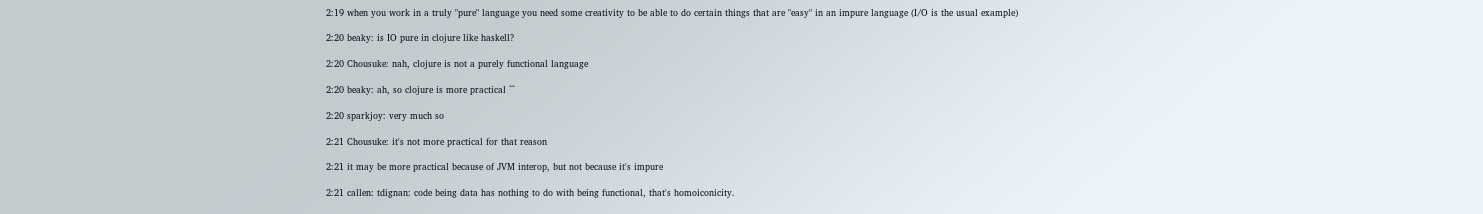2:19 when you work in a truly "pure" language you need some creativity to be able to do certain things that are "easy" in an impure language (I/O is the usual example)

2:20 beaky: is IO pure in clojure like haskell?

2:20 Chousuke: nah, clojure is not a purely functional language

2:20 beaky: ah, so clojure is more practical ^^

2:20 sparkjoy: very much so

2:21 Chousuke: it's not more practical for that reason

2:21 it may be more practical because of JVM interop, but not because it's impure

2:21 callen: tdignan: code being data has nothing to do with being functional, that's homoiconicity.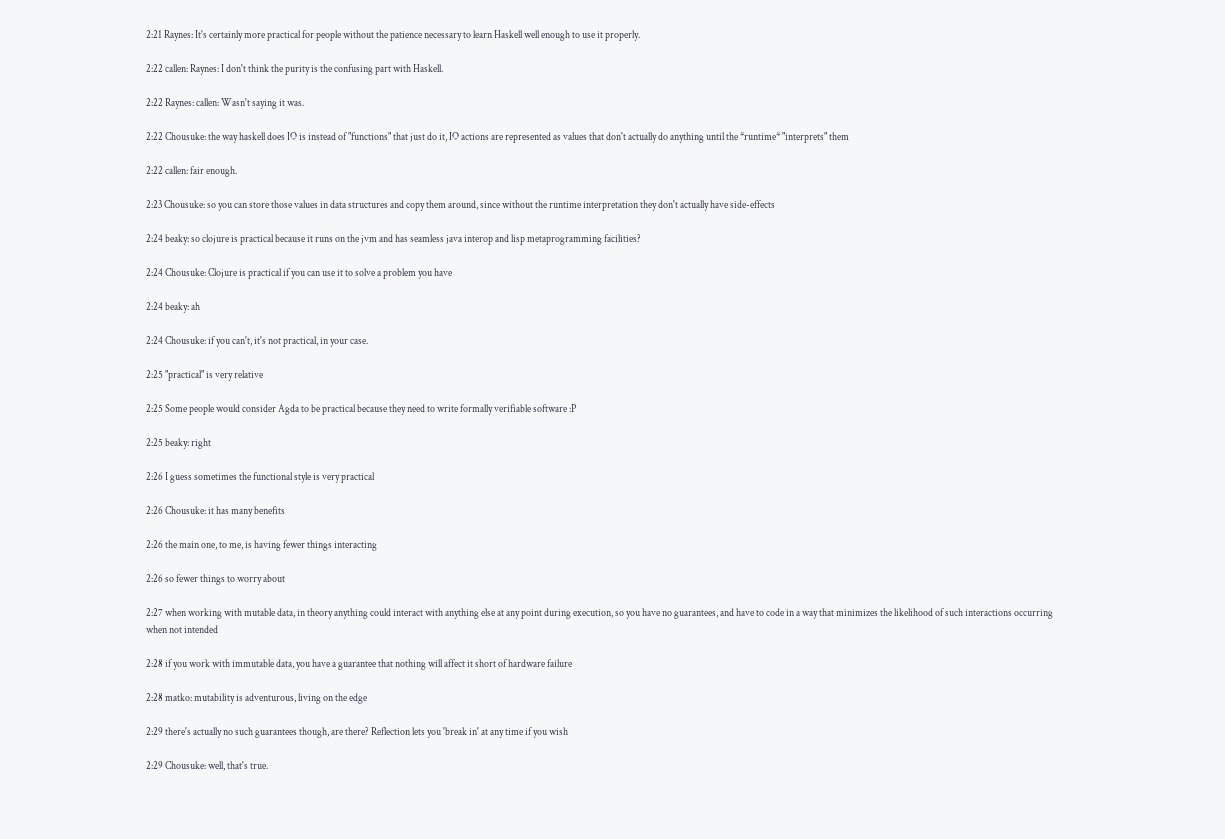2:21 Raynes: It's certainly more practical for people without the patience necessary to learn Haskell well enough to use it properly.

2:22 callen: Raynes: I don't think the purity is the confusing part with Haskell.

2:22 Raynes: callen: Wasn't saying it was.

2:22 Chousuke: the way haskell does IO is instead of "functions" that just do it, IO actions are represented as values that don't actually do anything until the *runtime* "interprets" them

2:22 callen: fair enough.

2:23 Chousuke: so you can store those values in data structures and copy them around, since without the runtime interpretation they don't actually have side-effects

2:24 beaky: so clojure is practical because it runs on the jvm and has seamless java interop and lisp metaprogramming facilities?

2:24 Chousuke: Clojure is practical if you can use it to solve a problem you have

2:24 beaky: ah

2:24 Chousuke: if you can't, it's not practical, in your case.

2:25 "practical" is very relative

2:25 Some people would consider Agda to be practical because they need to write formally verifiable software :P

2:25 beaky: right

2:26 I guess sometimes the functional style is very practical

2:26 Chousuke: it has many benefits

2:26 the main one, to me, is having fewer things interacting

2:26 so fewer things to worry about

2:27 when working with mutable data, in theory anything could interact with anything else at any point during execution, so you have no guarantees, and have to code in a way that minimizes the likelihood of such interactions occurring when not intended

2:28 if you work with immutable data, you have a guarantee that nothing will affect it short of hardware failure

2:28 matko: mutability is adventurous, living on the edge

2:29 there's actually no such guarantees though, are there? Reflection lets you 'break in' at any time if you wish

2:29 Chousuke: well, that's true.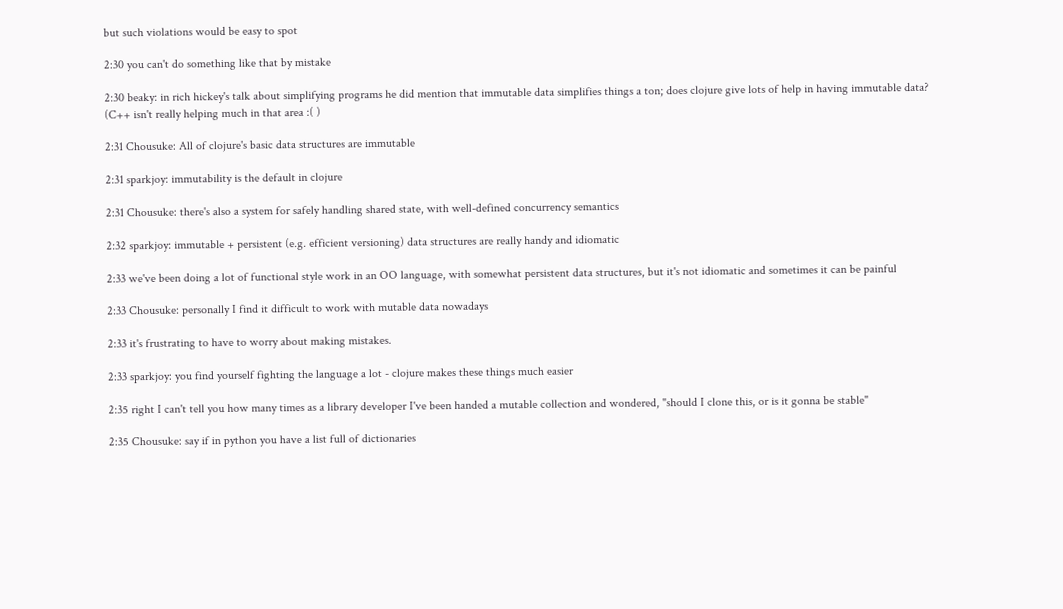but such violations would be easy to spot

2:30 you can't do something like that by mistake

2:30 beaky: in rich hickey's talk about simplifying programs he did mention that immutable data simplifies things a ton; does clojure give lots of help in having immutable data? (C++ isn't really helping much in that area :( )

2:31 Chousuke: All of clojure's basic data structures are immutable

2:31 sparkjoy: immutability is the default in clojure

2:31 Chousuke: there's also a system for safely handling shared state, with well-defined concurrency semantics

2:32 sparkjoy: immutable + persistent (e.g. efficient versioning) data structures are really handy and idiomatic

2:33 we've been doing a lot of functional style work in an OO language, with somewhat persistent data structures, but it's not idiomatic and sometimes it can be painful

2:33 Chousuke: personally I find it difficult to work with mutable data nowadays

2:33 it's frustrating to have to worry about making mistakes.

2:33 sparkjoy: you find yourself fighting the language a lot - clojure makes these things much easier

2:35 right I can't tell you how many times as a library developer I've been handed a mutable collection and wondered, "should I clone this, or is it gonna be stable"

2:35 Chousuke: say if in python you have a list full of dictionaries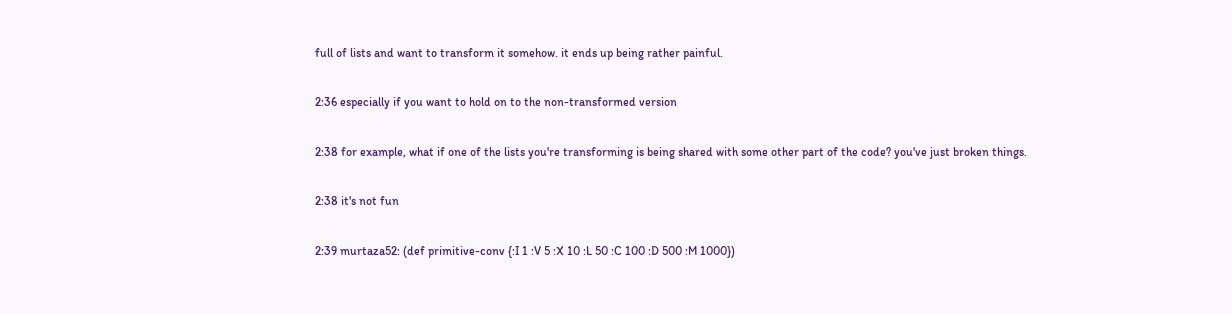full of lists and want to transform it somehow. it ends up being rather painful.

2:36 especially if you want to hold on to the non-transformed version

2:38 for example, what if one of the lists you're transforming is being shared with some other part of the code? you've just broken things.

2:38 it's not fun

2:39 murtaza52: (def primitive-conv {:I 1 :V 5 :X 10 :L 50 :C 100 :D 500 :M 1000})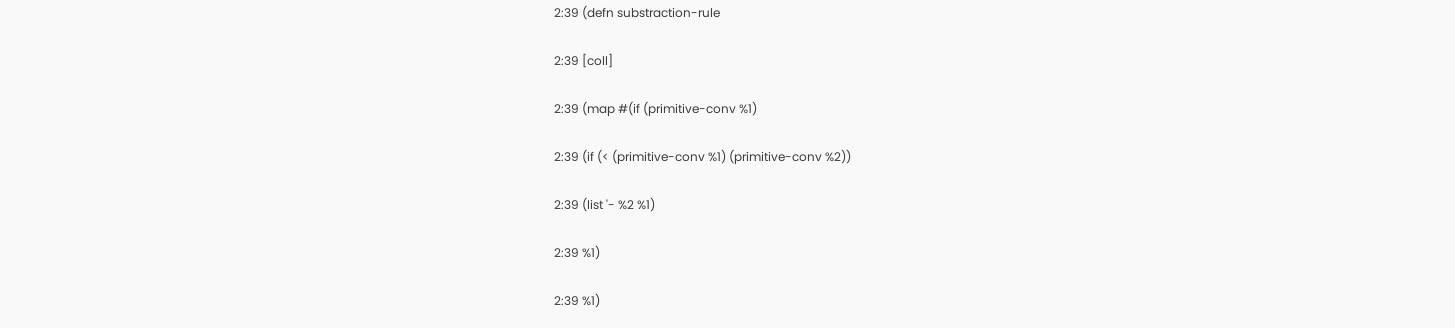2:39 (defn substraction-rule

2:39 [coll]

2:39 (map #(if (primitive-conv %1)

2:39 (if (< (primitive-conv %1) (primitive-conv %2))

2:39 (list '- %2 %1)

2:39 %1)

2:39 %1)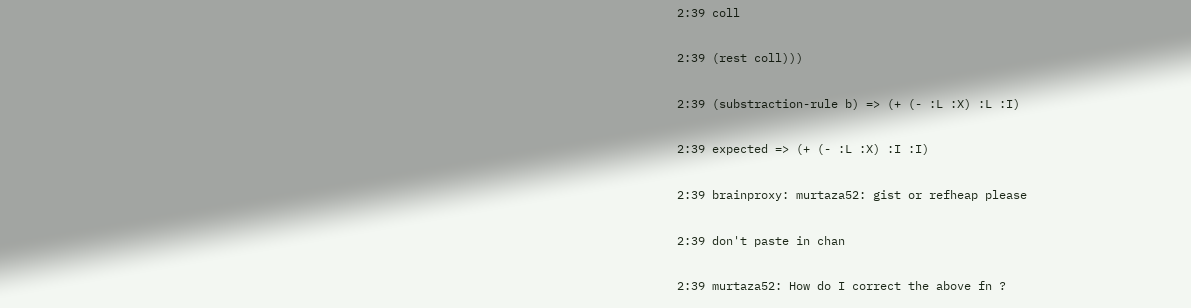2:39 coll

2:39 (rest coll)))

2:39 (substraction-rule b) => (+ (- :L :X) :L :I)

2:39 expected => (+ (- :L :X) :I :I)

2:39 brainproxy: murtaza52: gist or refheap please

2:39 don't paste in chan

2:39 murtaza52: How do I correct the above fn ?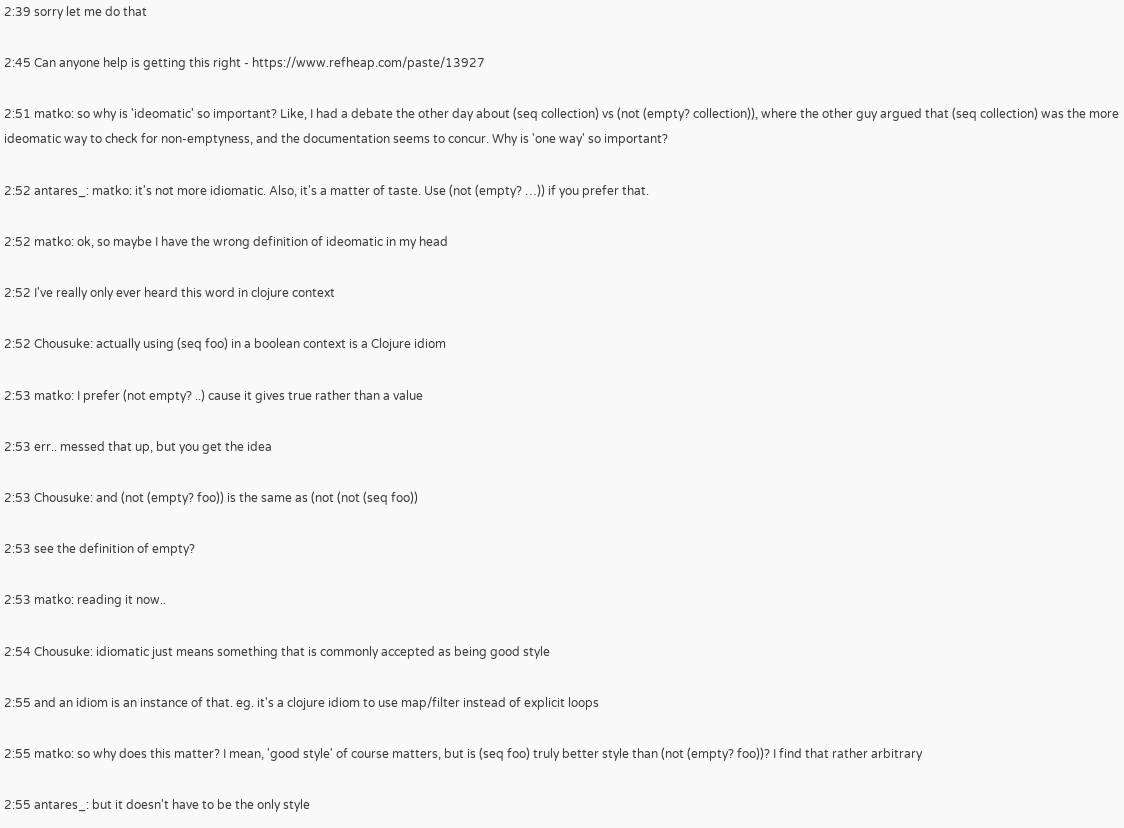2:39 sorry let me do that

2:45 Can anyone help is getting this right - https://www.refheap.com/paste/13927

2:51 matko: so why is 'ideomatic' so important? Like, I had a debate the other day about (seq collection) vs (not (empty? collection)), where the other guy argued that (seq collection) was the more ideomatic way to check for non-emptyness, and the documentation seems to concur. Why is 'one way' so important?

2:52 antares_: matko: it's not more idiomatic. Also, it's a matter of taste. Use (not (empty? …)) if you prefer that.

2:52 matko: ok, so maybe I have the wrong definition of ideomatic in my head

2:52 I've really only ever heard this word in clojure context

2:52 Chousuke: actually using (seq foo) in a boolean context is a Clojure idiom

2:53 matko: I prefer (not empty? ..) cause it gives true rather than a value

2:53 err.. messed that up, but you get the idea

2:53 Chousuke: and (not (empty? foo)) is the same as (not (not (seq foo))

2:53 see the definition of empty?

2:53 matko: reading it now..

2:54 Chousuke: idiomatic just means something that is commonly accepted as being good style

2:55 and an idiom is an instance of that. eg. it's a clojure idiom to use map/filter instead of explicit loops

2:55 matko: so why does this matter? I mean, 'good style' of course matters, but is (seq foo) truly better style than (not (empty? foo))? I find that rather arbitrary

2:55 antares_: but it doesn't have to be the only style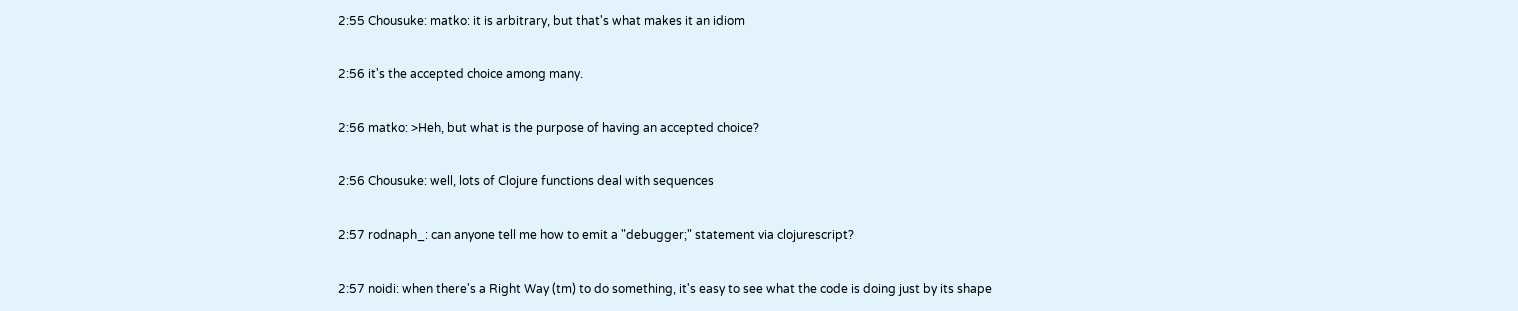2:55 Chousuke: matko: it is arbitrary, but that's what makes it an idiom

2:56 it's the accepted choice among many.

2:56 matko: >Heh, but what is the purpose of having an accepted choice?

2:56 Chousuke: well, lots of Clojure functions deal with sequences

2:57 rodnaph_: can anyone tell me how to emit a "debugger;" statement via clojurescript?

2:57 noidi: when there's a Right Way (tm) to do something, it's easy to see what the code is doing just by its shape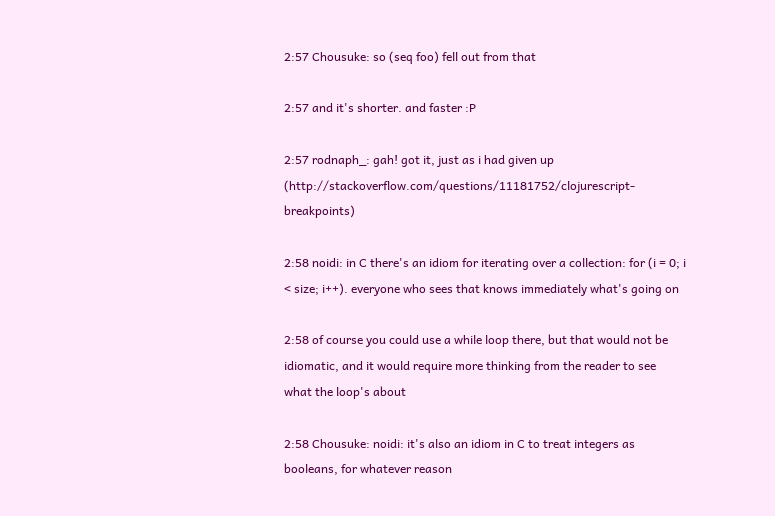2:57 Chousuke: so (seq foo) fell out from that

2:57 and it's shorter. and faster :P

2:57 rodnaph_: gah! got it, just as i had given up (http://stackoverflow.com/questions/11181752/clojurescript-breakpoints)

2:58 noidi: in C there's an idiom for iterating over a collection: for (i = 0; i < size; i++). everyone who sees that knows immediately what's going on

2:58 of course you could use a while loop there, but that would not be idiomatic, and it would require more thinking from the reader to see what the loop's about

2:58 Chousuke: noidi: it's also an idiom in C to treat integers as booleans, for whatever reason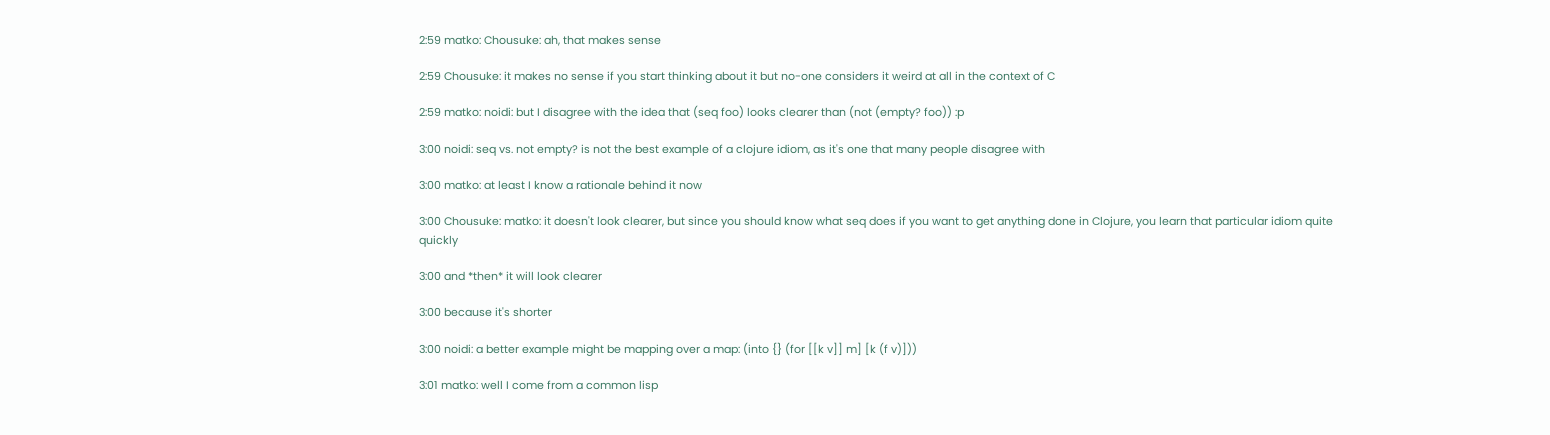2:59 matko: Chousuke: ah, that makes sense

2:59 Chousuke: it makes no sense if you start thinking about it but no-one considers it weird at all in the context of C

2:59 matko: noidi: but I disagree with the idea that (seq foo) looks clearer than (not (empty? foo)) :p

3:00 noidi: seq vs. not empty? is not the best example of a clojure idiom, as it's one that many people disagree with

3:00 matko: at least I know a rationale behind it now

3:00 Chousuke: matko: it doesn't look clearer, but since you should know what seq does if you want to get anything done in Clojure, you learn that particular idiom quite quickly

3:00 and *then* it will look clearer

3:00 because it's shorter

3:00 noidi: a better example might be mapping over a map: (into {} (for [[k v]] m] [k (f v)]))

3:01 matko: well I come from a common lisp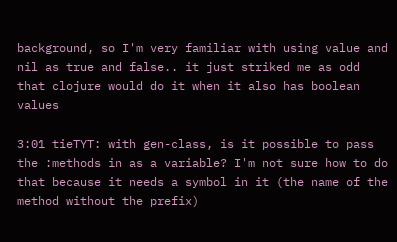background, so I'm very familiar with using value and nil as true and false.. it just striked me as odd that clojure would do it when it also has boolean values

3:01 tieTYT: with gen-class, is it possible to pass the :methods in as a variable? I'm not sure how to do that because it needs a symbol in it (the name of the method without the prefix)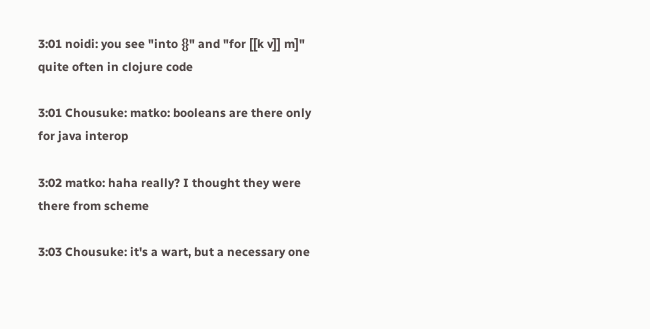3:01 noidi: you see "into {}" and "for [[k v]] m]" quite often in clojure code

3:01 Chousuke: matko: booleans are there only for java interop

3:02 matko: haha really? I thought they were there from scheme

3:03 Chousuke: it's a wart, but a necessary one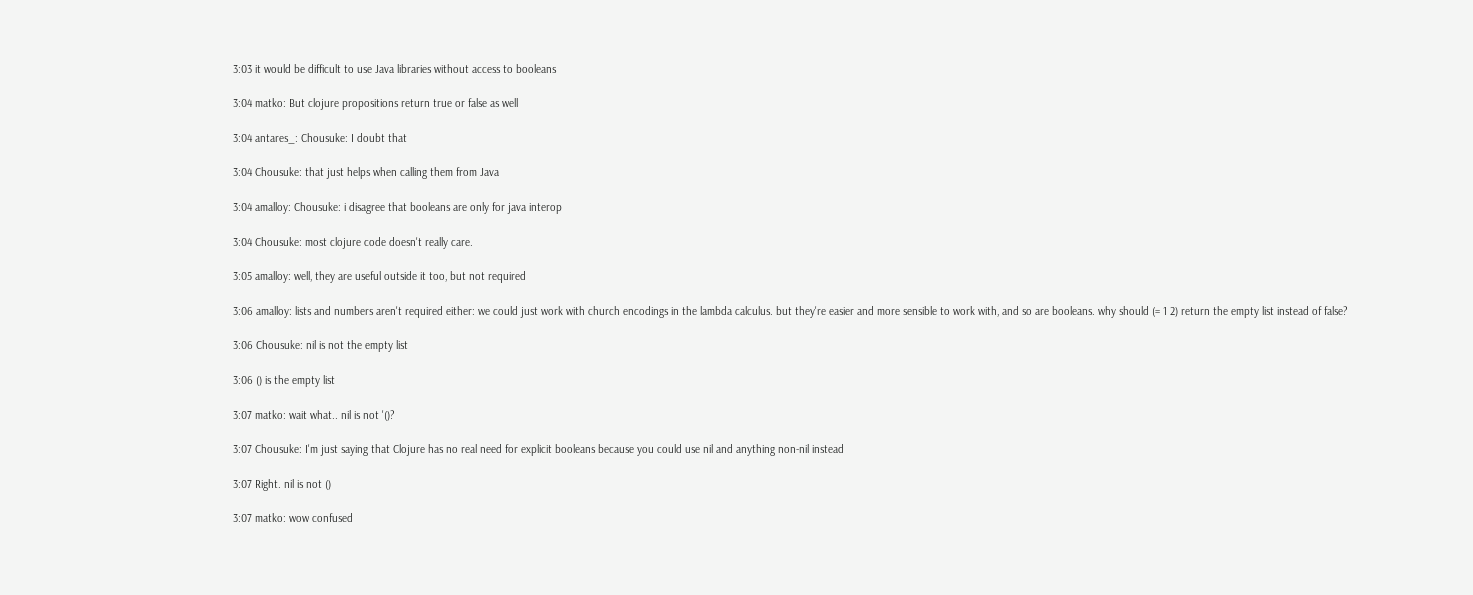3:03 it would be difficult to use Java libraries without access to booleans

3:04 matko: But clojure propositions return true or false as well

3:04 antares_: Chousuke: I doubt that

3:04 Chousuke: that just helps when calling them from Java

3:04 amalloy: Chousuke: i disagree that booleans are only for java interop

3:04 Chousuke: most clojure code doesn't really care.

3:05 amalloy: well, they are useful outside it too, but not required

3:06 amalloy: lists and numbers aren't required either: we could just work with church encodings in the lambda calculus. but they're easier and more sensible to work with, and so are booleans. why should (= 1 2) return the empty list instead of false?

3:06 Chousuke: nil is not the empty list

3:06 () is the empty list

3:07 matko: wait what.. nil is not '()?

3:07 Chousuke: I'm just saying that Clojure has no real need for explicit booleans because you could use nil and anything non-nil instead

3:07 Right. nil is not ()

3:07 matko: wow confused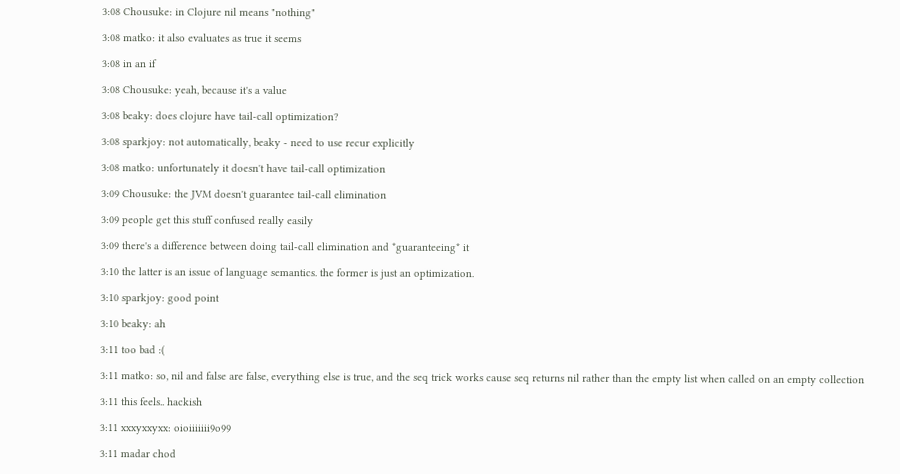3:08 Chousuke: in Clojure nil means "nothing"

3:08 matko: it also evaluates as true it seems

3:08 in an if

3:08 Chousuke: yeah, because it's a value

3:08 beaky: does clojure have tail-call optimization?

3:08 sparkjoy: not automatically, beaky - need to use recur explicitly

3:08 matko: unfortunately it doesn't have tail-call optimization

3:09 Chousuke: the JVM doesn't guarantee tail-call elimination

3:09 people get this stuff confused really easily

3:09 there's a difference between doing tail-call elimination and *guaranteeing* it

3:10 the latter is an issue of language semantics. the former is just an optimization.

3:10 sparkjoy: good point

3:10 beaky: ah

3:11 too bad :(

3:11 matko: so, nil and false are false, everything else is true, and the seq trick works cause seq returns nil rather than the empty list when called on an empty collection

3:11 this feels.. hackish

3:11 xxxyxxyxx: oioiiiiiii9o99

3:11 madar chod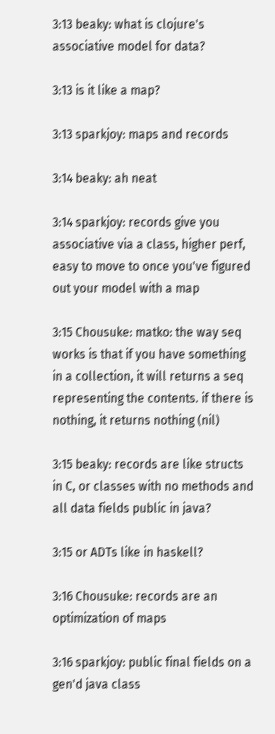3:13 beaky: what is clojure's associative model for data?

3:13 is it like a map?

3:13 sparkjoy: maps and records

3:14 beaky: ah neat

3:14 sparkjoy: records give you associative via a class, higher perf, easy to move to once you've figured out your model with a map

3:15 Chousuke: matko: the way seq works is that if you have something in a collection, it will returns a seq representing the contents. if there is nothing, it returns nothing (nil)

3:15 beaky: records are like structs in C, or classes with no methods and all data fields public in java?

3:15 or ADTs like in haskell?

3:16 Chousuke: records are an optimization of maps

3:16 sparkjoy: public final fields on a gen'd java class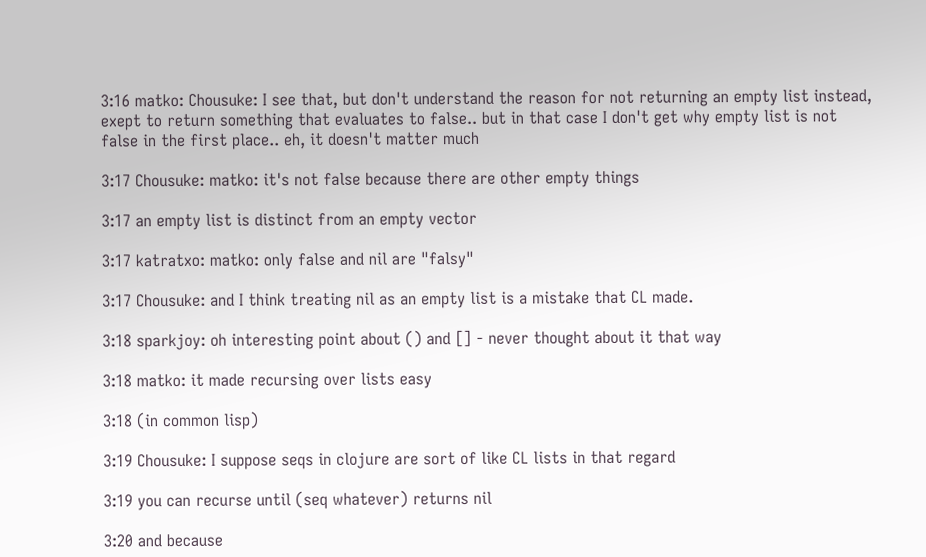3:16 matko: Chousuke: I see that, but don't understand the reason for not returning an empty list instead, exept to return something that evaluates to false.. but in that case I don't get why empty list is not false in the first place.. eh, it doesn't matter much

3:17 Chousuke: matko: it's not false because there are other empty things

3:17 an empty list is distinct from an empty vector

3:17 katratxo: matko: only false and nil are "falsy"

3:17 Chousuke: and I think treating nil as an empty list is a mistake that CL made.

3:18 sparkjoy: oh interesting point about () and [] - never thought about it that way

3:18 matko: it made recursing over lists easy

3:18 (in common lisp)

3:19 Chousuke: I suppose seqs in clojure are sort of like CL lists in that regard

3:19 you can recurse until (seq whatever) returns nil

3:20 and because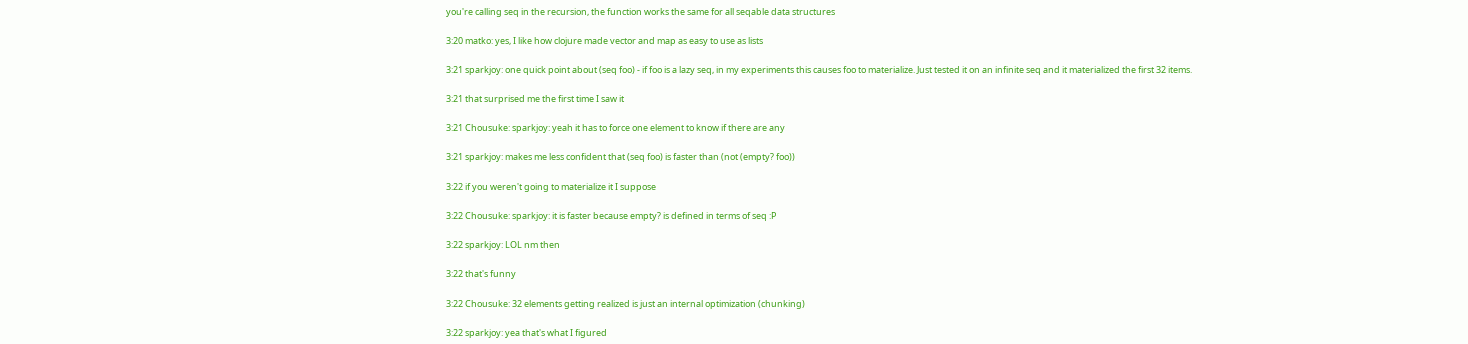you're calling seq in the recursion, the function works the same for all seqable data structures

3:20 matko: yes, I like how clojure made vector and map as easy to use as lists

3:21 sparkjoy: one quick point about (seq foo) - if foo is a lazy seq, in my experiments this causes foo to materialize. Just tested it on an infinite seq and it materialized the first 32 items.

3:21 that surprised me the first time I saw it

3:21 Chousuke: sparkjoy: yeah it has to force one element to know if there are any

3:21 sparkjoy: makes me less confident that (seq foo) is faster than (not (empty? foo))

3:22 if you weren't going to materialize it I suppose

3:22 Chousuke: sparkjoy: it is faster because empty? is defined in terms of seq :P

3:22 sparkjoy: LOL nm then

3:22 that's funny

3:22 Chousuke: 32 elements getting realized is just an internal optimization (chunking)

3:22 sparkjoy: yea that's what I figured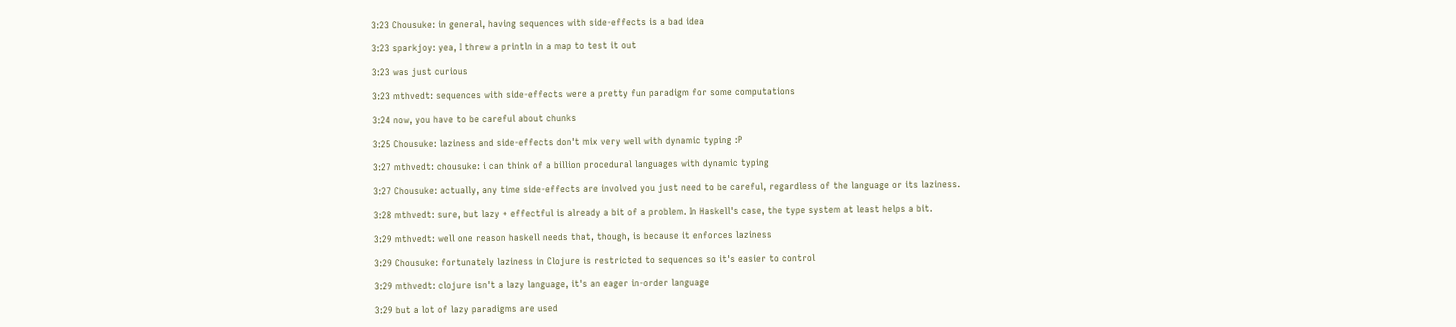3:23 Chousuke: in general, having sequences with side-effects is a bad idea

3:23 sparkjoy: yea, I threw a println in a map to test it out

3:23 was just curious

3:23 mthvedt: sequences with side-effects were a pretty fun paradigm for some computations

3:24 now, you have to be careful about chunks

3:25 Chousuke: laziness and side-effects don't mix very well with dynamic typing :P

3:27 mthvedt: chousuke: i can think of a billion procedural languages with dynamic typing

3:27 Chousuke: actually, any time side-effects are involved you just need to be careful, regardless of the language or its laziness.

3:28 mthvedt: sure, but lazy + effectful is already a bit of a problem. In Haskell's case, the type system at least helps a bit.

3:29 mthvedt: well one reason haskell needs that, though, is because it enforces laziness

3:29 Chousuke: fortunately laziness in Clojure is restricted to sequences so it's easier to control

3:29 mthvedt: clojure isn't a lazy language, it's an eager in-order language

3:29 but a lot of lazy paradigms are used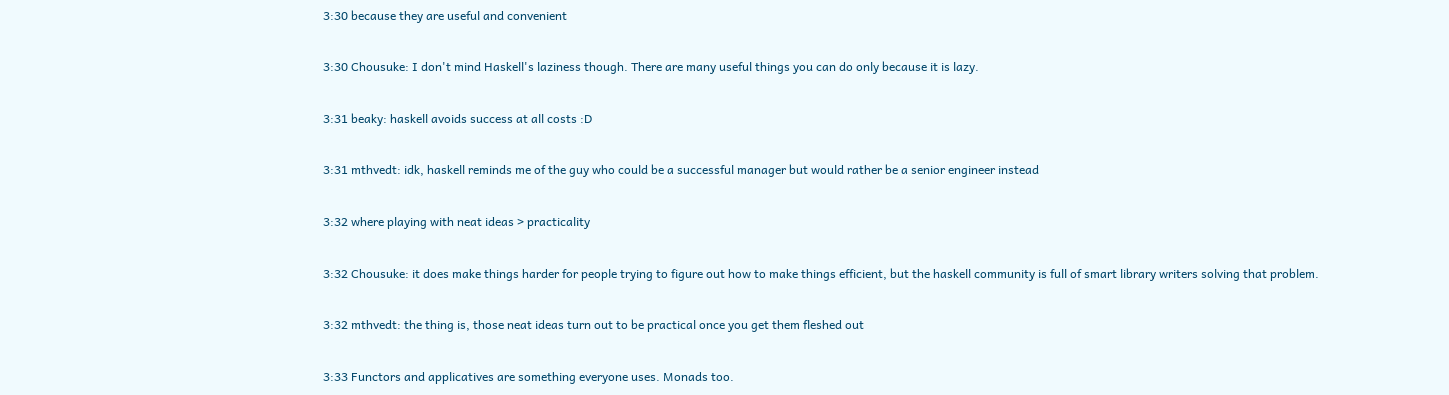3:30 because they are useful and convenient

3:30 Chousuke: I don't mind Haskell's laziness though. There are many useful things you can do only because it is lazy.

3:31 beaky: haskell avoids success at all costs :D

3:31 mthvedt: idk, haskell reminds me of the guy who could be a successful manager but would rather be a senior engineer instead

3:32 where playing with neat ideas > practicality

3:32 Chousuke: it does make things harder for people trying to figure out how to make things efficient, but the haskell community is full of smart library writers solving that problem.

3:32 mthvedt: the thing is, those neat ideas turn out to be practical once you get them fleshed out

3:33 Functors and applicatives are something everyone uses. Monads too.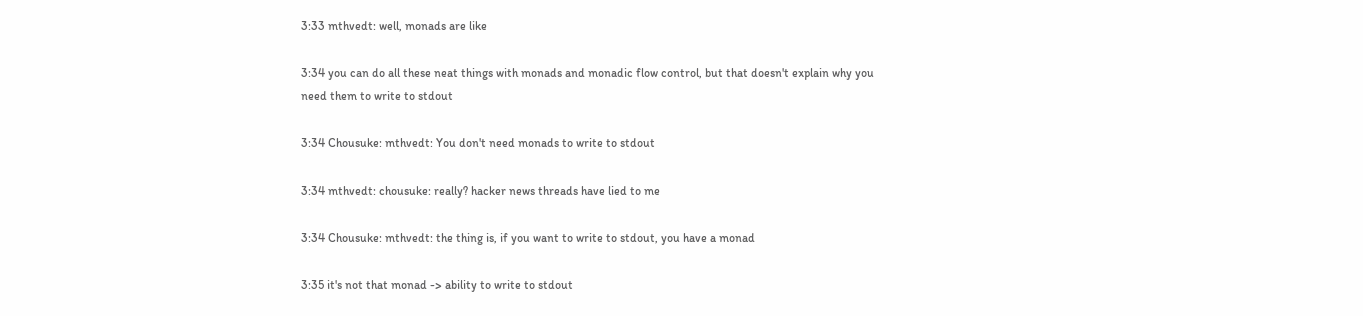3:33 mthvedt: well, monads are like

3:34 you can do all these neat things with monads and monadic flow control, but that doesn't explain why you need them to write to stdout

3:34 Chousuke: mthvedt: You don't need monads to write to stdout

3:34 mthvedt: chousuke: really? hacker news threads have lied to me

3:34 Chousuke: mthvedt: the thing is, if you want to write to stdout, you have a monad

3:35 it's not that monad -> ability to write to stdout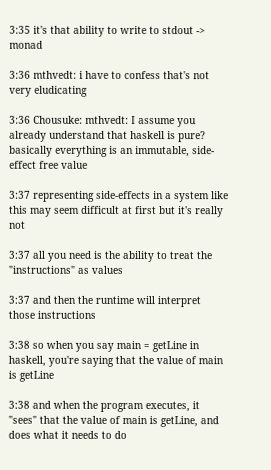3:35 it's that ability to write to stdout -> monad

3:36 mthvedt: i have to confess that's not very eludicating

3:36 Chousuke: mthvedt: I assume you already understand that haskell is pure? basically everything is an immutable, side-effect free value

3:37 representing side-effects in a system like this may seem difficult at first but it's really not

3:37 all you need is the ability to treat the "instructions" as values

3:37 and then the runtime will interpret those instructions

3:38 so when you say main = getLine in haskell, you're saying that the value of main is getLine

3:38 and when the program executes, it "sees" that the value of main is getLine, and does what it needs to do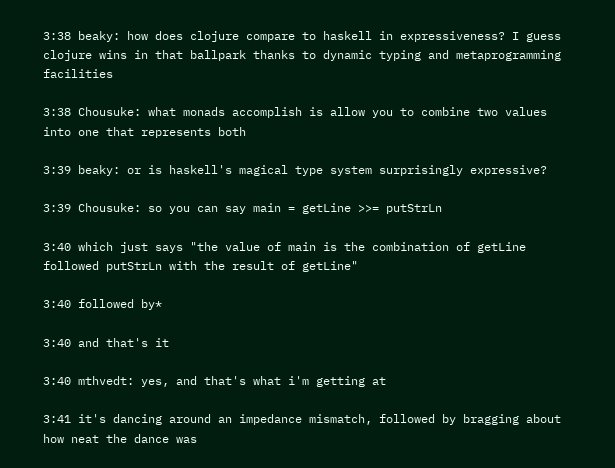3:38 beaky: how does clojure compare to haskell in expressiveness? I guess clojure wins in that ballpark thanks to dynamic typing and metaprogramming facilities

3:38 Chousuke: what monads accomplish is allow you to combine two values into one that represents both

3:39 beaky: or is haskell's magical type system surprisingly expressive?

3:39 Chousuke: so you can say main = getLine >>= putStrLn

3:40 which just says "the value of main is the combination of getLine followed putStrLn with the result of getLine"

3:40 followed by*

3:40 and that's it

3:40 mthvedt: yes, and that's what i'm getting at

3:41 it's dancing around an impedance mismatch, followed by bragging about how neat the dance was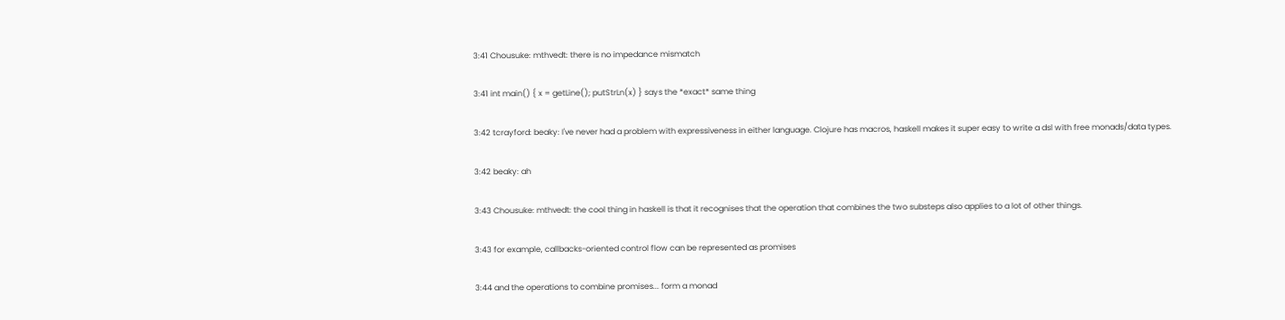3:41 Chousuke: mthvedt: there is no impedance mismatch

3:41 int main() { x = getLine(); putStrLn(x) } says the *exact* same thing

3:42 tcrayford: beaky: I've never had a problem with expressiveness in either language. Clojure has macros, haskell makes it super easy to write a dsl with free monads/data types.

3:42 beaky: ah

3:43 Chousuke: mthvedt: the cool thing in haskell is that it recognises that the operation that combines the two substeps also applies to a lot of other things.

3:43 for example, callbacks-oriented control flow can be represented as promises

3:44 and the operations to combine promises... form a monad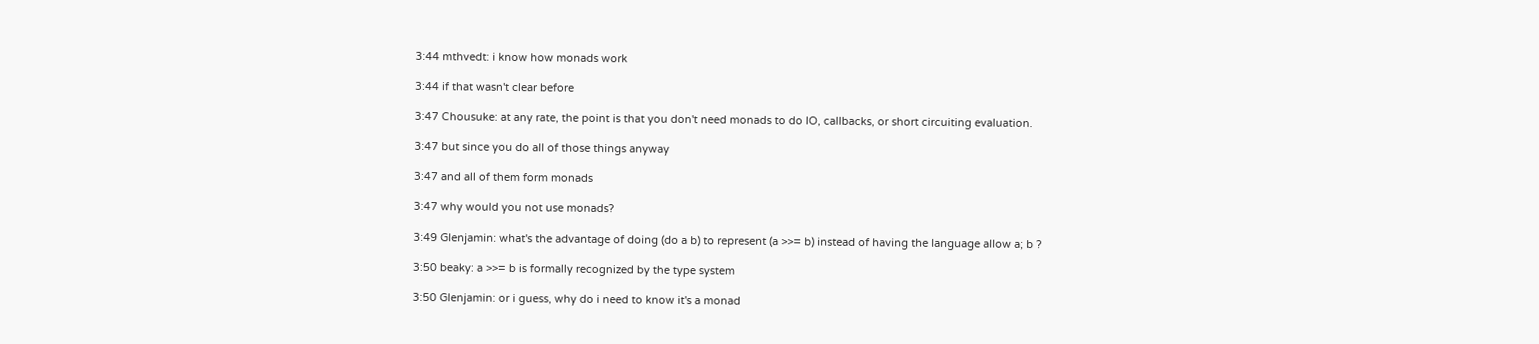3:44 mthvedt: i know how monads work

3:44 if that wasn't clear before

3:47 Chousuke: at any rate, the point is that you don't need monads to do IO, callbacks, or short circuiting evaluation.

3:47 but since you do all of those things anyway

3:47 and all of them form monads

3:47 why would you not use monads?

3:49 Glenjamin: what's the advantage of doing (do a b) to represent (a >>= b) instead of having the language allow a; b ?

3:50 beaky: a >>= b is formally recognized by the type system

3:50 Glenjamin: or i guess, why do i need to know it's a monad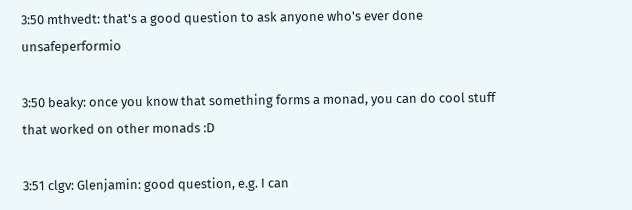3:50 mthvedt: that's a good question to ask anyone who's ever done unsafeperformio

3:50 beaky: once you know that something forms a monad, you can do cool stuff that worked on other monads :D

3:51 clgv: Glenjamin: good question, e.g. I can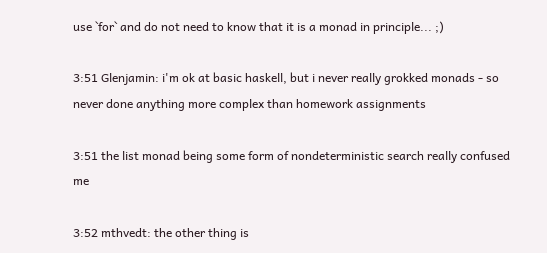use `for` and do not need to know that it is a monad in principle... ;)

3:51 Glenjamin: i'm ok at basic haskell, but i never really grokked monads - so never done anything more complex than homework assignments

3:51 the list monad being some form of nondeterministic search really confused me

3:52 mthvedt: the other thing is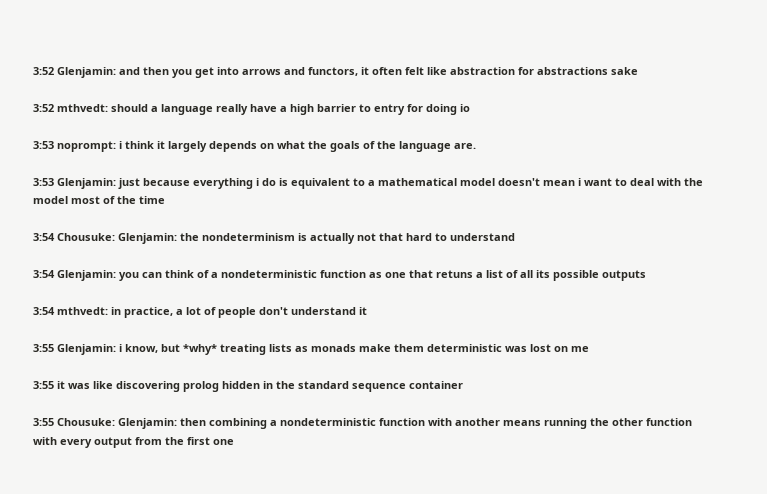3:52 Glenjamin: and then you get into arrows and functors, it often felt like abstraction for abstractions sake

3:52 mthvedt: should a language really have a high barrier to entry for doing io

3:53 noprompt: i think it largely depends on what the goals of the language are.

3:53 Glenjamin: just because everything i do is equivalent to a mathematical model doesn't mean i want to deal with the model most of the time

3:54 Chousuke: Glenjamin: the nondeterminism is actually not that hard to understand

3:54 Glenjamin: you can think of a nondeterministic function as one that retuns a list of all its possible outputs

3:54 mthvedt: in practice, a lot of people don't understand it

3:55 Glenjamin: i know, but *why* treating lists as monads make them deterministic was lost on me

3:55 it was like discovering prolog hidden in the standard sequence container

3:55 Chousuke: Glenjamin: then combining a nondeterministic function with another means running the other function with every output from the first one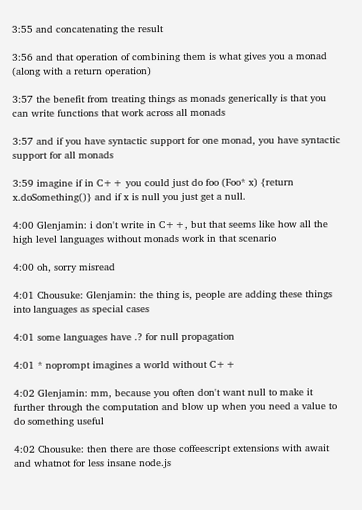3:55 and concatenating the result

3:56 and that operation of combining them is what gives you a monad (along with a return operation)

3:57 the benefit from treating things as monads generically is that you can write functions that work across all monads

3:57 and if you have syntactic support for one monad, you have syntactic support for all monads

3:59 imagine if in C++ you could just do foo (Foo* x) {return x.doSomething()} and if x is null you just get a null.

4:00 Glenjamin: i don't write in C++, but that seems like how all the high level languages without monads work in that scenario

4:00 oh, sorry misread

4:01 Chousuke: Glenjamin: the thing is, people are adding these things into languages as special cases

4:01 some languages have .? for null propagation

4:01 * noprompt imagines a world without C++

4:02 Glenjamin: mm, because you often don't want null to make it further through the computation and blow up when you need a value to do something useful

4:02 Chousuke: then there are those coffeescript extensions with await and whatnot for less insane node.js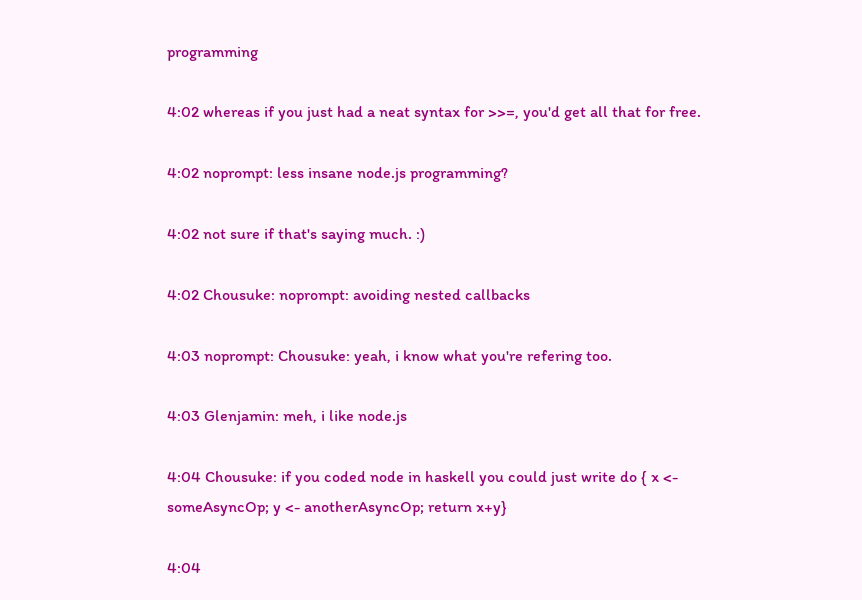programming

4:02 whereas if you just had a neat syntax for >>=, you'd get all that for free.

4:02 noprompt: less insane node.js programming?

4:02 not sure if that's saying much. :)

4:02 Chousuke: noprompt: avoiding nested callbacks

4:03 noprompt: Chousuke: yeah, i know what you're refering too.

4:03 Glenjamin: meh, i like node.js

4:04 Chousuke: if you coded node in haskell you could just write do { x <- someAsyncOp; y <- anotherAsyncOp; return x+y}

4:04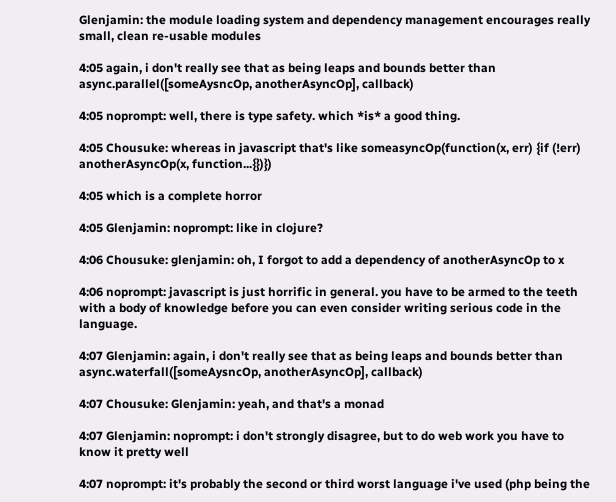Glenjamin: the module loading system and dependency management encourages really small, clean re-usable modules

4:05 again, i don't really see that as being leaps and bounds better than async.parallel([someAysncOp, anotherAsyncOp], callback)

4:05 noprompt: well, there is type safety. which *is* a good thing.

4:05 Chousuke: whereas in javascript that's like someasyncOp(function(x, err) {if (!err) anotherAsyncOp(x, function...{})})

4:05 which is a complete horror

4:05 Glenjamin: noprompt: like in clojure?

4:06 Chousuke: glenjamin: oh, I forgot to add a dependency of anotherAsyncOp to x

4:06 noprompt: javascript is just horrific in general. you have to be armed to the teeth with a body of knowledge before you can even consider writing serious code in the language.

4:07 Glenjamin: again, i don't really see that as being leaps and bounds better than async.waterfall([someAysncOp, anotherAsyncOp], callback)

4:07 Chousuke: Glenjamin: yeah, and that's a monad

4:07 Glenjamin: noprompt: i don't strongly disagree, but to do web work you have to know it pretty well

4:07 noprompt: it's probably the second or third worst language i've used (php being the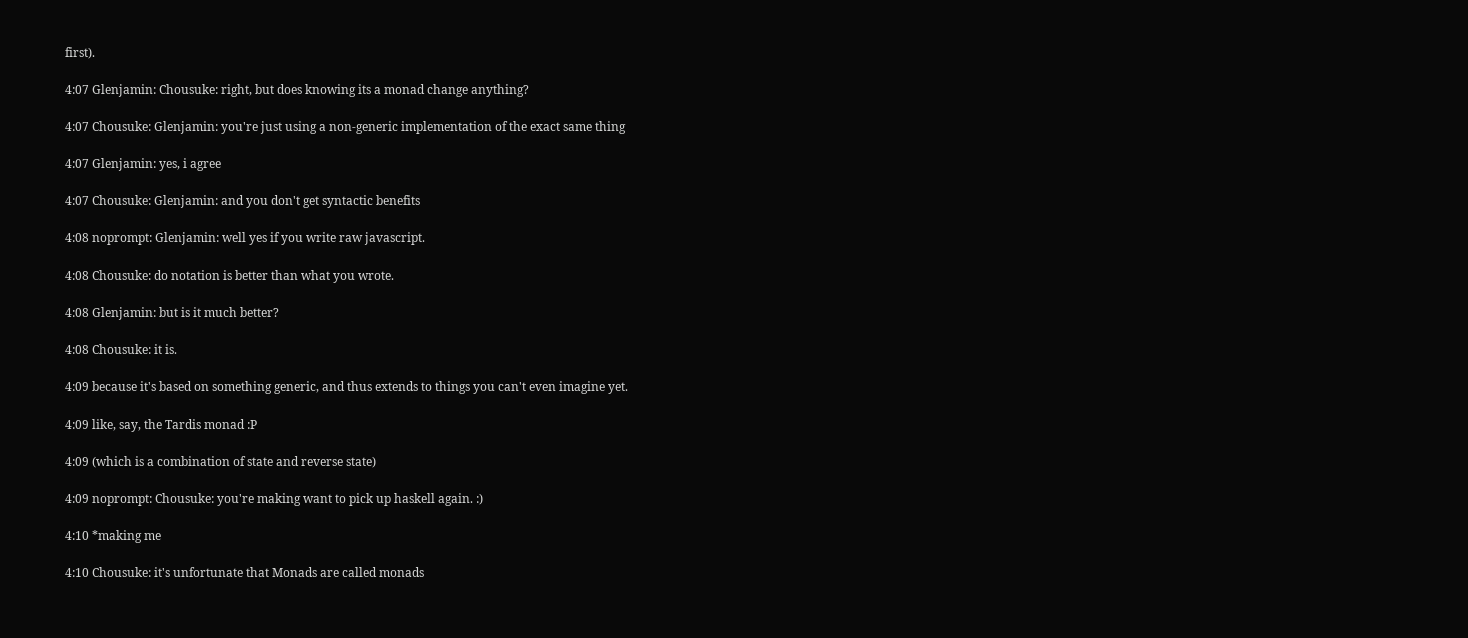first).

4:07 Glenjamin: Chousuke: right, but does knowing its a monad change anything?

4:07 Chousuke: Glenjamin: you're just using a non-generic implementation of the exact same thing

4:07 Glenjamin: yes, i agree

4:07 Chousuke: Glenjamin: and you don't get syntactic benefits

4:08 noprompt: Glenjamin: well yes if you write raw javascript.

4:08 Chousuke: do notation is better than what you wrote.

4:08 Glenjamin: but is it much better?

4:08 Chousuke: it is.

4:09 because it's based on something generic, and thus extends to things you can't even imagine yet.

4:09 like, say, the Tardis monad :P

4:09 (which is a combination of state and reverse state)

4:09 noprompt: Chousuke: you're making want to pick up haskell again. :)

4:10 *making me

4:10 Chousuke: it's unfortunate that Monads are called monads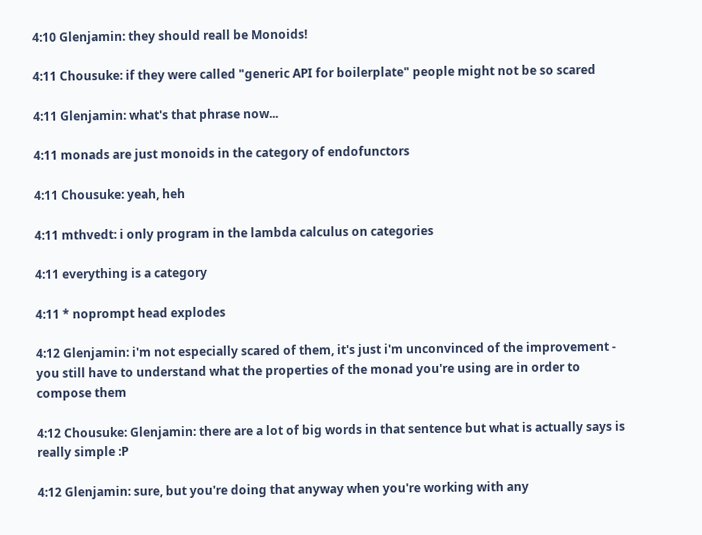4:10 Glenjamin: they should reall be Monoids!

4:11 Chousuke: if they were called "generic API for boilerplate" people might not be so scared

4:11 Glenjamin: what's that phrase now...

4:11 monads are just monoids in the category of endofunctors

4:11 Chousuke: yeah, heh

4:11 mthvedt: i only program in the lambda calculus on categories

4:11 everything is a category

4:11 * noprompt head explodes

4:12 Glenjamin: i'm not especially scared of them, it's just i'm unconvinced of the improvement - you still have to understand what the properties of the monad you're using are in order to compose them

4:12 Chousuke: Glenjamin: there are a lot of big words in that sentence but what is actually says is really simple :P

4:12 Glenjamin: sure, but you're doing that anyway when you're working with any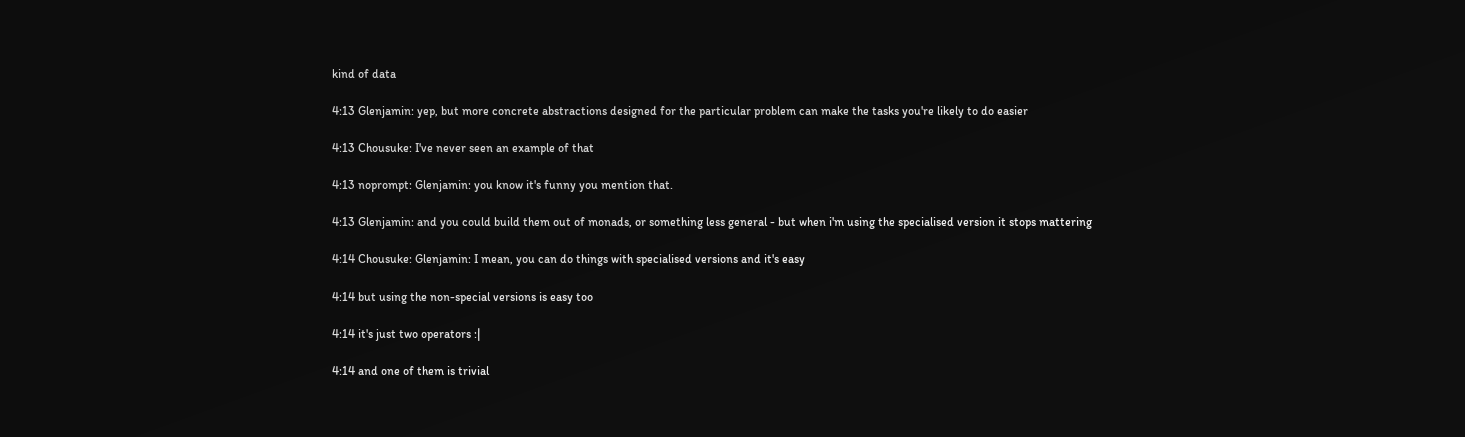kind of data

4:13 Glenjamin: yep, but more concrete abstractions designed for the particular problem can make the tasks you're likely to do easier

4:13 Chousuke: I've never seen an example of that

4:13 noprompt: Glenjamin: you know it's funny you mention that.

4:13 Glenjamin: and you could build them out of monads, or something less general - but when i'm using the specialised version it stops mattering

4:14 Chousuke: Glenjamin: I mean, you can do things with specialised versions and it's easy

4:14 but using the non-special versions is easy too

4:14 it's just two operators :|

4:14 and one of them is trivial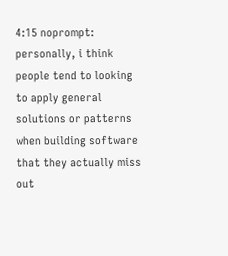4:15 noprompt: personally, i think people tend to looking to apply general solutions or patterns when building software that they actually miss out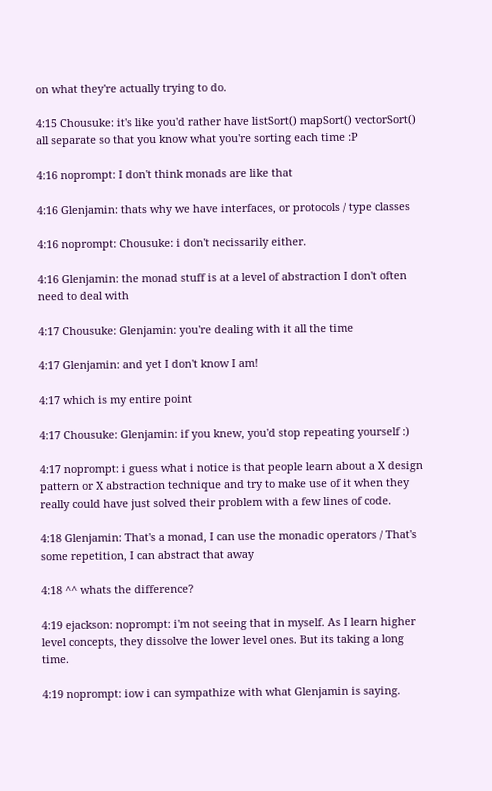on what they're actually trying to do.

4:15 Chousuke: it's like you'd rather have listSort() mapSort() vectorSort() all separate so that you know what you're sorting each time :P

4:16 noprompt: I don't think monads are like that

4:16 Glenjamin: thats why we have interfaces, or protocols / type classes

4:16 noprompt: Chousuke: i don't necissarily either.

4:16 Glenjamin: the monad stuff is at a level of abstraction I don't often need to deal with

4:17 Chousuke: Glenjamin: you're dealing with it all the time

4:17 Glenjamin: and yet I don't know I am!

4:17 which is my entire point

4:17 Chousuke: Glenjamin: if you knew, you'd stop repeating yourself :)

4:17 noprompt: i guess what i notice is that people learn about a X design pattern or X abstraction technique and try to make use of it when they really could have just solved their problem with a few lines of code.

4:18 Glenjamin: That's a monad, I can use the monadic operators / That's some repetition, I can abstract that away

4:18 ^^ whats the difference?

4:19 ejackson: noprompt: i'm not seeing that in myself. As I learn higher level concepts, they dissolve the lower level ones. But its taking a long time.

4:19 noprompt: iow i can sympathize with what Glenjamin is saying.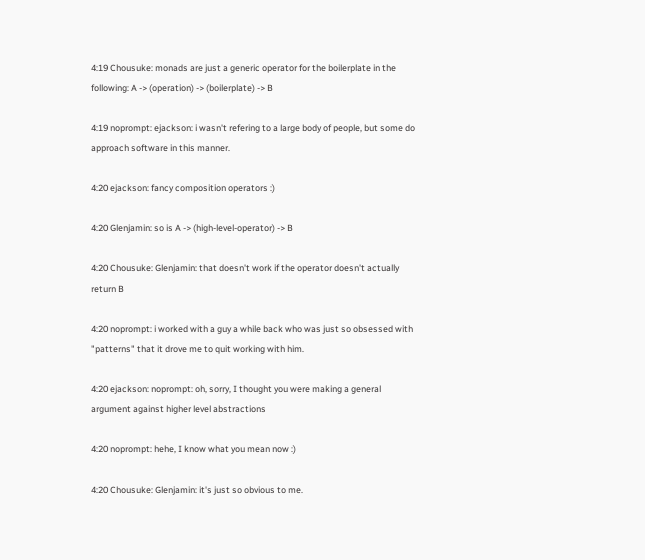4:19 Chousuke: monads are just a generic operator for the boilerplate in the following: A -> (operation) -> (boilerplate) -> B

4:19 noprompt: ejackson: i wasn't refering to a large body of people, but some do approach software in this manner.

4:20 ejackson: fancy composition operators :)

4:20 Glenjamin: so is A -> (high-level-operator) -> B

4:20 Chousuke: Glenjamin: that doesn't work if the operator doesn't actually return B

4:20 noprompt: i worked with a guy a while back who was just so obsessed with "patterns" that it drove me to quit working with him.

4:20 ejackson: noprompt: oh, sorry, I thought you were making a general argument against higher level abstractions

4:20 noprompt: hehe, I know what you mean now :)

4:20 Chousuke: Glenjamin: it's just so obvious to me.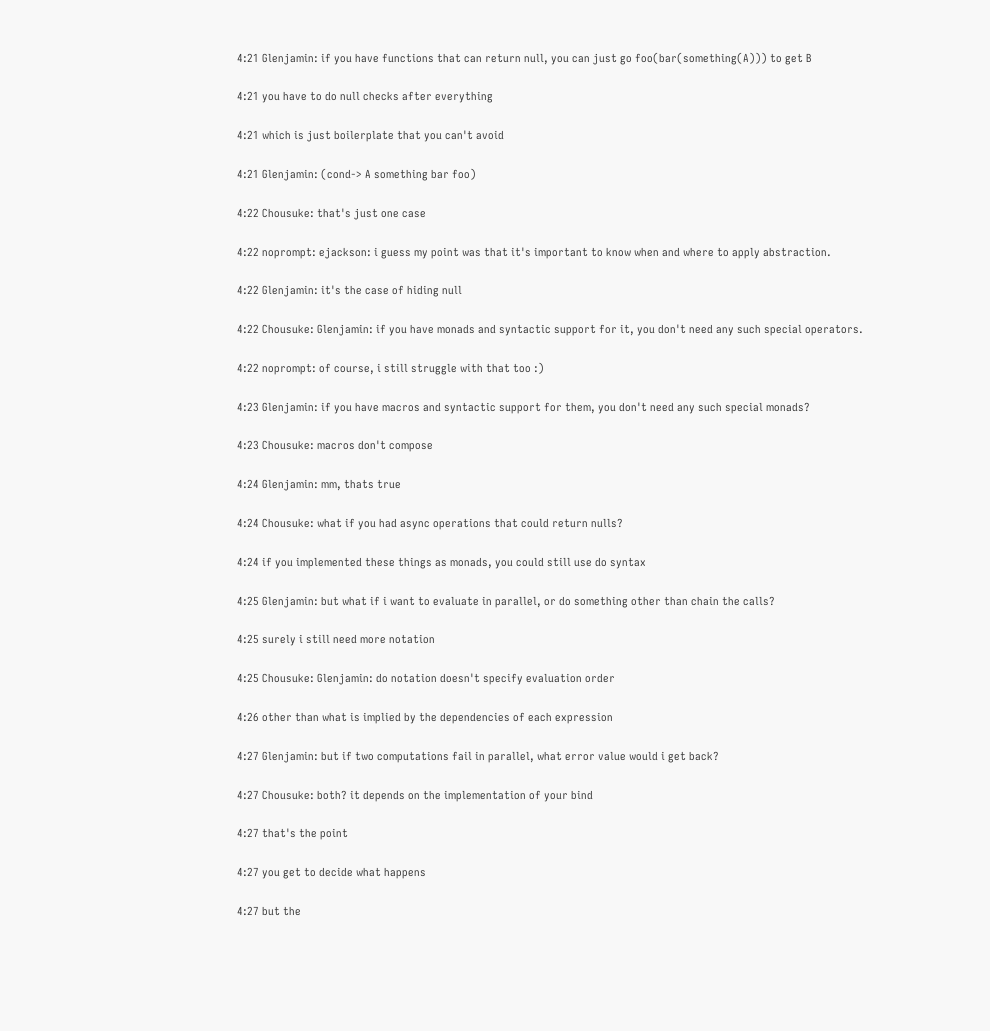4:21 Glenjamin: if you have functions that can return null, you can just go foo(bar(something(A))) to get B

4:21 you have to do null checks after everything

4:21 which is just boilerplate that you can't avoid

4:21 Glenjamin: (cond-> A something bar foo)

4:22 Chousuke: that's just one case

4:22 noprompt: ejackson: i guess my point was that it's important to know when and where to apply abstraction.

4:22 Glenjamin: it's the case of hiding null

4:22 Chousuke: Glenjamin: if you have monads and syntactic support for it, you don't need any such special operators.

4:22 noprompt: of course, i still struggle with that too :)

4:23 Glenjamin: if you have macros and syntactic support for them, you don't need any such special monads?

4:23 Chousuke: macros don't compose

4:24 Glenjamin: mm, thats true

4:24 Chousuke: what if you had async operations that could return nulls?

4:24 if you implemented these things as monads, you could still use do syntax

4:25 Glenjamin: but what if i want to evaluate in parallel, or do something other than chain the calls?

4:25 surely i still need more notation

4:25 Chousuke: Glenjamin: do notation doesn't specify evaluation order

4:26 other than what is implied by the dependencies of each expression

4:27 Glenjamin: but if two computations fail in parallel, what error value would i get back?

4:27 Chousuke: both? it depends on the implementation of your bind

4:27 that's the point

4:27 you get to decide what happens

4:27 but the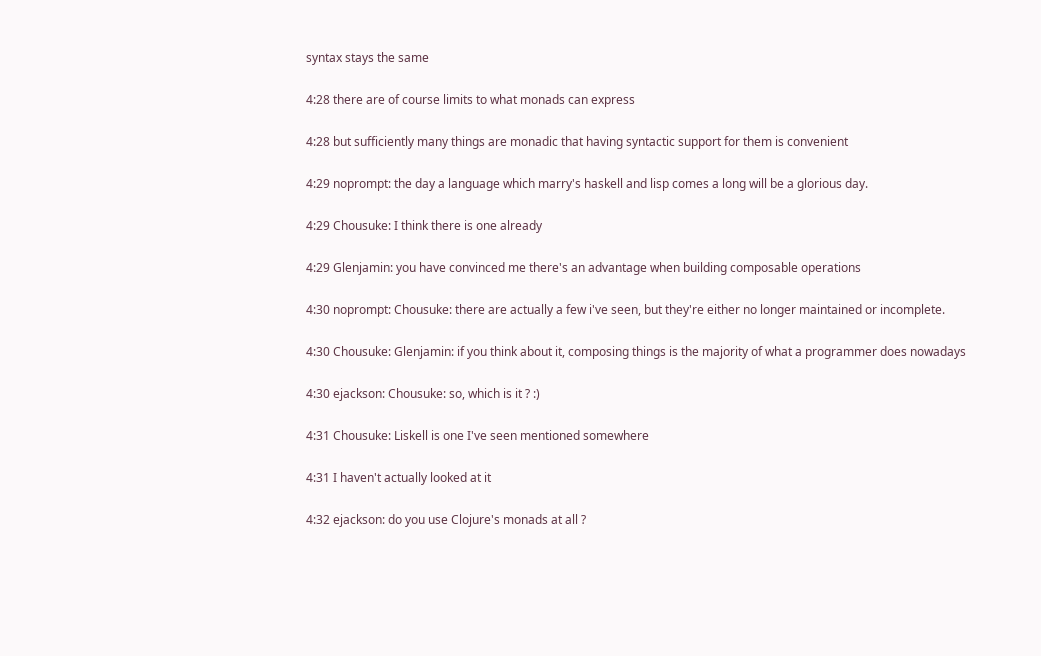syntax stays the same

4:28 there are of course limits to what monads can express

4:28 but sufficiently many things are monadic that having syntactic support for them is convenient

4:29 noprompt: the day a language which marry's haskell and lisp comes a long will be a glorious day.

4:29 Chousuke: I think there is one already

4:29 Glenjamin: you have convinced me there's an advantage when building composable operations

4:30 noprompt: Chousuke: there are actually a few i've seen, but they're either no longer maintained or incomplete.

4:30 Chousuke: Glenjamin: if you think about it, composing things is the majority of what a programmer does nowadays

4:30 ejackson: Chousuke: so, which is it ? :)

4:31 Chousuke: Liskell is one I've seen mentioned somewhere

4:31 I haven't actually looked at it

4:32 ejackson: do you use Clojure's monads at all ?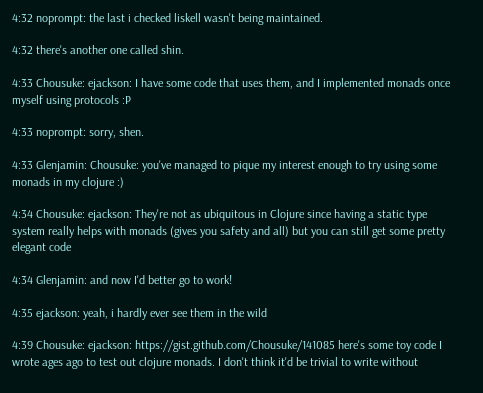4:32 noprompt: the last i checked liskell wasn't being maintained.

4:32 there's another one called shin.

4:33 Chousuke: ejackson: I have some code that uses them, and I implemented monads once myself using protocols :P

4:33 noprompt: sorry, shen.

4:33 Glenjamin: Chousuke: you've managed to pique my interest enough to try using some monads in my clojure :)

4:34 Chousuke: ejackson: They're not as ubiquitous in Clojure since having a static type system really helps with monads (gives you safety and all) but you can still get some pretty elegant code

4:34 Glenjamin: and now I'd better go to work!

4:35 ejackson: yeah, i hardly ever see them in the wild

4:39 Chousuke: ejackson: https://gist.github.com/Chousuke/141085 here's some toy code I wrote ages ago to test out clojure monads. I don't think it'd be trivial to write without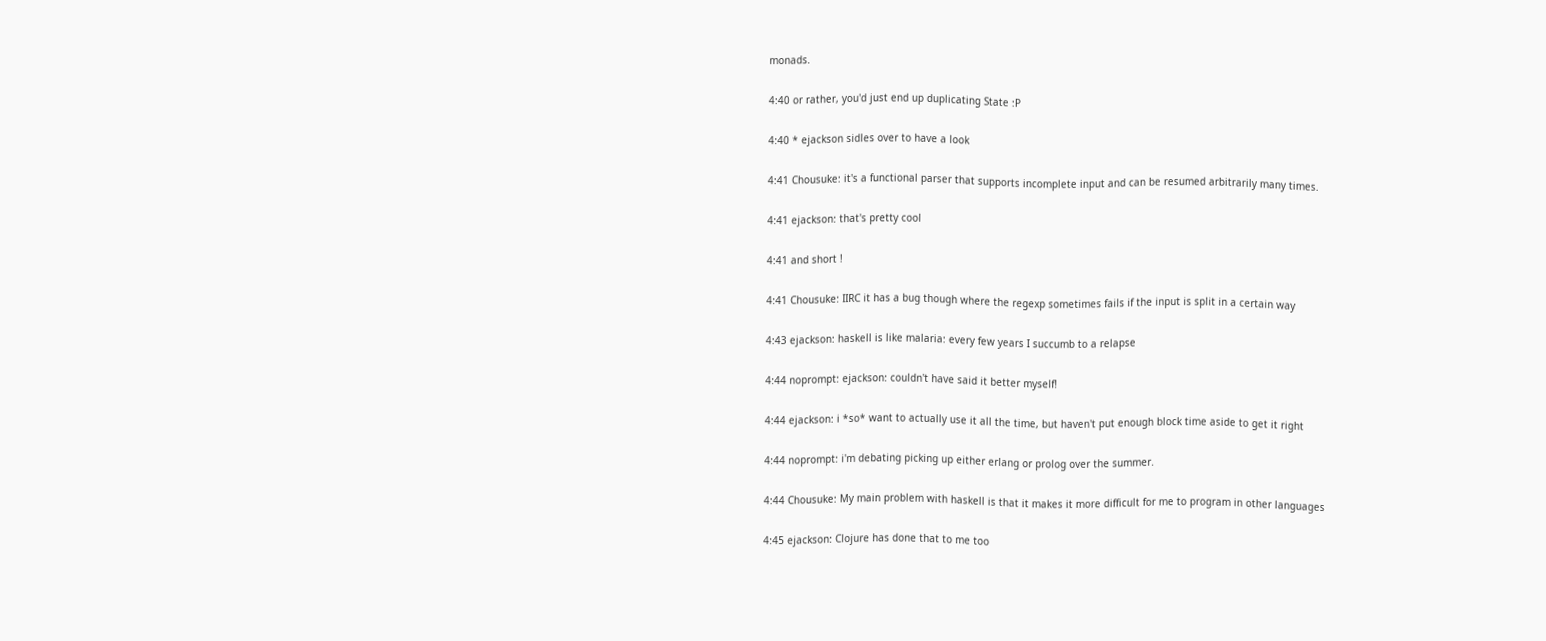monads.

4:40 or rather, you'd just end up duplicating State :P

4:40 * ejackson sidles over to have a look

4:41 Chousuke: it's a functional parser that supports incomplete input and can be resumed arbitrarily many times.

4:41 ejackson: that's pretty cool

4:41 and short !

4:41 Chousuke: IIRC it has a bug though where the regexp sometimes fails if the input is split in a certain way

4:43 ejackson: haskell is like malaria: every few years I succumb to a relapse

4:44 noprompt: ejackson: couldn't have said it better myself!

4:44 ejackson: i *so* want to actually use it all the time, but haven't put enough block time aside to get it right

4:44 noprompt: i'm debating picking up either erlang or prolog over the summer.

4:44 Chousuke: My main problem with haskell is that it makes it more difficult for me to program in other languages

4:45 ejackson: Clojure has done that to me too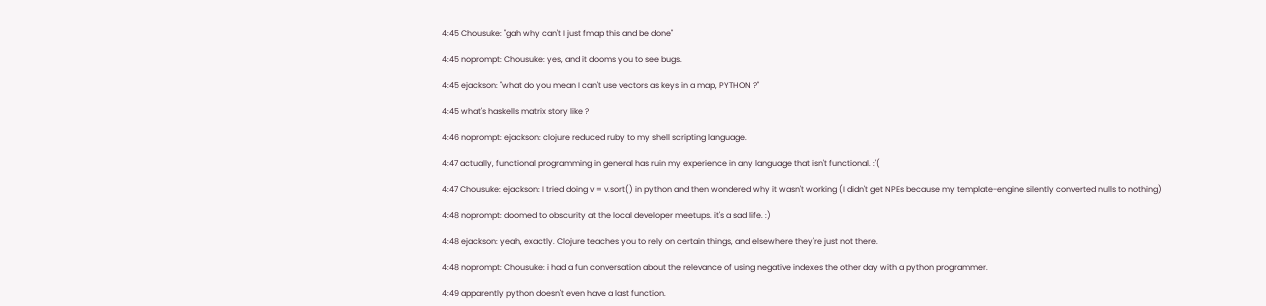4:45 Chousuke: "gah why can't I just fmap this and be done"

4:45 noprompt: Chousuke: yes, and it dooms you to see bugs.

4:45 ejackson: "what do you mean I can't use vectors as keys in a map, PYTHON ?"

4:45 what's haskells matrix story like ?

4:46 noprompt: ejackson: clojure reduced ruby to my shell scripting language.

4:47 actually, functional programming in general has ruin my experience in any language that isn't functional. :'(

4:47 Chousuke: ejackson: I tried doing v = v.sort() in python and then wondered why it wasn't working (I didn't get NPEs because my template-engine silently converted nulls to nothing)

4:48 noprompt: doomed to obscurity at the local developer meetups. it's a sad life. :)

4:48 ejackson: yeah, exactly. Clojure teaches you to rely on certain things, and elsewhere they're just not there.

4:48 noprompt: Chousuke: i had a fun conversation about the relevance of using negative indexes the other day with a python programmer.

4:49 apparently python doesn't even have a last function.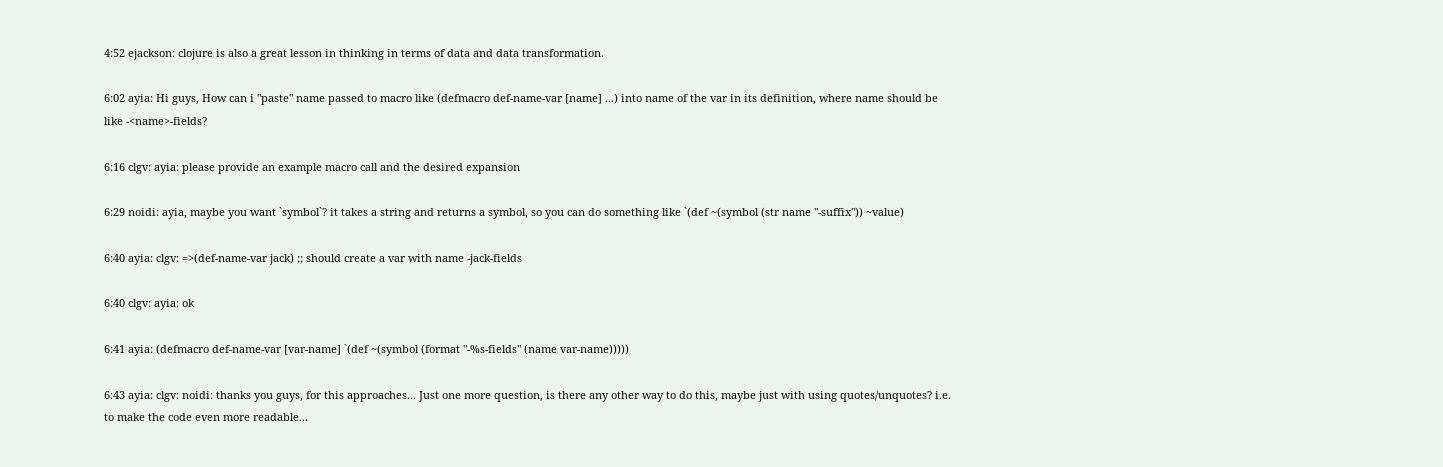4:52 ejackson: clojure is also a great lesson in thinking in terms of data and data transformation.

6:02 ayia: Hi guys, How can i "paste" name passed to macro like (defmacro def-name-var [name] ...) into name of the var in its definition, where name should be like -<name>-fields?

6:16 clgv: ayia: please provide an example macro call and the desired expansion

6:29 noidi: ayia, maybe you want `symbol`? it takes a string and returns a symbol, so you can do something like `(def ~(symbol (str name "-suffix")) ~value)

6:40 ayia: clgv: =>(def-name-var jack) ;; should create a var with name -jack-fields

6:40 clgv: ayia: ok

6:41 ayia: (defmacro def-name-var [var-name] `(def ~(symbol (format "-%s-fields" (name var-name)))))

6:43 ayia: clgv: noidi: thanks you guys, for this approaches... Just one more question, is there any other way to do this, maybe just with using quotes/unquotes? i.e. to make the code even more readable...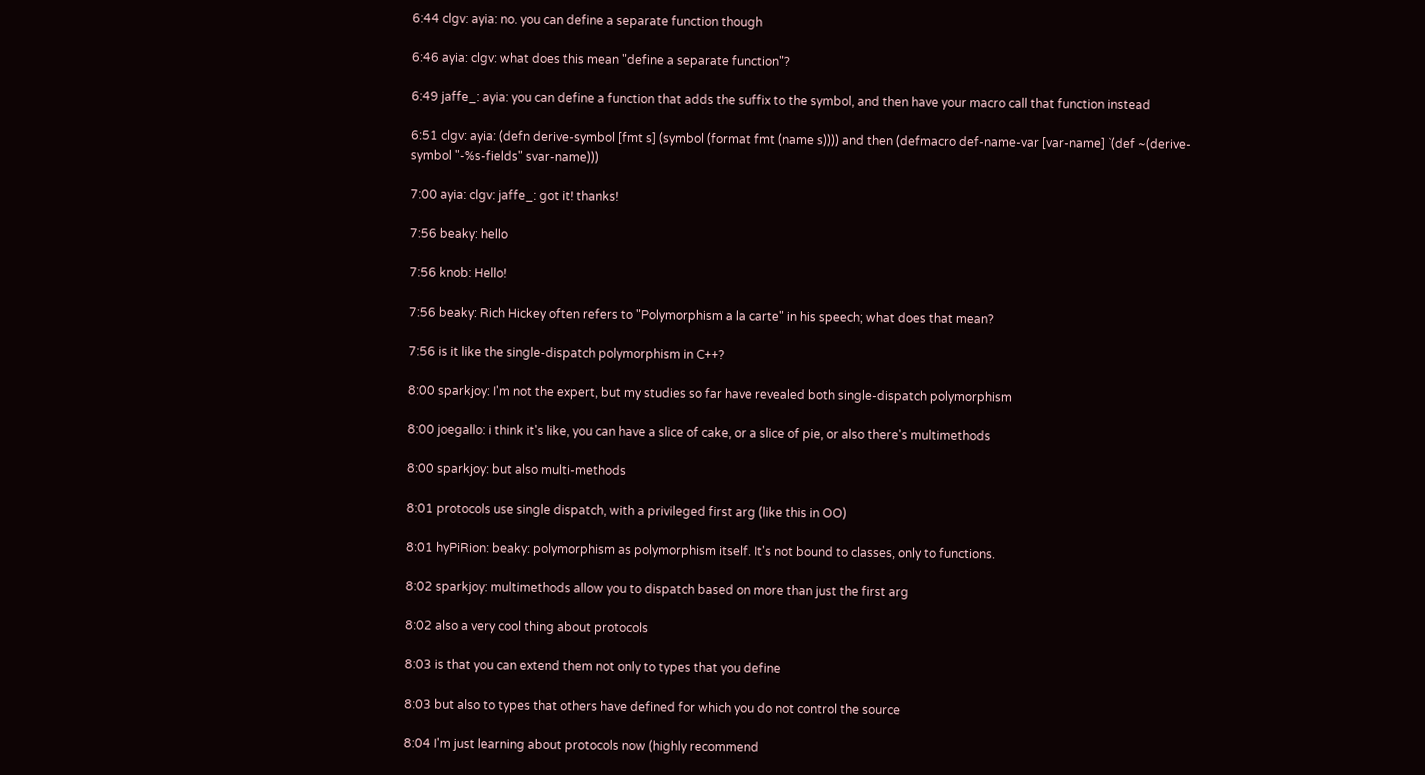6:44 clgv: ayia: no. you can define a separate function though

6:46 ayia: clgv: what does this mean "define a separate function"?

6:49 jaffe_: ayia: you can define a function that adds the suffix to the symbol, and then have your macro call that function instead

6:51 clgv: ayia: (defn derive-symbol [fmt s] (symbol (format fmt (name s)))) and then (defmacro def-name-var [var-name] `(def ~(derive-symbol "-%s-fields" svar-name)))

7:00 ayia: clgv: jaffe_: got it! thanks!

7:56 beaky: hello

7:56 knob: Hello!

7:56 beaky: Rich Hickey often refers to "Polymorphism a la carte" in his speech; what does that mean?

7:56 is it like the single-dispatch polymorphism in C++?

8:00 sparkjoy: I'm not the expert, but my studies so far have revealed both single-dispatch polymorphism

8:00 joegallo: i think it's like, you can have a slice of cake, or a slice of pie, or also there's multimethods

8:00 sparkjoy: but also multi-methods

8:01 protocols use single dispatch, with a privileged first arg (like this in OO)

8:01 hyPiRion: beaky: polymorphism as polymorphism itself. It's not bound to classes, only to functions.

8:02 sparkjoy: multimethods allow you to dispatch based on more than just the first arg

8:02 also a very cool thing about protocols

8:03 is that you can extend them not only to types that you define

8:03 but also to types that others have defined for which you do not control the source

8:04 I'm just learning about protocols now (highly recommend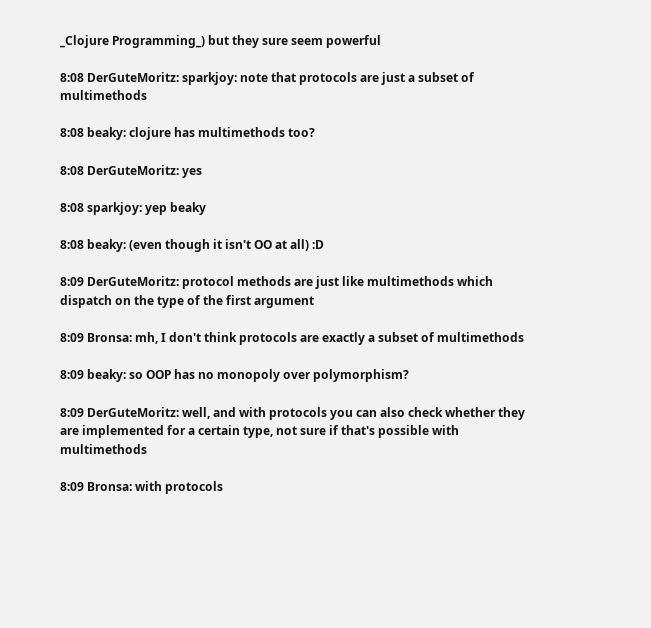_Clojure Programming_) but they sure seem powerful

8:08 DerGuteMoritz: sparkjoy: note that protocols are just a subset of multimethods

8:08 beaky: clojure has multimethods too?

8:08 DerGuteMoritz: yes

8:08 sparkjoy: yep beaky

8:08 beaky: (even though it isn't OO at all) :D

8:09 DerGuteMoritz: protocol methods are just like multimethods which dispatch on the type of the first argument

8:09 Bronsa: mh, I don't think protocols are exactly a subset of multimethods

8:09 beaky: so OOP has no monopoly over polymorphism?

8:09 DerGuteMoritz: well, and with protocols you can also check whether they are implemented for a certain type, not sure if that's possible with multimethods

8:09 Bronsa: with protocols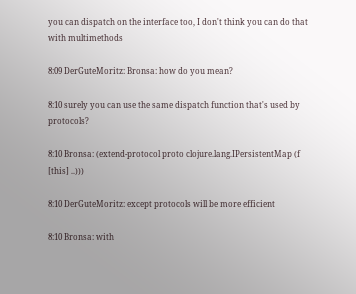you can dispatch on the interface too, I don't think you can do that with multimethods

8:09 DerGuteMoritz: Bronsa: how do you mean?

8:10 surely you can use the same dispatch function that's used by protocols?

8:10 Bronsa: (extend-protocol proto clojure.lang.IPersistentMap (f [this] ..)))

8:10 DerGuteMoritz: except protocols will be more efficient

8:10 Bronsa: with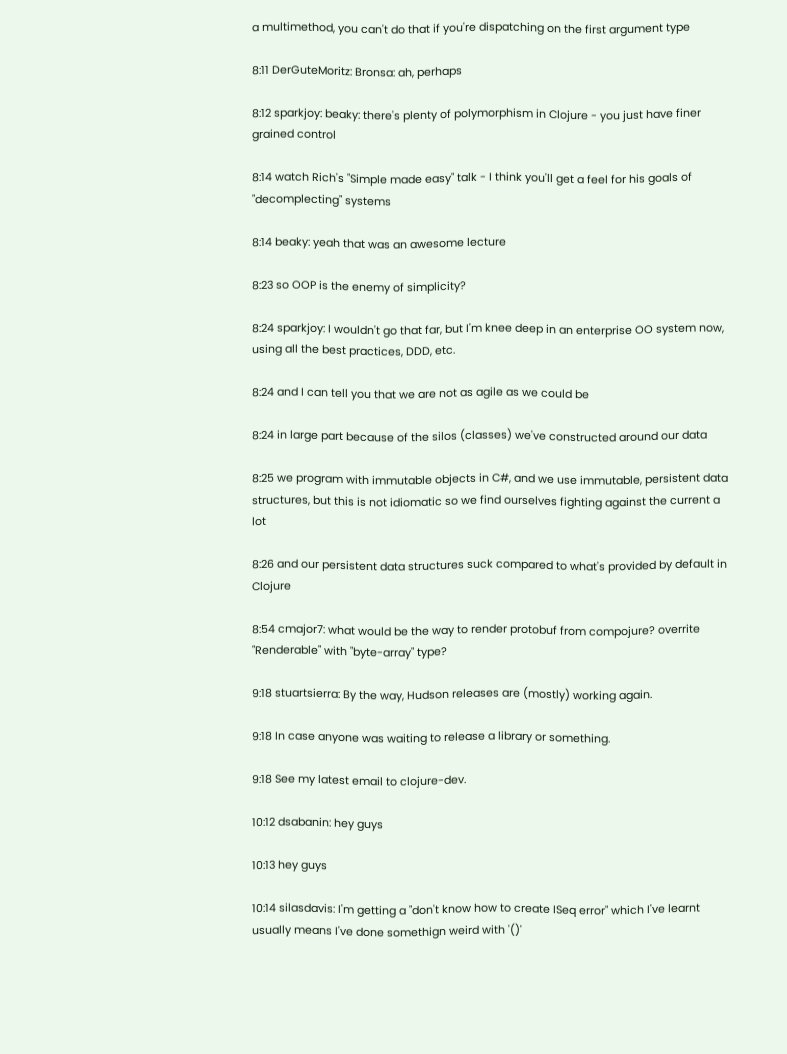a multimethod, you can't do that if you're dispatching on the first argument type

8:11 DerGuteMoritz: Bronsa: ah, perhaps

8:12 sparkjoy: beaky: there's plenty of polymorphism in Clojure - you just have finer grained control

8:14 watch Rich's "Simple made easy" talk - I think you'll get a feel for his goals of "decomplecting" systems

8:14 beaky: yeah that was an awesome lecture

8:23 so OOP is the enemy of simplicity?

8:24 sparkjoy: I wouldn't go that far, but I'm knee deep in an enterprise OO system now, using all the best practices, DDD, etc.

8:24 and I can tell you that we are not as agile as we could be

8:24 in large part because of the silos (classes) we've constructed around our data

8:25 we program with immutable objects in C#, and we use immutable, persistent data structures, but this is not idiomatic so we find ourselves fighting against the current a lot

8:26 and our persistent data structures suck compared to what's provided by default in Clojure

8:54 cmajor7: what would be the way to render protobuf from compojure? overrite "Renderable" with "byte-array" type?

9:18 stuartsierra: By the way, Hudson releases are (mostly) working again.

9:18 In case anyone was waiting to release a library or something.

9:18 See my latest email to clojure-dev.

10:12 dsabanin: hey guys

10:13 hey guys

10:14 silasdavis: I'm getting a "don't know how to create ISeq error" which I've learnt usually means I've done somethign weird with '()'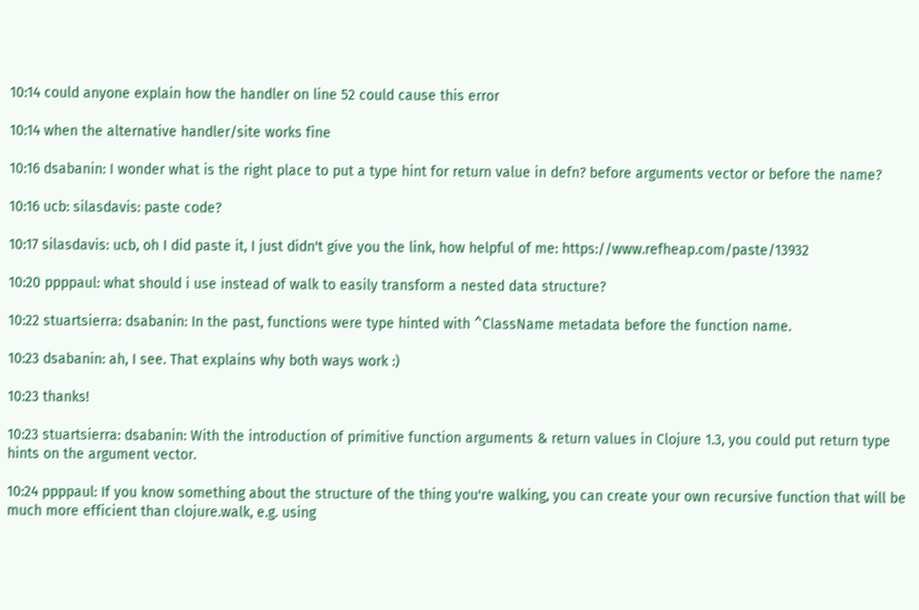10:14 could anyone explain how the handler on line 52 could cause this error

10:14 when the alternative handler/site works fine

10:16 dsabanin: I wonder what is the right place to put a type hint for return value in defn? before arguments vector or before the name?

10:16 ucb: silasdavis: paste code?

10:17 silasdavis: ucb, oh I did paste it, I just didn't give you the link, how helpful of me: https://www.refheap.com/paste/13932

10:20 ppppaul: what should i use instead of walk to easily transform a nested data structure?

10:22 stuartsierra: dsabanin: In the past, functions were type hinted with ^ClassName metadata before the function name.

10:23 dsabanin: ah, I see. That explains why both ways work :)

10:23 thanks!

10:23 stuartsierra: dsabanin: With the introduction of primitive function arguments & return values in Clojure 1.3, you could put return type hints on the argument vector.

10:24 ppppaul: If you know something about the structure of the thing you're walking, you can create your own recursive function that will be much more efficient than clojure.walk, e.g. using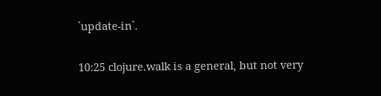`update-in`.

10:25 clojure.walk is a general, but not very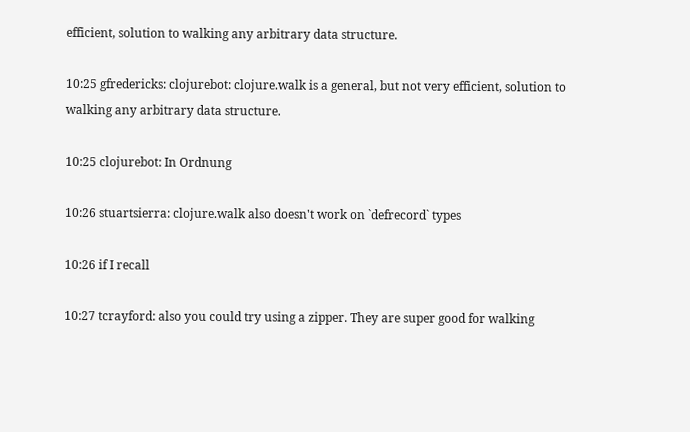efficient, solution to walking any arbitrary data structure.

10:25 gfredericks: clojurebot: clojure.walk is a general, but not very efficient, solution to walking any arbitrary data structure.

10:25 clojurebot: In Ordnung

10:26 stuartsierra: clojure.walk also doesn't work on `defrecord` types

10:26 if I recall

10:27 tcrayford: also you could try using a zipper. They are super good for walking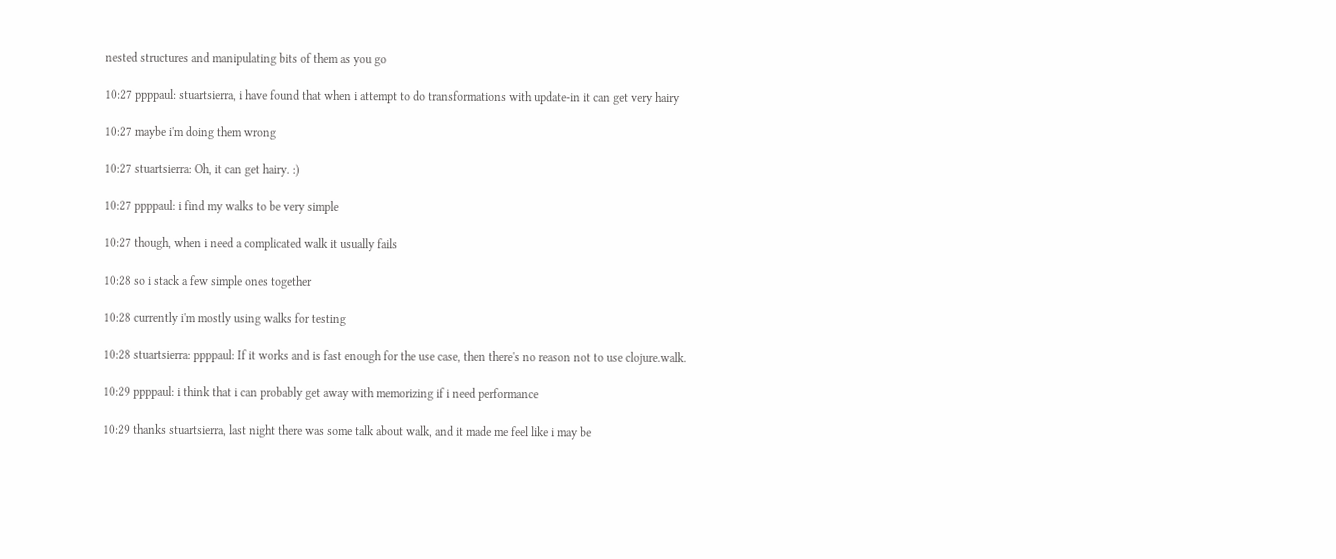nested structures and manipulating bits of them as you go

10:27 ppppaul: stuartsierra, i have found that when i attempt to do transformations with update-in it can get very hairy

10:27 maybe i'm doing them wrong

10:27 stuartsierra: Oh, it can get hairy. :)

10:27 ppppaul: i find my walks to be very simple

10:27 though, when i need a complicated walk it usually fails

10:28 so i stack a few simple ones together

10:28 currently i'm mostly using walks for testing

10:28 stuartsierra: ppppaul: If it works and is fast enough for the use case, then there's no reason not to use clojure.walk.

10:29 ppppaul: i think that i can probably get away with memorizing if i need performance

10:29 thanks stuartsierra, last night there was some talk about walk, and it made me feel like i may be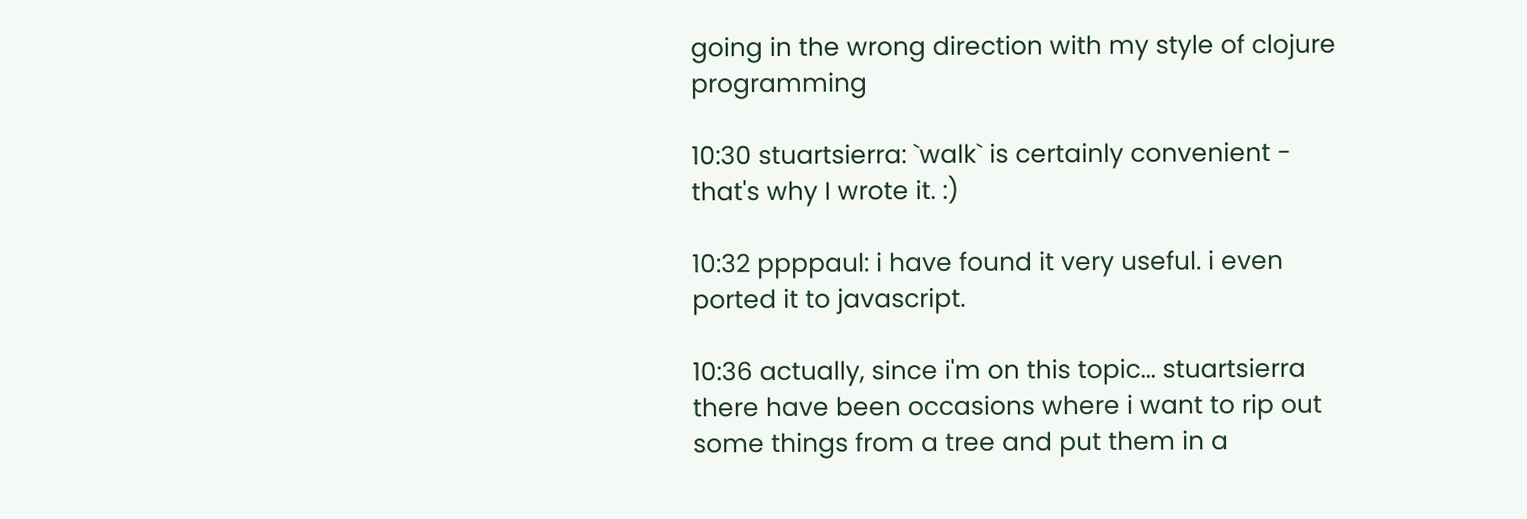going in the wrong direction with my style of clojure programming

10:30 stuartsierra: `walk` is certainly convenient - that's why I wrote it. :)

10:32 ppppaul: i have found it very useful. i even ported it to javascript.

10:36 actually, since i'm on this topic... stuartsierra there have been occasions where i want to rip out some things from a tree and put them in a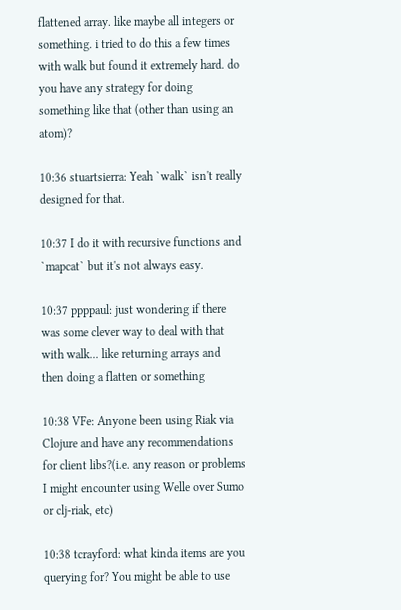flattened array. like maybe all integers or something. i tried to do this a few times with walk but found it extremely hard. do you have any strategy for doing something like that (other than using an atom)?

10:36 stuartsierra: Yeah `walk` isn't really designed for that.

10:37 I do it with recursive functions and `mapcat` but it's not always easy.

10:37 ppppaul: just wondering if there was some clever way to deal with that with walk... like returning arrays and then doing a flatten or something

10:38 VFe: Anyone been using Riak via Clojure and have any recommendations for client libs?(i.e. any reason or problems I might encounter using Welle over Sumo or clj-riak, etc)

10:38 tcrayford: what kinda items are you querying for? You might be able to use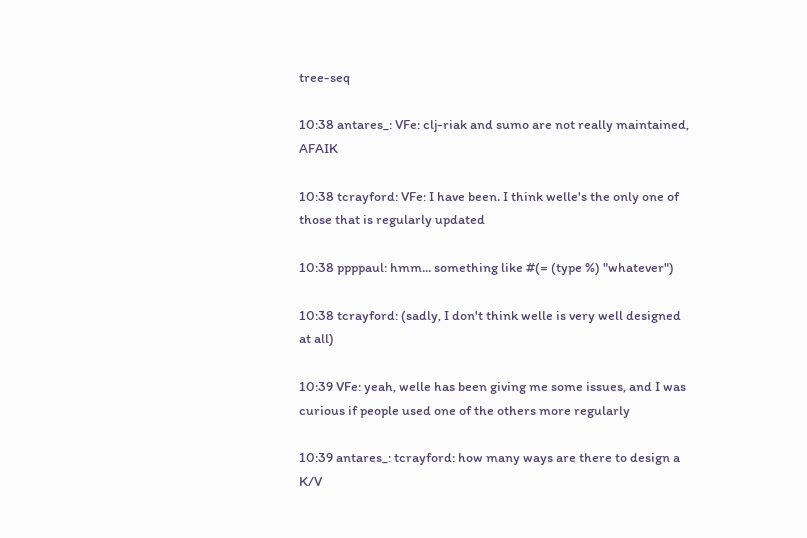tree-seq

10:38 antares_: VFe: clj-riak and sumo are not really maintained, AFAIK

10:38 tcrayford: VFe: I have been. I think welle's the only one of those that is regularly updated

10:38 ppppaul: hmm... something like #(= (type %) "whatever")

10:38 tcrayford: (sadly, I don't think welle is very well designed at all)

10:39 VFe: yeah, welle has been giving me some issues, and I was curious if people used one of the others more regularly

10:39 antares_: tcrayford: how many ways are there to design a K/V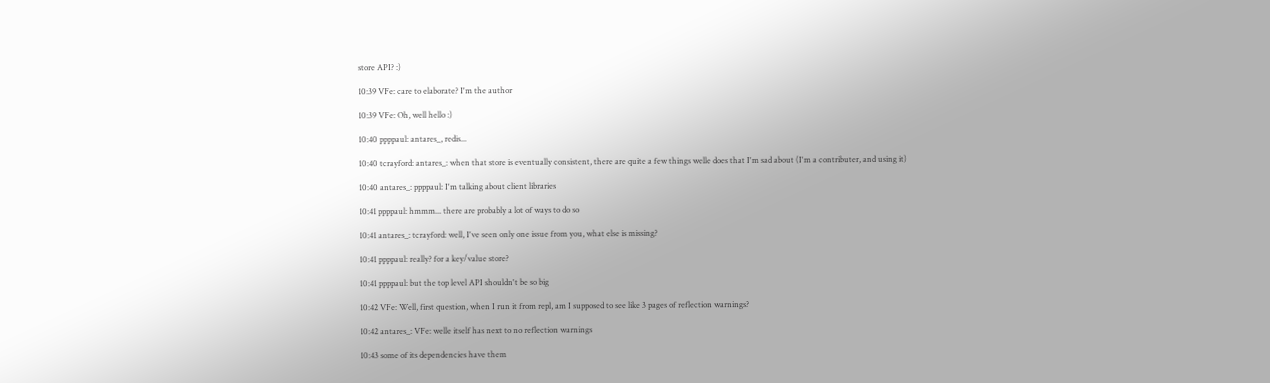store API? :)

10:39 VFe: care to elaborate? I'm the author

10:39 VFe: Oh, well hello :)

10:40 ppppaul: antares_, redis...

10:40 tcrayford: antares_: when that store is eventually consistent, there are quite a few things welle does that I'm sad about (I'm a contributer, and using it)

10:40 antares_: ppppaul: I'm talking about client libraries

10:41 ppppaul: hmmm... there are probably a lot of ways to do so

10:41 antares_: tcrayford: well, I've seen only one issue from you, what else is missing?

10:41 ppppaul: really? for a key/value store?

10:41 ppppaul: but the top level API shouldn't be so big

10:42 VFe: Well, first question, when I run it from repl, am I supposed to see like 3 pages of reflection warnings?

10:42 antares_: VFe: welle itself has next to no reflection warnings

10:43 some of its dependencies have them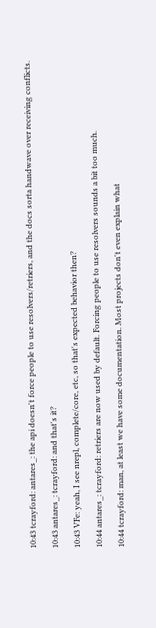10:43 tcrayford: antares_: the api doesn't force people to use resolvers/retriers, and the docs sorta handwave over receiving conflicts.

10:43 antares_: tcrayford: and that's it?

10:43 VFe: yeah, I see nrepl, complete/core, etc, so that's expected behavior then?

10:44 antares_: tcrayford: retriers are now used by default. Forcing people to use resolvers sounds a bit too much.

10:44 tcrayford: man, at least we have some documentation. Most projects don't even explain what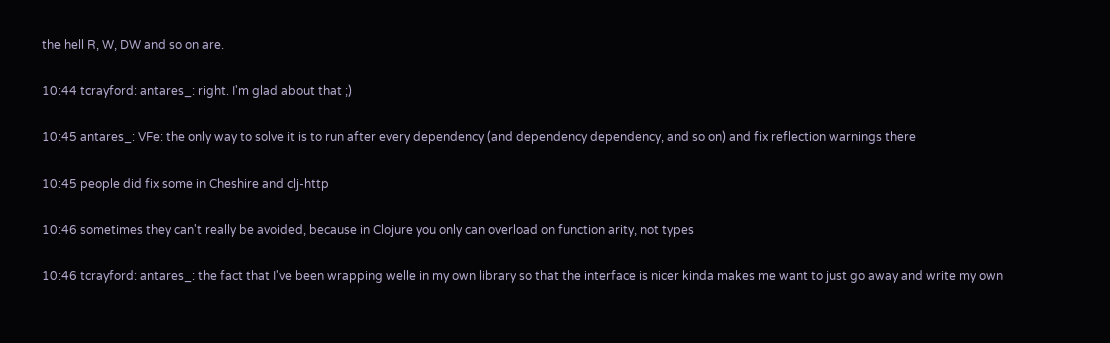the hell R, W, DW and so on are.

10:44 tcrayford: antares_: right. I'm glad about that ;)

10:45 antares_: VFe: the only way to solve it is to run after every dependency (and dependency dependency, and so on) and fix reflection warnings there

10:45 people did fix some in Cheshire and clj-http

10:46 sometimes they can't really be avoided, because in Clojure you only can overload on function arity, not types

10:46 tcrayford: antares_: the fact that I've been wrapping welle in my own library so that the interface is nicer kinda makes me want to just go away and write my own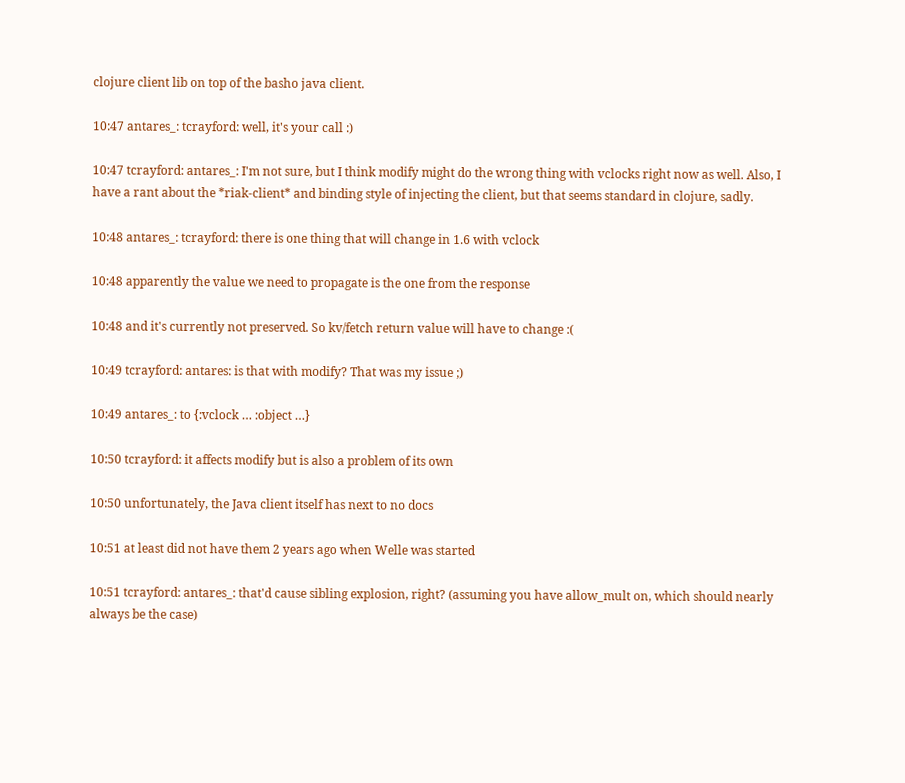clojure client lib on top of the basho java client.

10:47 antares_: tcrayford: well, it's your call :)

10:47 tcrayford: antares_: I'm not sure, but I think modify might do the wrong thing with vclocks right now as well. Also, I have a rant about the *riak-client* and binding style of injecting the client, but that seems standard in clojure, sadly.

10:48 antares_: tcrayford: there is one thing that will change in 1.6 with vclock

10:48 apparently the value we need to propagate is the one from the response

10:48 and it's currently not preserved. So kv/fetch return value will have to change :(

10:49 tcrayford: antares: is that with modify? That was my issue ;)

10:49 antares_: to {:vclock … :object …}

10:50 tcrayford: it affects modify but is also a problem of its own

10:50 unfortunately, the Java client itself has next to no docs

10:51 at least did not have them 2 years ago when Welle was started

10:51 tcrayford: antares_: that'd cause sibling explosion, right? (assuming you have allow_mult on, which should nearly always be the case)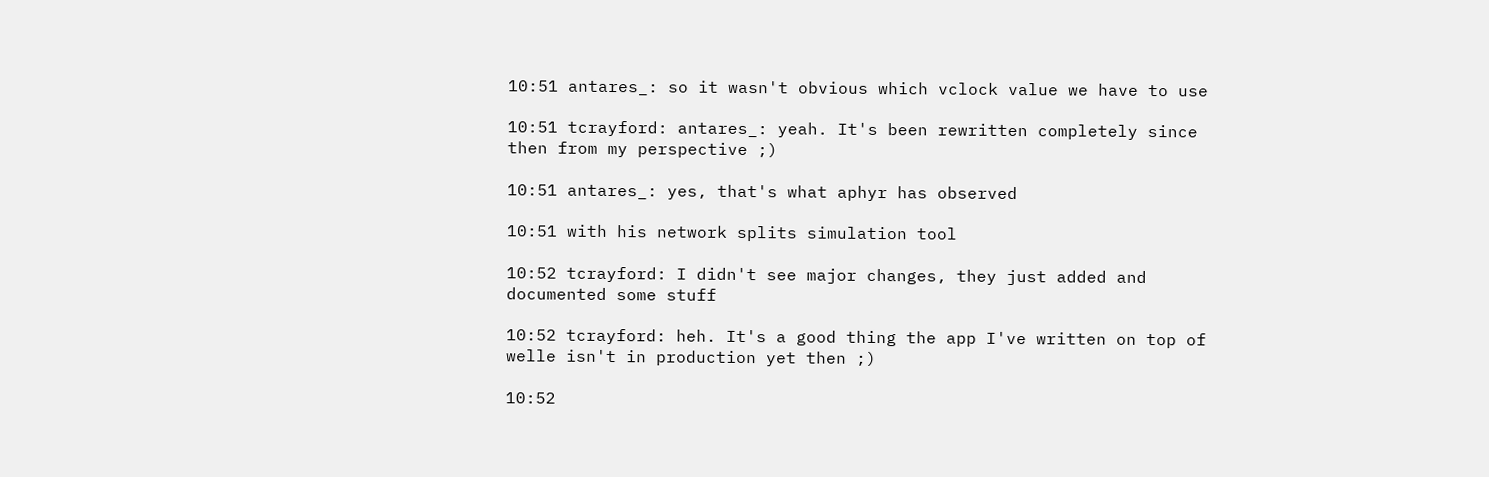10:51 antares_: so it wasn't obvious which vclock value we have to use

10:51 tcrayford: antares_: yeah. It's been rewritten completely since then from my perspective ;)

10:51 antares_: yes, that's what aphyr has observed

10:51 with his network splits simulation tool

10:52 tcrayford: I didn't see major changes, they just added and documented some stuff

10:52 tcrayford: heh. It's a good thing the app I've written on top of welle isn't in production yet then ;)

10:52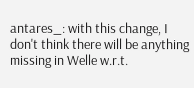antares_: with this change, I don't think there will be anything missing in Welle w.r.t.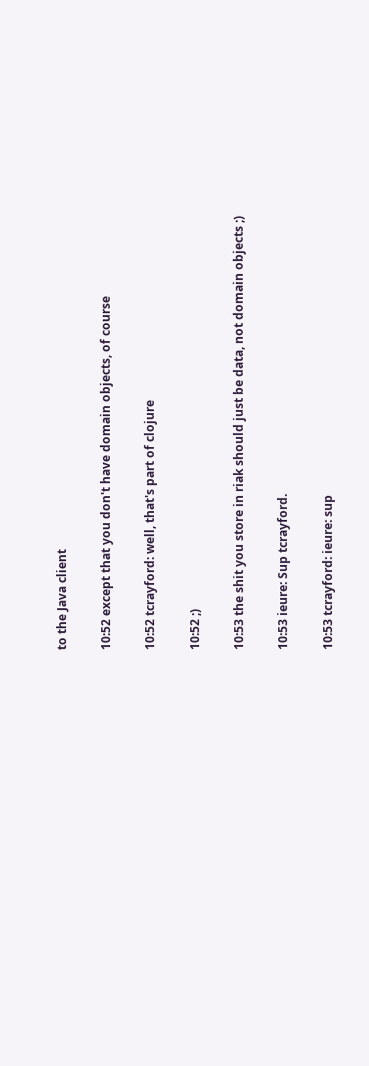to the Java client

10:52 except that you don't have domain objects, of course

10:52 tcrayford: well, that's part of clojure

10:52 ;)

10:53 the shit you store in riak should just be data, not domain objects ;)

10:53 ieure: Sup tcrayford.

10:53 tcrayford: ieure: sup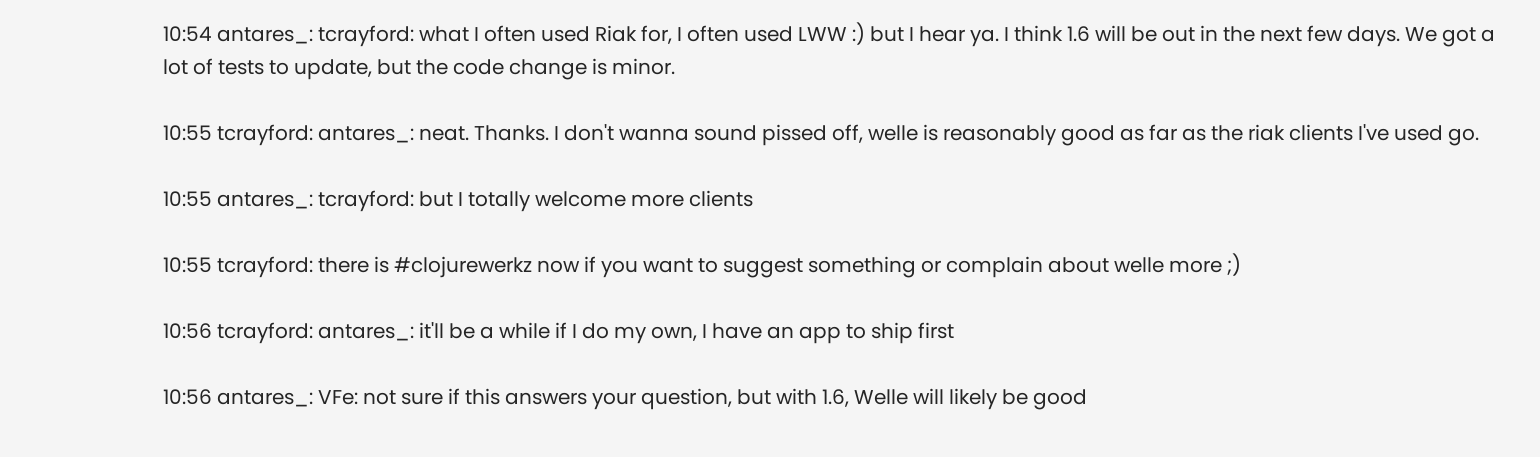10:54 antares_: tcrayford: what I often used Riak for, I often used LWW :) but I hear ya. I think 1.6 will be out in the next few days. We got a lot of tests to update, but the code change is minor.

10:55 tcrayford: antares_: neat. Thanks. I don't wanna sound pissed off, welle is reasonably good as far as the riak clients I've used go.

10:55 antares_: tcrayford: but I totally welcome more clients

10:55 tcrayford: there is #clojurewerkz now if you want to suggest something or complain about welle more ;)

10:56 tcrayford: antares_: it'll be a while if I do my own, I have an app to ship first

10:56 antares_: VFe: not sure if this answers your question, but with 1.6, Welle will likely be good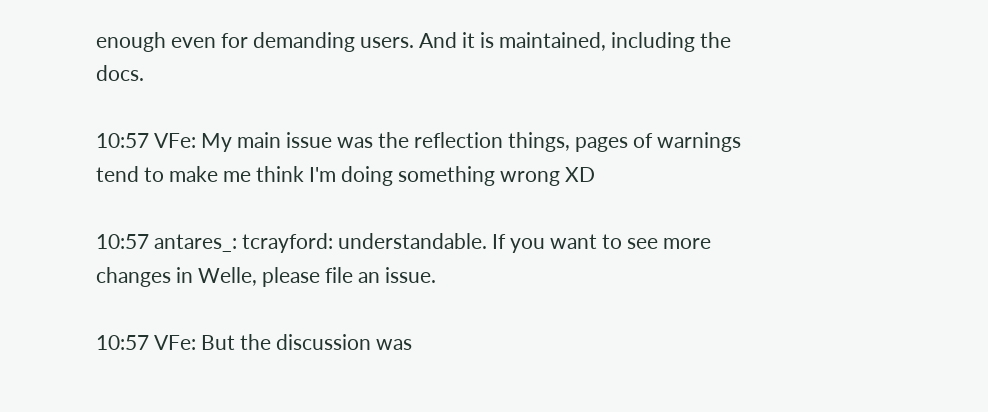enough even for demanding users. And it is maintained, including the docs.

10:57 VFe: My main issue was the reflection things, pages of warnings tend to make me think I'm doing something wrong XD

10:57 antares_: tcrayford: understandable. If you want to see more changes in Welle, please file an issue.

10:57 VFe: But the discussion was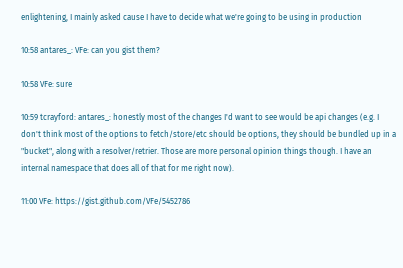enlightening, I mainly asked cause I have to decide what we're going to be using in production

10:58 antares_: VFe: can you gist them?

10:58 VFe: sure

10:59 tcrayford: antares_: honestly most of the changes I'd want to see would be api changes (e.g. I don't think most of the options to fetch/store/etc should be options, they should be bundled up in a "bucket", along with a resolver/retrier. Those are more personal opinion things though. I have an internal namespace that does all of that for me right now).

11:00 VFe: https://gist.github.com/VFe/5452786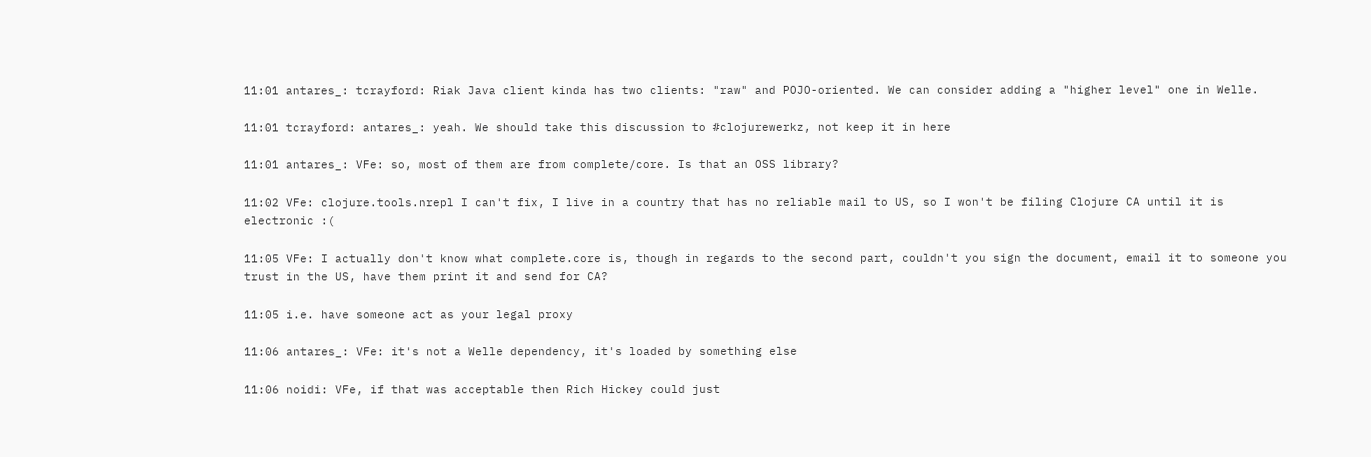11:01 antares_: tcrayford: Riak Java client kinda has two clients: "raw" and POJO-oriented. We can consider adding a "higher level" one in Welle.

11:01 tcrayford: antares_: yeah. We should take this discussion to #clojurewerkz, not keep it in here

11:01 antares_: VFe: so, most of them are from complete/core. Is that an OSS library?

11:02 VFe: clojure.tools.nrepl I can't fix, I live in a country that has no reliable mail to US, so I won't be filing Clojure CA until it is electronic :(

11:05 VFe: I actually don't know what complete.core is, though in regards to the second part, couldn't you sign the document, email it to someone you trust in the US, have them print it and send for CA?

11:05 i.e. have someone act as your legal proxy

11:06 antares_: VFe: it's not a Welle dependency, it's loaded by something else

11:06 noidi: VFe, if that was acceptable then Rich Hickey could just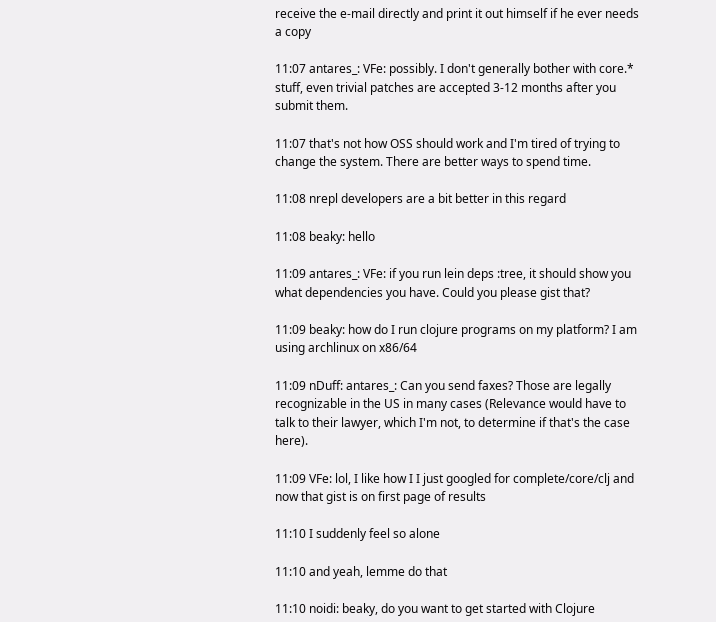receive the e-mail directly and print it out himself if he ever needs a copy

11:07 antares_: VFe: possibly. I don't generally bother with core.* stuff, even trivial patches are accepted 3-12 months after you submit them.

11:07 that's not how OSS should work and I'm tired of trying to change the system. There are better ways to spend time.

11:08 nrepl developers are a bit better in this regard

11:08 beaky: hello

11:09 antares_: VFe: if you run lein deps :tree, it should show you what dependencies you have. Could you please gist that?

11:09 beaky: how do I run clojure programs on my platform? I am using archlinux on x86/64

11:09 nDuff: antares_: Can you send faxes? Those are legally recognizable in the US in many cases (Relevance would have to talk to their lawyer, which I'm not, to determine if that's the case here).

11:09 VFe: lol, I like how I I just googled for complete/core/clj and now that gist is on first page of results

11:10 I suddenly feel so alone

11:10 and yeah, lemme do that

11:10 noidi: beaky, do you want to get started with Clojure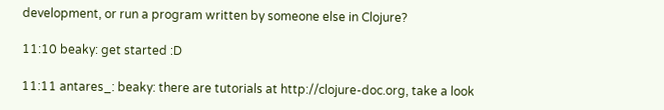development, or run a program written by someone else in Clojure?

11:10 beaky: get started :D

11:11 antares_: beaky: there are tutorials at http://clojure-doc.org, take a look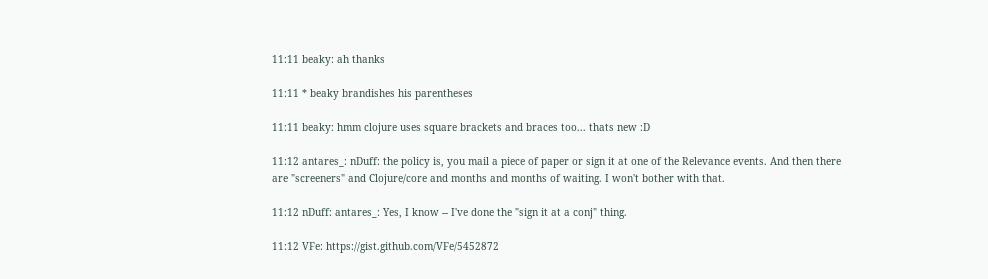11:11 beaky: ah thanks

11:11 * beaky brandishes his parentheses

11:11 beaky: hmm clojure uses square brackets and braces too... thats new :D

11:12 antares_: nDuff: the policy is, you mail a piece of paper or sign it at one of the Relevance events. And then there are "screeners" and Clojure/core and months and months of waiting. I won't bother with that.

11:12 nDuff: antares_: Yes, I know -- I've done the "sign it at a conj" thing.

11:12 VFe: https://gist.github.com/VFe/5452872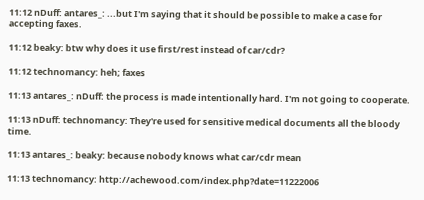11:12 nDuff: antares_: ...but I'm saying that it should be possible to make a case for accepting faxes.

11:12 beaky: btw why does it use first/rest instead of car/cdr?

11:12 technomancy: heh; faxes

11:13 antares_: nDuff: the process is made intentionally hard. I'm not going to cooperate.

11:13 nDuff: technomancy: They're used for sensitive medical documents all the bloody time.

11:13 antares_: beaky: because nobody knows what car/cdr mean

11:13 technomancy: http://achewood.com/index.php?date=11222006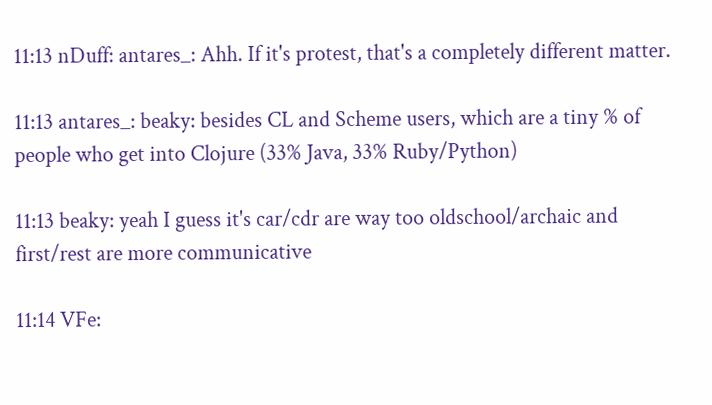11:13 nDuff: antares_: Ahh. If it's protest, that's a completely different matter.

11:13 antares_: beaky: besides CL and Scheme users, which are a tiny % of people who get into Clojure (33% Java, 33% Ruby/Python)

11:13 beaky: yeah I guess it's car/cdr are way too oldschool/archaic and first/rest are more communicative

11:14 VFe: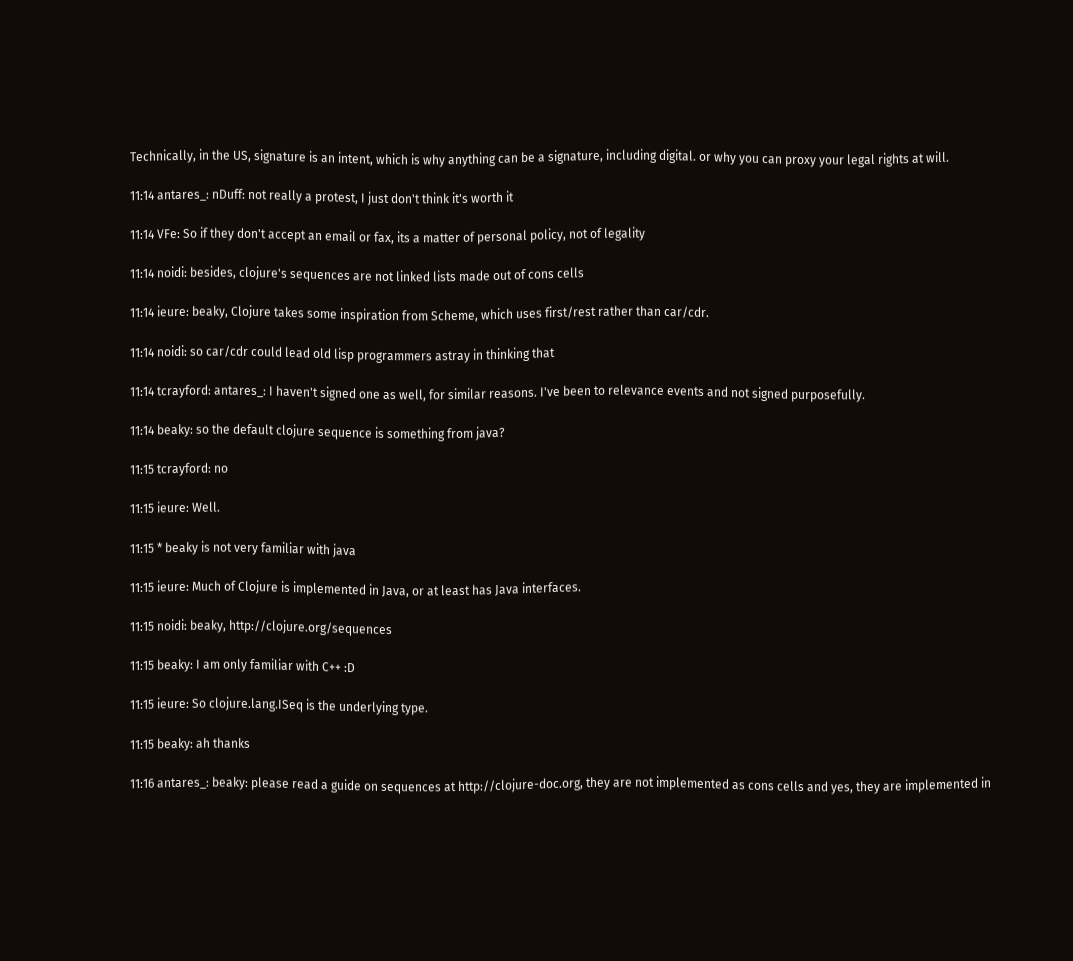Technically, in the US, signature is an intent, which is why anything can be a signature, including digital. or why you can proxy your legal rights at will.

11:14 antares_: nDuff: not really a protest, I just don't think it's worth it

11:14 VFe: So if they don't accept an email or fax, its a matter of personal policy, not of legality

11:14 noidi: besides, clojure's sequences are not linked lists made out of cons cells

11:14 ieure: beaky, Clojure takes some inspiration from Scheme, which uses first/rest rather than car/cdr.

11:14 noidi: so car/cdr could lead old lisp programmers astray in thinking that

11:14 tcrayford: antares_: I haven't signed one as well, for similar reasons. I've been to relevance events and not signed purposefully.

11:14 beaky: so the default clojure sequence is something from java?

11:15 tcrayford: no

11:15 ieure: Well.

11:15 * beaky is not very familiar with java

11:15 ieure: Much of Clojure is implemented in Java, or at least has Java interfaces.

11:15 noidi: beaky, http://clojure.org/sequences

11:15 beaky: I am only familiar with C++ :D

11:15 ieure: So clojure.lang.ISeq is the underlying type.

11:15 beaky: ah thanks

11:16 antares_: beaky: please read a guide on sequences at http://clojure-doc.org, they are not implemented as cons cells and yes, they are implemented in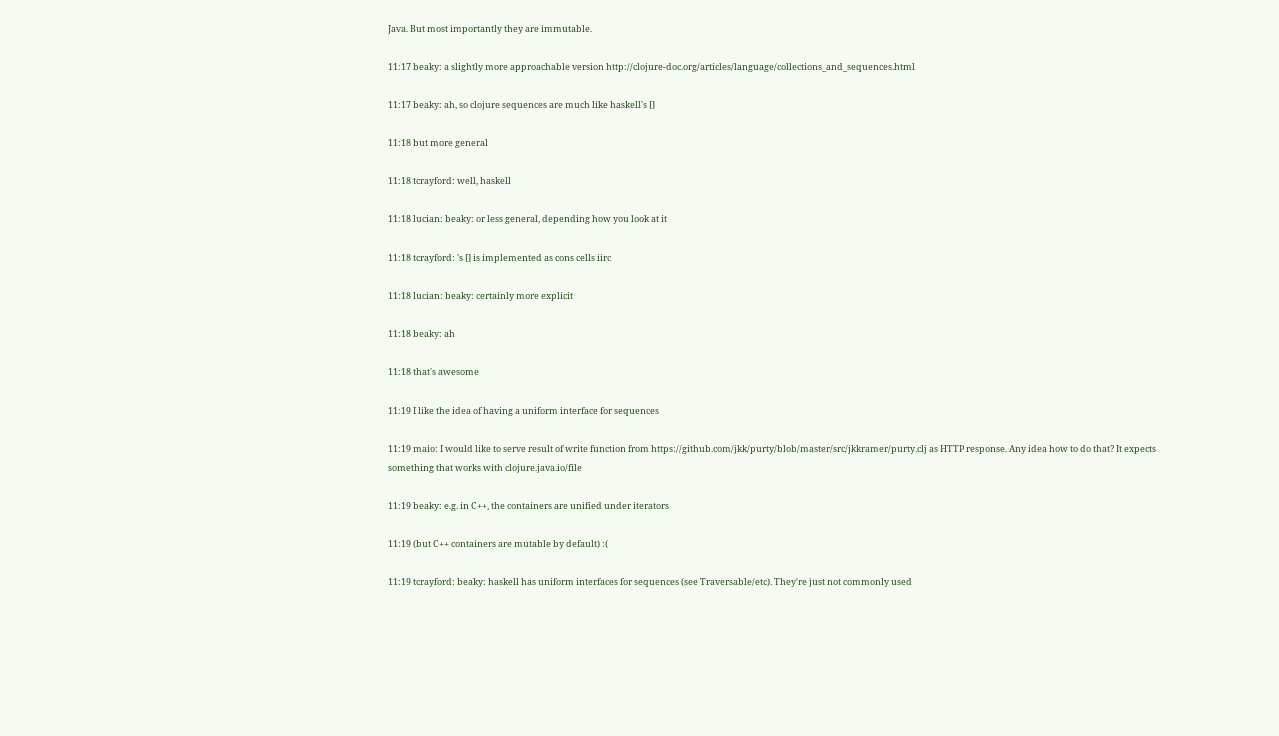Java. But most importantly they are immutable.

11:17 beaky: a slightly more approachable version http://clojure-doc.org/articles/language/collections_and_sequences.html

11:17 beaky: ah, so clojure sequences are much like haskell's []

11:18 but more general

11:18 tcrayford: well, haskell

11:18 lucian: beaky: or less general, depending how you look at it

11:18 tcrayford: 's [] is implemented as cons cells iirc

11:18 lucian: beaky: certainly more explicit

11:18 beaky: ah

11:18 that's awesome

11:19 I like the idea of having a uniform interface for sequences

11:19 maio: I would like to serve result of write function from https://github.com/jkk/purty/blob/master/src/jkkramer/purty.clj as HTTP response. Any idea how to do that? It expects something that works with clojure.java.io/file

11:19 beaky: e.g. in C++, the containers are unified under iterators

11:19 (but C++ containers are mutable by default) :(

11:19 tcrayford: beaky: haskell has uniform interfaces for sequences (see Traversable/etc). They're just not commonly used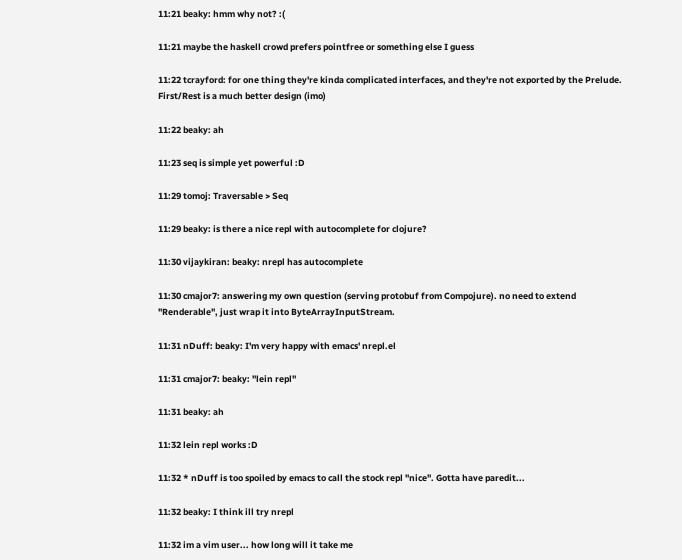11:21 beaky: hmm why not? :(

11:21 maybe the haskell crowd prefers pointfree or something else I guess

11:22 tcrayford: for one thing they're kinda complicated interfaces, and they're not exported by the Prelude. First/Rest is a much better design (imo)

11:22 beaky: ah

11:23 seq is simple yet powerful :D

11:29 tomoj: Traversable > Seq

11:29 beaky: is there a nice repl with autocomplete for clojure?

11:30 vijaykiran: beaky: nrepl has autocomplete

11:30 cmajor7: answering my own question (serving protobuf from Compojure). no need to extend "Renderable", just wrap it into ByteArrayInputStream.

11:31 nDuff: beaky: I'm very happy with emacs' nrepl.el

11:31 cmajor7: beaky: "lein repl"

11:31 beaky: ah

11:32 lein repl works :D

11:32 * nDuff is too spoiled by emacs to call the stock repl "nice". Gotta have paredit...

11:32 beaky: I think ill try nrepl

11:32 im a vim user... how long will it take me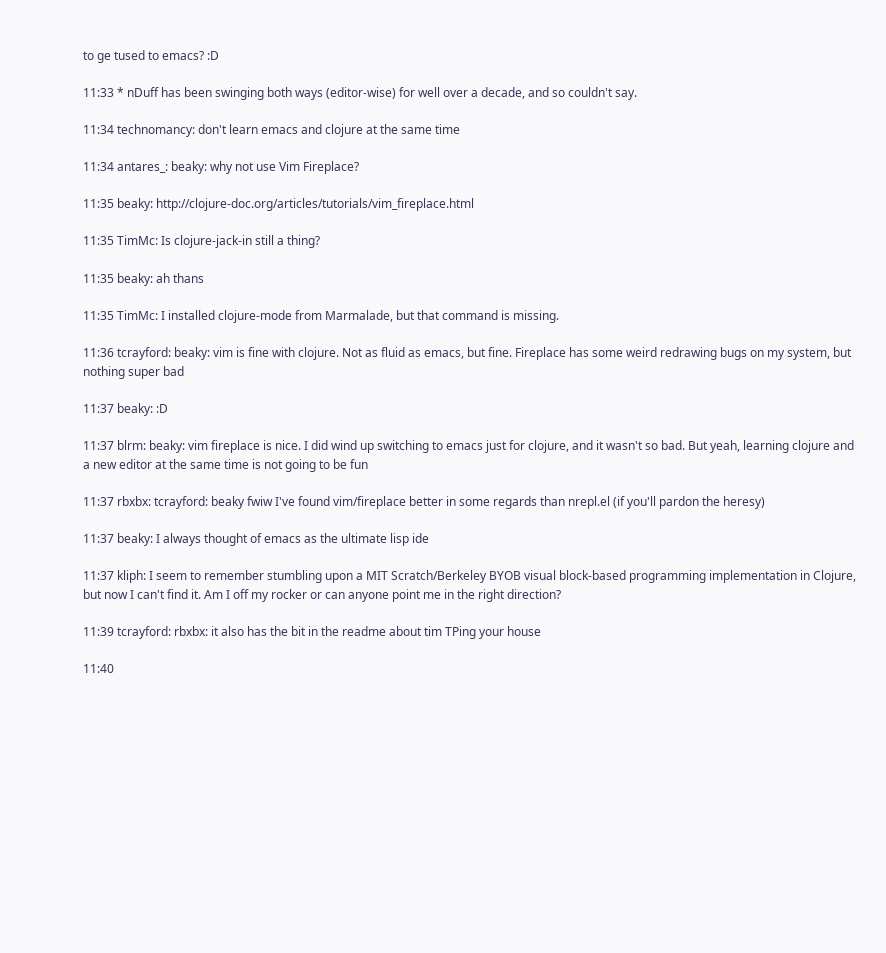to ge tused to emacs? :D

11:33 * nDuff has been swinging both ways (editor-wise) for well over a decade, and so couldn't say.

11:34 technomancy: don't learn emacs and clojure at the same time

11:34 antares_: beaky: why not use Vim Fireplace?

11:35 beaky: http://clojure-doc.org/articles/tutorials/vim_fireplace.html

11:35 TimMc: Is clojure-jack-in still a thing?

11:35 beaky: ah thans

11:35 TimMc: I installed clojure-mode from Marmalade, but that command is missing.

11:36 tcrayford: beaky: vim is fine with clojure. Not as fluid as emacs, but fine. Fireplace has some weird redrawing bugs on my system, but nothing super bad

11:37 beaky: :D

11:37 blrm: beaky: vim fireplace is nice. I did wind up switching to emacs just for clojure, and it wasn't so bad. But yeah, learning clojure and a new editor at the same time is not going to be fun

11:37 rbxbx: tcrayford: beaky fwiw I've found vim/fireplace better in some regards than nrepl.el (if you'll pardon the heresy)

11:37 beaky: I always thought of emacs as the ultimate lisp ide

11:37 kliph: I seem to remember stumbling upon a MIT Scratch/Berkeley BYOB visual block-based programming implementation in Clojure, but now I can't find it. Am I off my rocker or can anyone point me in the right direction?

11:39 tcrayford: rbxbx: it also has the bit in the readme about tim TPing your house

11:40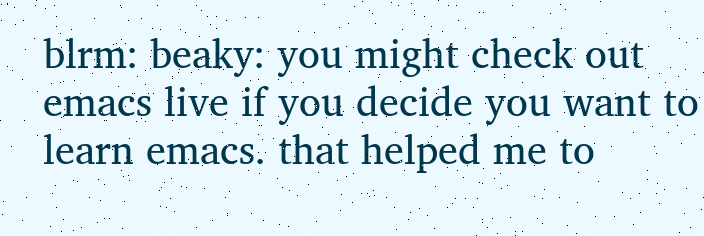blrm: beaky: you might check out emacs live if you decide you want to learn emacs. that helped me to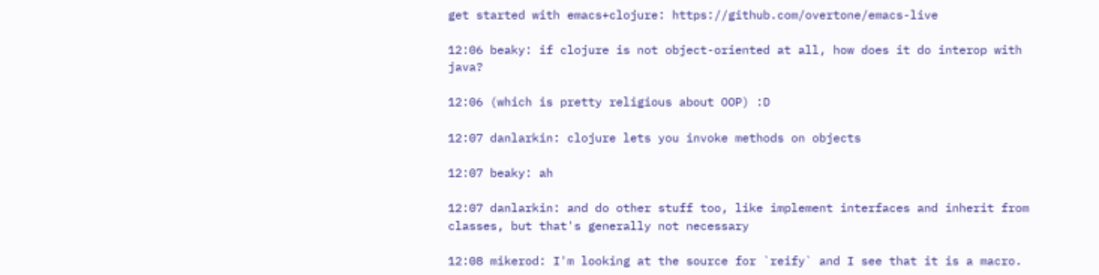get started with emacs+clojure: https://github.com/overtone/emacs-live

12:06 beaky: if clojure is not object-oriented at all, how does it do interop with java?

12:06 (which is pretty religious about OOP) :D

12:07 danlarkin: clojure lets you invoke methods on objects

12:07 beaky: ah

12:07 danlarkin: and do other stuff too, like implement interfaces and inherit from classes, but that's generally not necessary

12:08 mikerod: I'm looking at the source for `reify` and I see that it is a macro.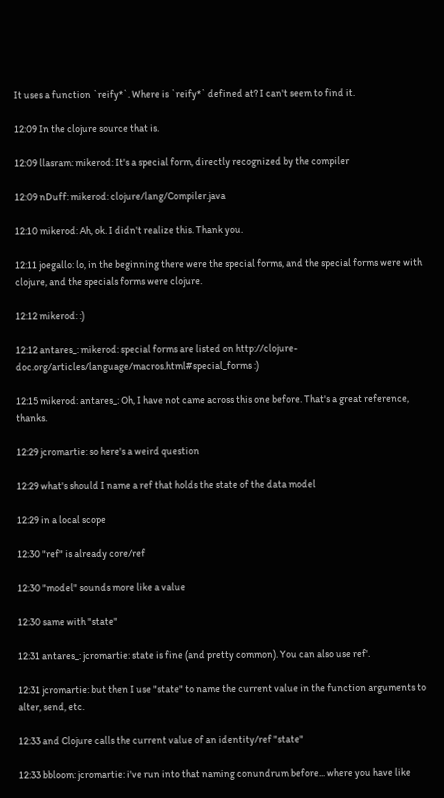It uses a function `reify*`. Where is `reify*` defined at? I can't seem to find it.

12:09 In the clojure source that is.

12:09 llasram: mikerod: It's a special form, directly recognized by the compiler

12:09 nDuff: mikerod: clojure/lang/Compiler.java

12:10 mikerod: Ah, ok. I didn't realize this. Thank you.

12:11 joegallo: lo, in the beginning there were the special forms, and the special forms were with clojure, and the specials forms were clojure.

12:12 mikerod: :)

12:12 antares_: mikerod: special forms are listed on http://clojure-doc.org/articles/language/macros.html#special_forms :)

12:15 mikerod: antares_: Oh, I have not came across this one before. That's a great reference, thanks.

12:29 jcromartie: so here's a weird question

12:29 what's should I name a ref that holds the state of the data model

12:29 in a local scope

12:30 "ref" is already core/ref

12:30 "model" sounds more like a value

12:30 same with "state"

12:31 antares_: jcromartie: state is fine (and pretty common). You can also use ref'.

12:31 jcromartie: but then I use "state" to name the current value in the function arguments to alter, send, etc.

12:33 and Clojure calls the current value of an identity/ref "state"

12:33 bbloom: jcromartie: i've run into that naming conundrum before... where you have like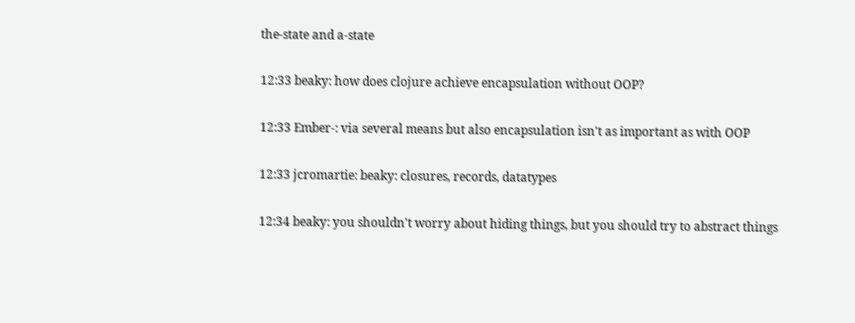the-state and a-state

12:33 beaky: how does clojure achieve encapsulation without OOP?

12:33 Ember-: via several means but also encapsulation isn't as important as with OOP

12:33 jcromartie: beaky: closures, records, datatypes

12:34 beaky: you shouldn't worry about hiding things, but you should try to abstract things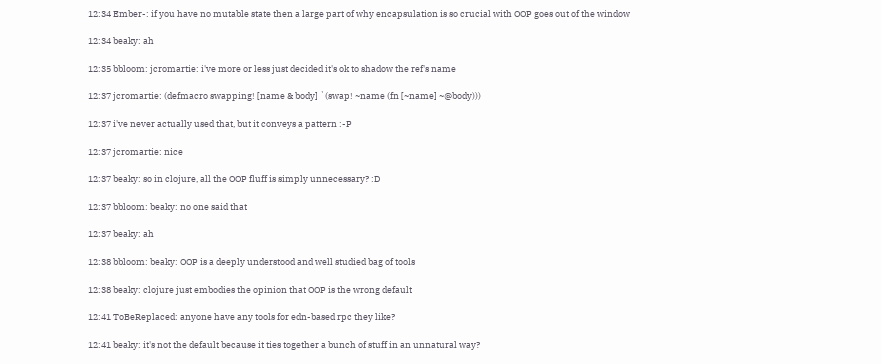12:34 Ember-: if you have no mutable state then a large part of why encapsulation is so crucial with OOP goes out of the window

12:34 beaky: ah

12:35 bbloom: jcromartie: i've more or less just decided it's ok to shadow the ref's name

12:37 jcromartie: (defmacro swapping! [name & body] `(swap! ~name (fn [~name] ~@body)))

12:37 i've never actually used that, but it conveys a pattern :-P

12:37 jcromartie: nice

12:37 beaky: so in clojure, all the OOP fluff is simply unnecessary? :D

12:37 bbloom: beaky: no one said that

12:37 beaky: ah

12:38 bbloom: beaky: OOP is a deeply understood and well studied bag of tools

12:38 beaky: clojure just embodies the opinion that OOP is the wrong default

12:41 ToBeReplaced: anyone have any tools for edn-based rpc they like?

12:41 beaky: it's not the default because it ties together a bunch of stuff in an unnatural way?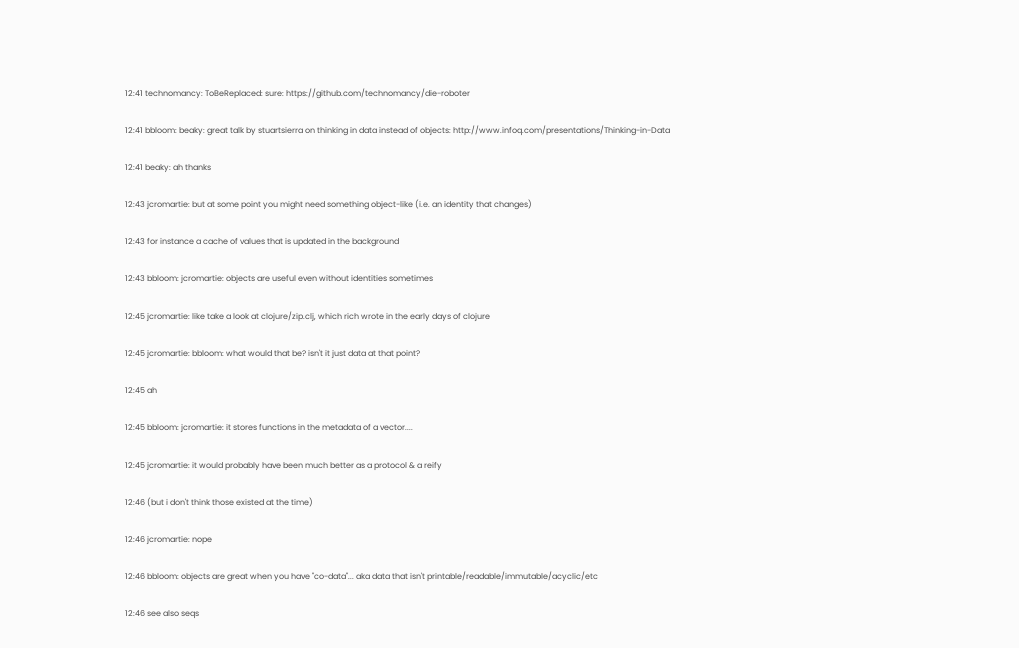12:41 technomancy: ToBeReplaced: sure: https://github.com/technomancy/die-roboter

12:41 bbloom: beaky: great talk by stuartsierra on thinking in data instead of objects: http://www.infoq.com/presentations/Thinking-in-Data

12:41 beaky: ah thanks

12:43 jcromartie: but at some point you might need something object-like (i.e. an identity that changes)

12:43 for instance a cache of values that is updated in the background

12:43 bbloom: jcromartie: objects are useful even without identities sometimes

12:45 jcromartie: like take a look at clojure/zip.clj, which rich wrote in the early days of clojure

12:45 jcromartie: bbloom: what would that be? isn't it just data at that point?

12:45 ah

12:45 bbloom: jcromartie: it stores functions in the metadata of a vector....

12:45 jcromartie: it would probably have been much better as a protocol & a reify

12:46 (but i don't think those existed at the time)

12:46 jcromartie: nope

12:46 bbloom: objects are great when you have "co-data"... aka data that isn't printable/readable/immutable/acyclic/etc

12:46 see also seqs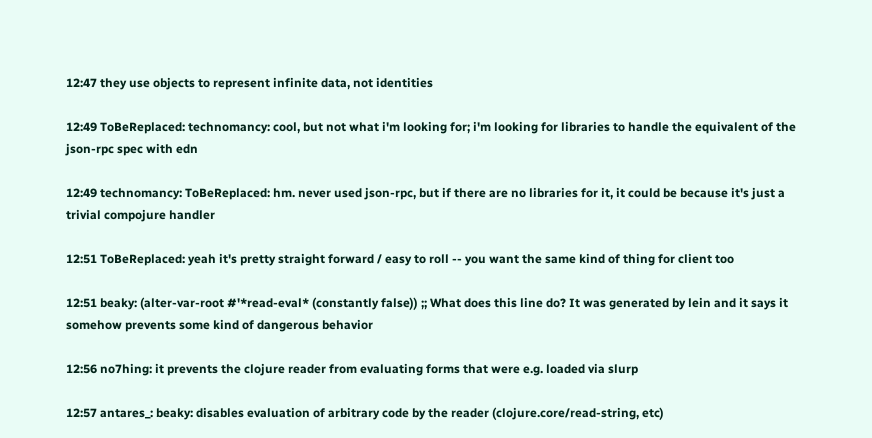12:47 they use objects to represent infinite data, not identities

12:49 ToBeReplaced: technomancy: cool, but not what i'm looking for; i'm looking for libraries to handle the equivalent of the json-rpc spec with edn

12:49 technomancy: ToBeReplaced: hm. never used json-rpc, but if there are no libraries for it, it could be because it's just a trivial compojure handler

12:51 ToBeReplaced: yeah it's pretty straight forward / easy to roll -- you want the same kind of thing for client too

12:51 beaky: (alter-var-root #'*read-eval* (constantly false)) ;; What does this line do? It was generated by lein and it says it somehow prevents some kind of dangerous behavior

12:56 no7hing: it prevents the clojure reader from evaluating forms that were e.g. loaded via slurp

12:57 antares_: beaky: disables evaluation of arbitrary code by the reader (clojure.core/read-string, etc)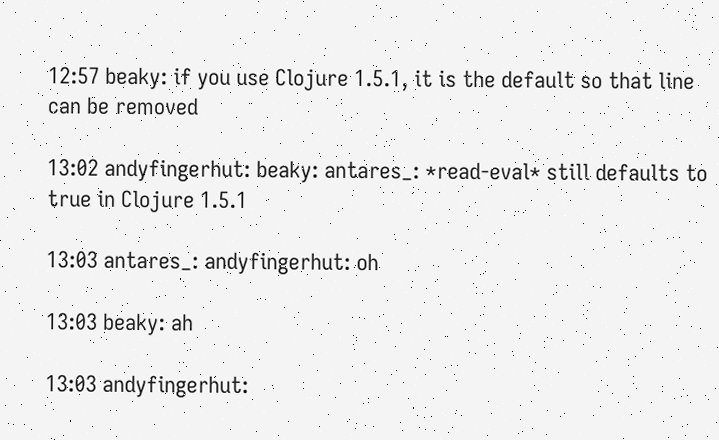12:57 beaky: if you use Clojure 1.5.1, it is the default so that line can be removed

13:02 andyfingerhut: beaky: antares_: *read-eval* still defaults to true in Clojure 1.5.1

13:03 antares_: andyfingerhut: oh

13:03 beaky: ah

13:03 andyfingerhut: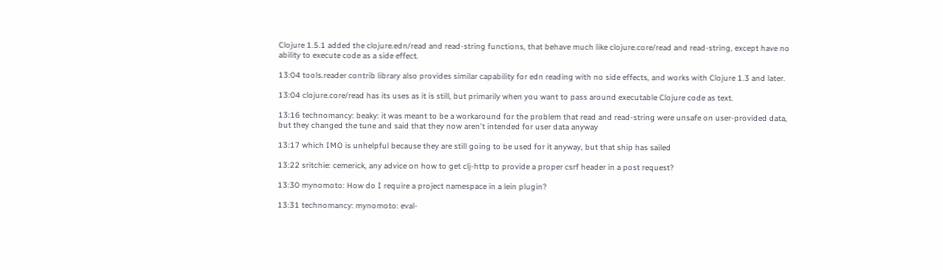Clojure 1.5.1 added the clojure.edn/read and read-string functions, that behave much like clojure.core/read and read-string, except have no ability to execute code as a side effect.

13:04 tools.reader contrib library also provides similar capability for edn reading with no side effects, and works with Clojure 1.3 and later.

13:04 clojure.core/read has its uses as it is still, but primarily when you want to pass around executable Clojure code as text.

13:16 technomancy: beaky: it was meant to be a workaround for the problem that read and read-string were unsafe on user-provided data, but they changed the tune and said that they now aren't intended for user data anyway

13:17 which IMO is unhelpful because they are still going to be used for it anyway, but that ship has sailed

13:22 sritchie: cemerick, any advice on how to get clj-http to provide a proper csrf header in a post request?

13:30 mynomoto: How do I require a project namespace in a lein plugin?

13:31 technomancy: mynomoto: eval-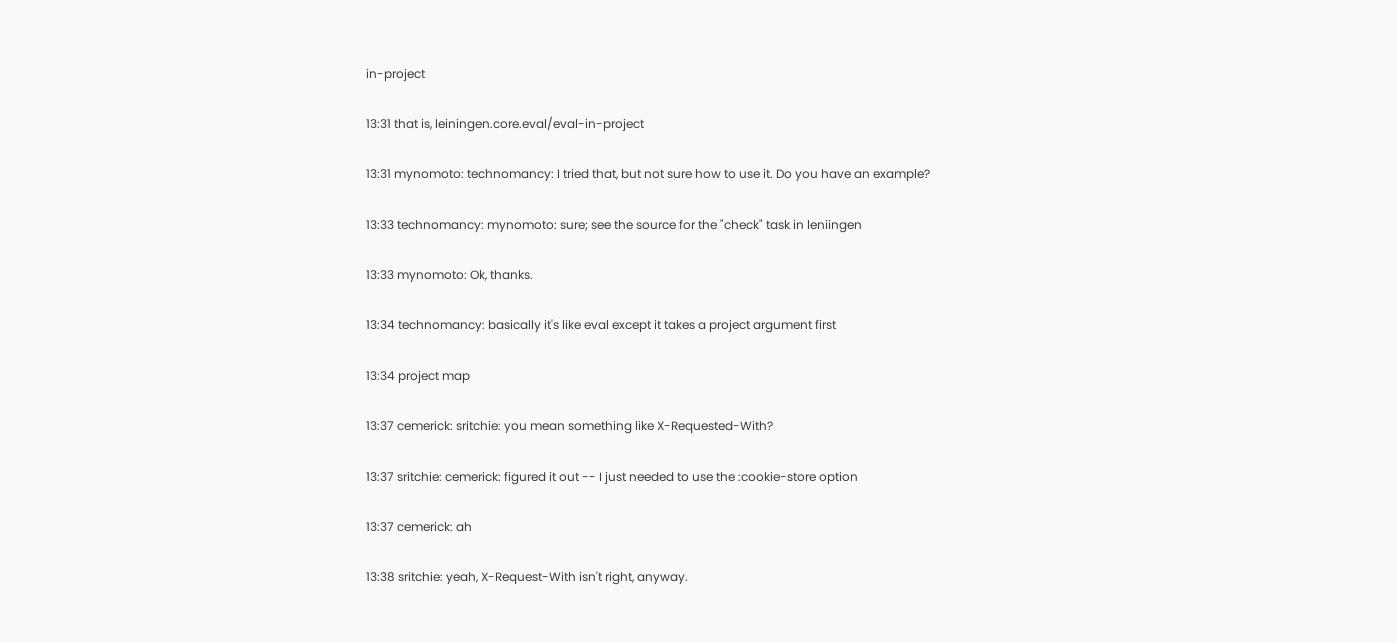in-project

13:31 that is, leiningen.core.eval/eval-in-project

13:31 mynomoto: technomancy: I tried that, but not sure how to use it. Do you have an example?

13:33 technomancy: mynomoto: sure; see the source for the "check" task in leniingen

13:33 mynomoto: Ok, thanks.

13:34 technomancy: basically it's like eval except it takes a project argument first

13:34 project map

13:37 cemerick: sritchie: you mean something like X-Requested-With?

13:37 sritchie: cemerick: figured it out -- I just needed to use the :cookie-store option

13:37 cemerick: ah

13:38 sritchie: yeah, X-Request-With isn't right, anyway.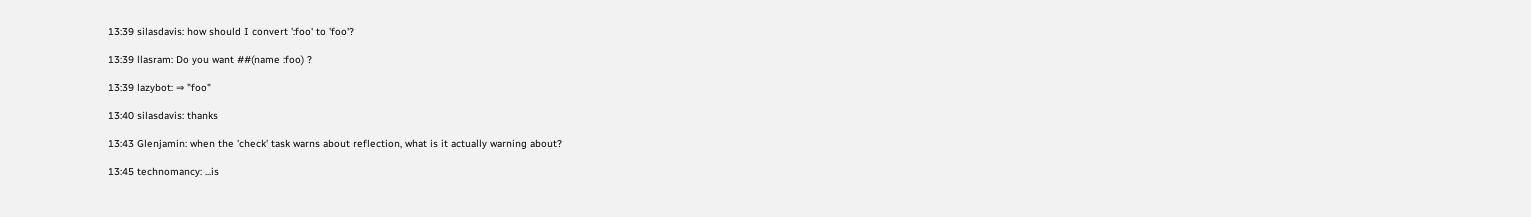13:39 silasdavis: how should I convert ':foo' to 'foo'?

13:39 llasram: Do you want ##(name :foo) ?

13:39 lazybot: ⇒ "foo"

13:40 silasdavis: thanks

13:43 Glenjamin: when the 'check' task warns about reflection, what is it actually warning about?

13:45 technomancy: ...is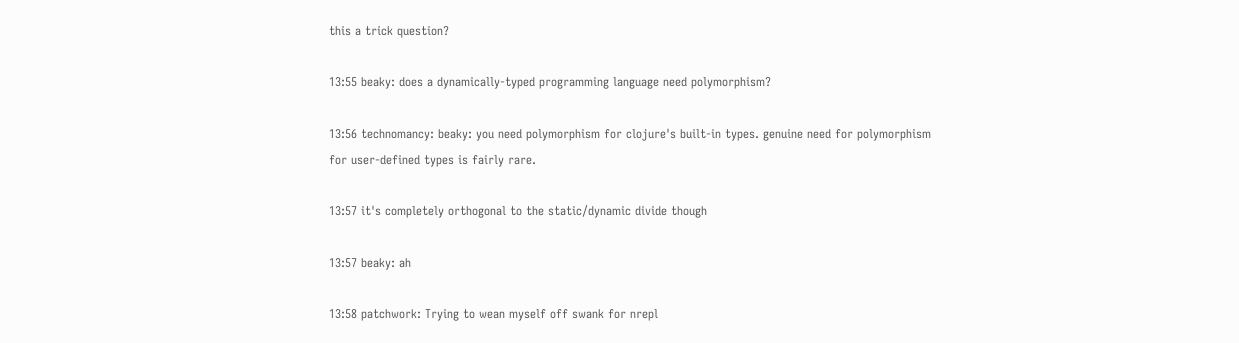this a trick question?

13:55 beaky: does a dynamically-typed programming language need polymorphism?

13:56 technomancy: beaky: you need polymorphism for clojure's built-in types. genuine need for polymorphism for user-defined types is fairly rare.

13:57 it's completely orthogonal to the static/dynamic divide though

13:57 beaky: ah

13:58 patchwork: Trying to wean myself off swank for nrepl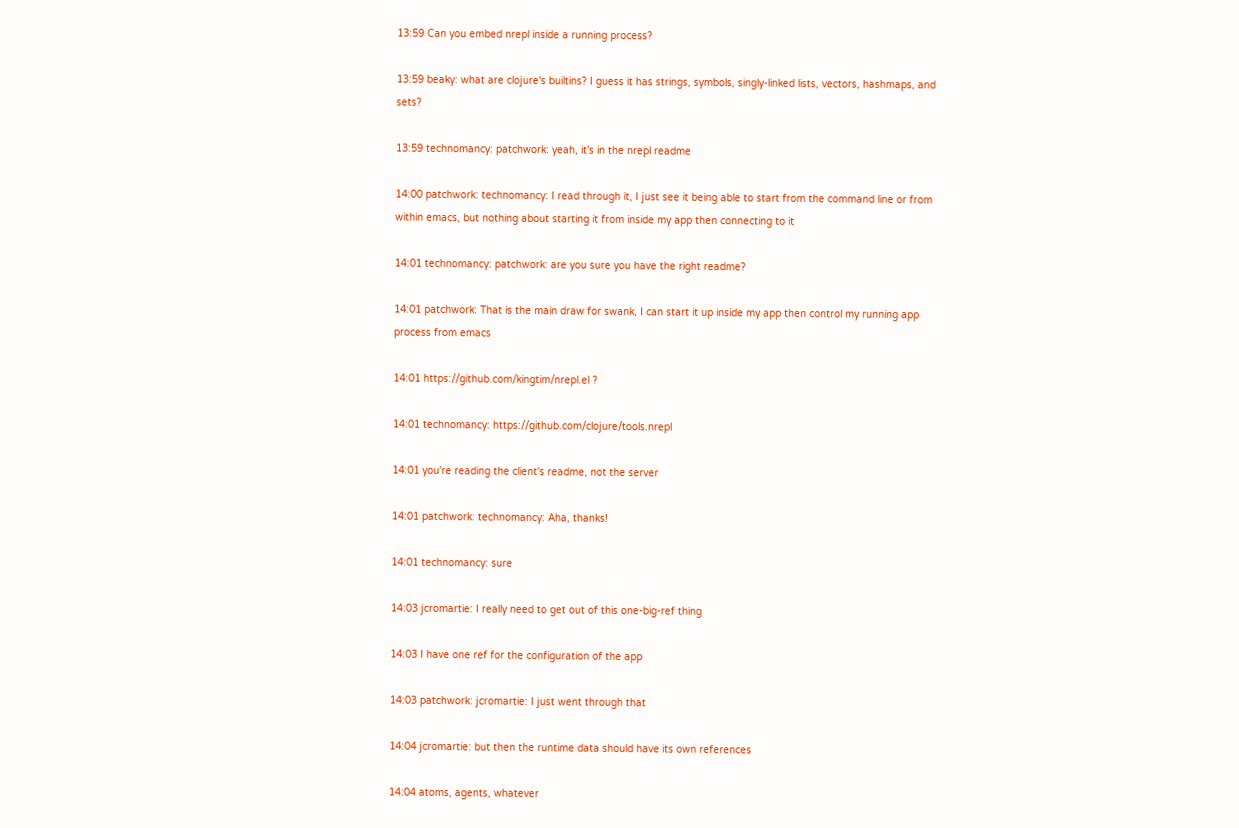13:59 Can you embed nrepl inside a running process?

13:59 beaky: what are clojure's builtins? I guess it has strings, symbols, singly-linked lists, vectors, hashmaps, and sets?

13:59 technomancy: patchwork: yeah, it's in the nrepl readme

14:00 patchwork: technomancy: I read through it, I just see it being able to start from the command line or from within emacs, but nothing about starting it from inside my app then connecting to it

14:01 technomancy: patchwork: are you sure you have the right readme?

14:01 patchwork: That is the main draw for swank, I can start it up inside my app then control my running app process from emacs

14:01 https://github.com/kingtim/nrepl.el ?

14:01 technomancy: https://github.com/clojure/tools.nrepl

14:01 you're reading the client's readme, not the server

14:01 patchwork: technomancy: Aha, thanks!

14:01 technomancy: sure

14:03 jcromartie: I really need to get out of this one-big-ref thing

14:03 I have one ref for the configuration of the app

14:03 patchwork: jcromartie: I just went through that

14:04 jcromartie: but then the runtime data should have its own references

14:04 atoms, agents, whatever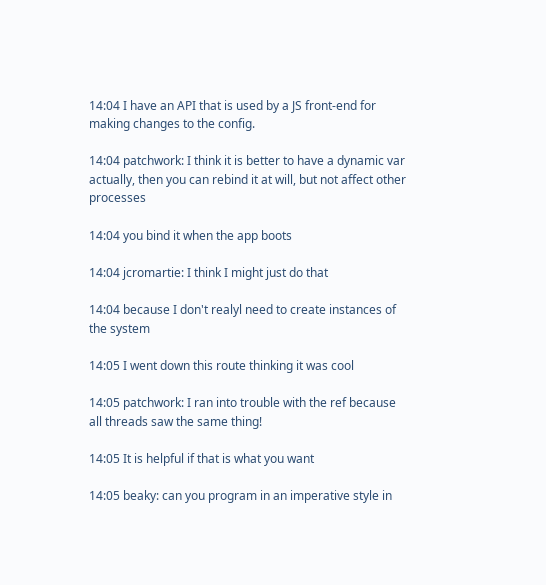14:04 I have an API that is used by a JS front-end for making changes to the config.

14:04 patchwork: I think it is better to have a dynamic var actually, then you can rebind it at will, but not affect other processes

14:04 you bind it when the app boots

14:04 jcromartie: I think I might just do that

14:04 because I don't realyl need to create instances of the system

14:05 I went down this route thinking it was cool

14:05 patchwork: I ran into trouble with the ref because all threads saw the same thing!

14:05 It is helpful if that is what you want

14:05 beaky: can you program in an imperative style in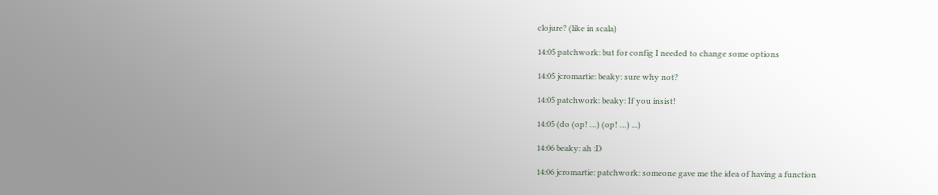clojure? (like in scala)

14:05 patchwork: but for config I needed to change some options

14:05 jcromartie: beaky: sure why not?

14:05 patchwork: beaky: If you insist!

14:05 (do (op! …) (op! …) ...)

14:06 beaky: ah :D

14:06 jcromartie: patchwork: someone gave me the idea of having a function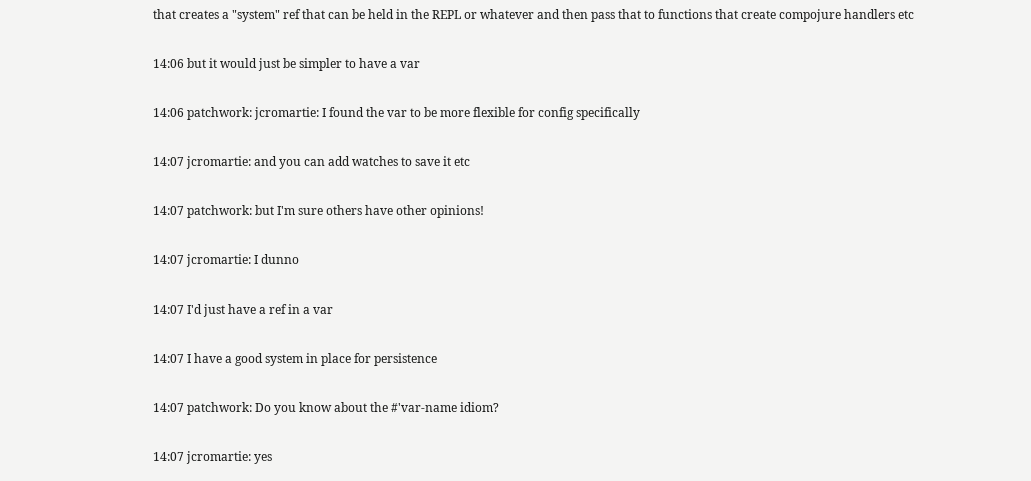that creates a "system" ref that can be held in the REPL or whatever and then pass that to functions that create compojure handlers etc

14:06 but it would just be simpler to have a var

14:06 patchwork: jcromartie: I found the var to be more flexible for config specifically

14:07 jcromartie: and you can add watches to save it etc

14:07 patchwork: but I'm sure others have other opinions!

14:07 jcromartie: I dunno

14:07 I'd just have a ref in a var

14:07 I have a good system in place for persistence

14:07 patchwork: Do you know about the #'var-name idiom?

14:07 jcromartie: yes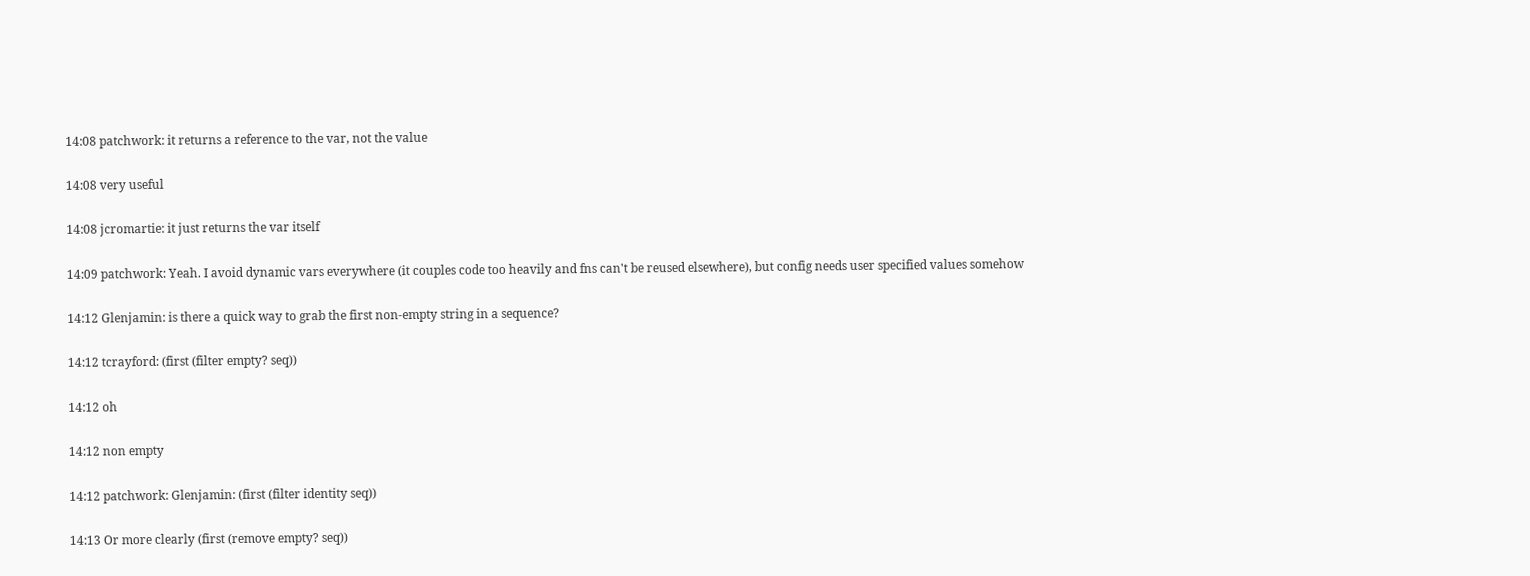14:08 patchwork: it returns a reference to the var, not the value

14:08 very useful

14:08 jcromartie: it just returns the var itself

14:09 patchwork: Yeah. I avoid dynamic vars everywhere (it couples code too heavily and fns can't be reused elsewhere), but config needs user specified values somehow

14:12 Glenjamin: is there a quick way to grab the first non-empty string in a sequence?

14:12 tcrayford: (first (filter empty? seq))

14:12 oh

14:12 non empty

14:12 patchwork: Glenjamin: (first (filter identity seq))

14:13 Or more clearly (first (remove empty? seq))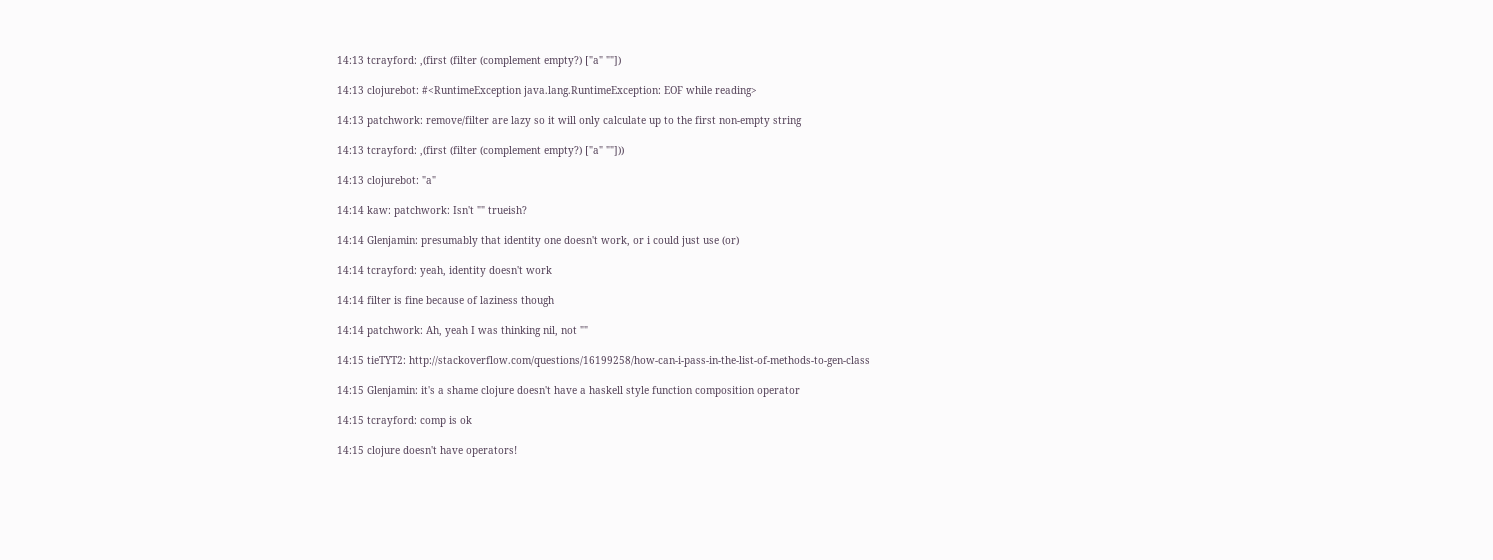14:13 tcrayford: ,(first (filter (complement empty?) ["a" ""])

14:13 clojurebot: #<RuntimeException java.lang.RuntimeException: EOF while reading>

14:13 patchwork: remove/filter are lazy so it will only calculate up to the first non-empty string

14:13 tcrayford: ,(first (filter (complement empty?) ["a" ""]))

14:13 clojurebot: "a"

14:14 kaw: patchwork: Isn't "" trueish?

14:14 Glenjamin: presumably that identity one doesn't work, or i could just use (or)

14:14 tcrayford: yeah, identity doesn't work

14:14 filter is fine because of laziness though

14:14 patchwork: Ah, yeah I was thinking nil, not ""

14:15 tieTYT2: http://stackoverflow.com/questions/16199258/how-can-i-pass-in-the-list-of-methods-to-gen-class

14:15 Glenjamin: it's a shame clojure doesn't have a haskell style function composition operator

14:15 tcrayford: comp is ok

14:15 clojure doesn't have operators!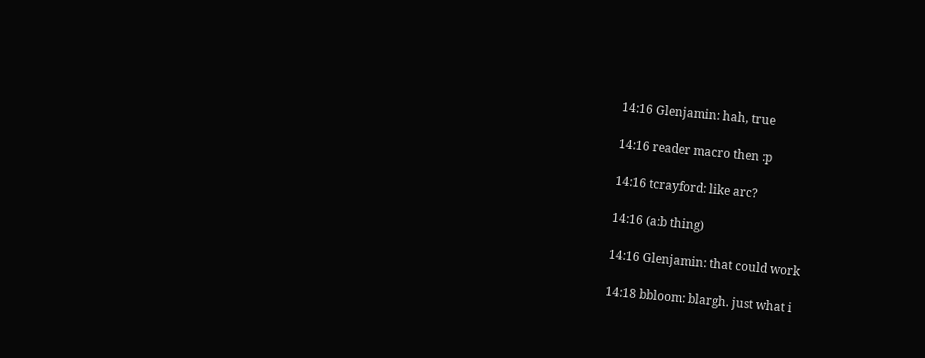14:16 Glenjamin: hah, true

14:16 reader macro then :p

14:16 tcrayford: like arc?

14:16 (a:b thing)

14:16 Glenjamin: that could work

14:18 bbloom: blargh. just what i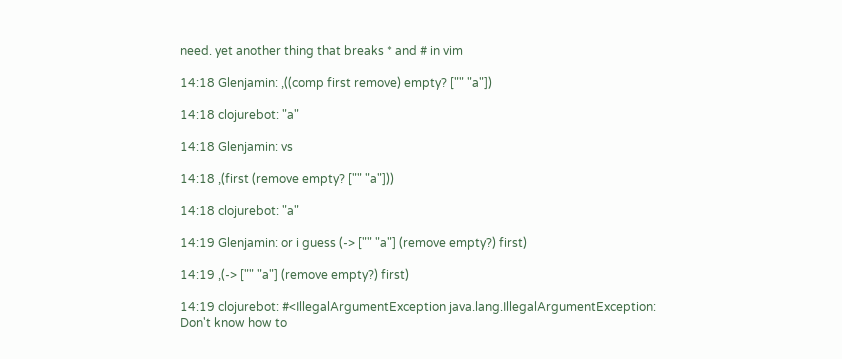need. yet another thing that breaks * and # in vim

14:18 Glenjamin: ,((comp first remove) empty? ["" "a"])

14:18 clojurebot: "a"

14:18 Glenjamin: vs

14:18 ,(first (remove empty? ["" "a"]))

14:18 clojurebot: "a"

14:19 Glenjamin: or i guess (-> ["" "a"] (remove empty?) first)

14:19 ,(-> ["" "a"] (remove empty?) first)

14:19 clojurebot: #<IllegalArgumentException java.lang.IllegalArgumentException: Don't know how to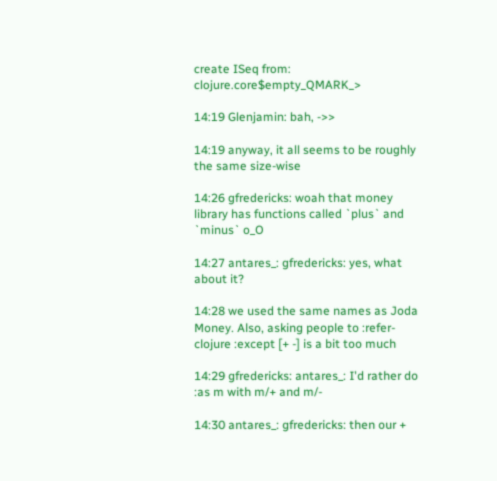create ISeq from: clojure.core$empty_QMARK_>

14:19 Glenjamin: bah, ->>

14:19 anyway, it all seems to be roughly the same size-wise

14:26 gfredericks: woah that money library has functions called `plus` and `minus` o_O

14:27 antares_: gfredericks: yes, what about it?

14:28 we used the same names as Joda Money. Also, asking people to :refer-clojure :except [+ -] is a bit too much

14:29 gfredericks: antares_: I'd rather do :as m with m/+ and m/-

14:30 antares_: gfredericks: then our +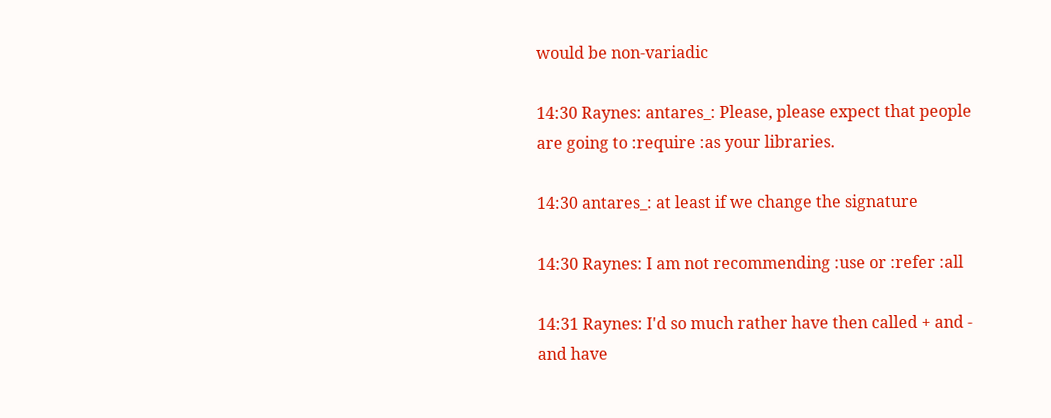would be non-variadic

14:30 Raynes: antares_: Please, please expect that people are going to :require :as your libraries.

14:30 antares_: at least if we change the signature

14:30 Raynes: I am not recommending :use or :refer :all

14:31 Raynes: I'd so much rather have then called + and - and have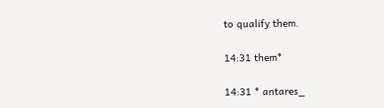to qualify them.

14:31 them*

14:31 * antares_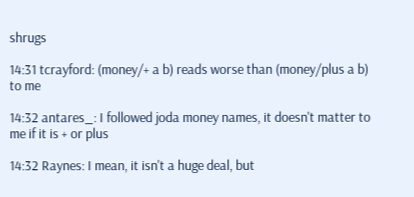shrugs

14:31 tcrayford: (money/+ a b) reads worse than (money/plus a b) to me

14:32 antares_: I followed joda money names, it doesn't matter to me if it is + or plus

14:32 Raynes: I mean, it isn't a huge deal, but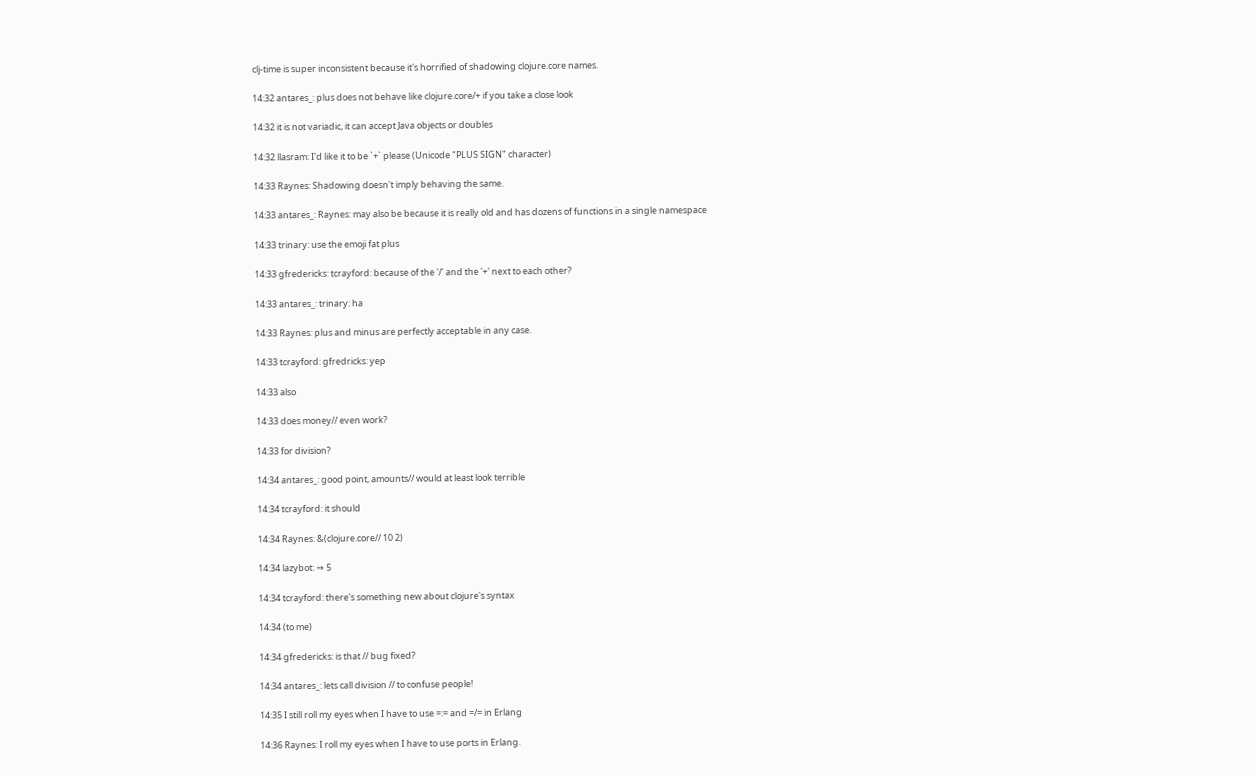clj-time is super inconsistent because it's horrified of shadowing clojure.core names.

14:32 antares_: plus does not behave like clojure.core/+ if you take a close look

14:32 it is not variadic, it can accept Java objects or doubles

14:32 llasram: I'd like it to be `+` please (Unicode "PLUS SIGN" character)

14:33 Raynes: Shadowing doesn't imply behaving the same.

14:33 antares_: Raynes: may also be because it is really old and has dozens of functions in a single namespace

14:33 trinary: use the emoji fat plus

14:33 gfredericks: tcrayford: because of the '/' and the '+' next to each other?

14:33 antares_: trinary: ha

14:33 Raynes: plus and minus are perfectly acceptable in any case.

14:33 tcrayford: gfredricks: yep

14:33 also

14:33 does money// even work?

14:33 for division?

14:34 antares_: good point, amounts// would at least look terrible

14:34 tcrayford: it should

14:34 Raynes: &(clojure.core// 10 2)

14:34 lazybot: ⇒ 5

14:34 tcrayford: there's something new about clojure's syntax

14:34 (to me)

14:34 gfredericks: is that // bug fixed?

14:34 antares_: lets call division // to confuse people!

14:35 I still roll my eyes when I have to use =:= and =/= in Erlang

14:36 Raynes: I roll my eyes when I have to use ports in Erlang.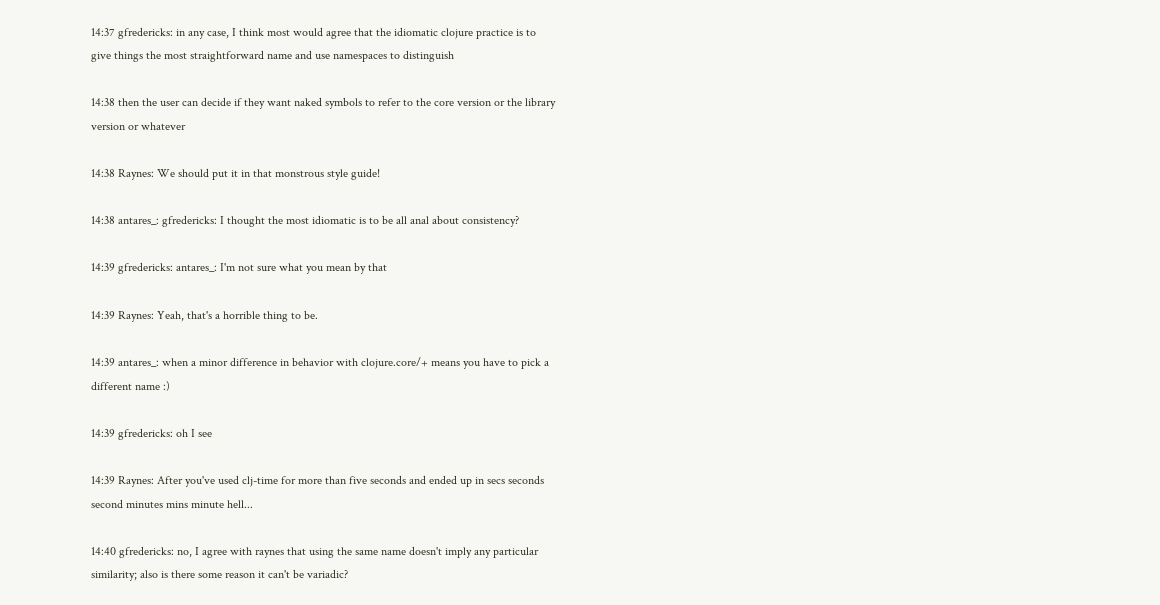14:37 gfredericks: in any case, I think most would agree that the idiomatic clojure practice is to give things the most straightforward name and use namespaces to distinguish

14:38 then the user can decide if they want naked symbols to refer to the core version or the library version or whatever

14:38 Raynes: We should put it in that monstrous style guide!

14:38 antares_: gfredericks: I thought the most idiomatic is to be all anal about consistency?

14:39 gfredericks: antares_: I'm not sure what you mean by that

14:39 Raynes: Yeah, that's a horrible thing to be.

14:39 antares_: when a minor difference in behavior with clojure.core/+ means you have to pick a different name :)

14:39 gfredericks: oh I see

14:39 Raynes: After you've used clj-time for more than five seconds and ended up in secs seconds second minutes mins minute hell...

14:40 gfredericks: no, I agree with raynes that using the same name doesn't imply any particular similarity; also is there some reason it can't be variadic?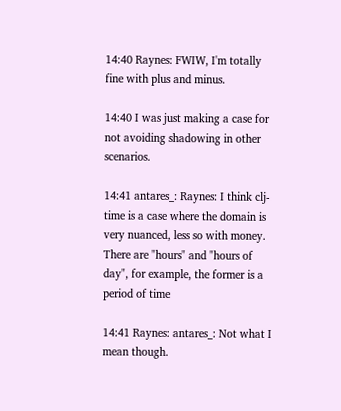14:40 Raynes: FWIW, I'm totally fine with plus and minus.

14:40 I was just making a case for not avoiding shadowing in other scenarios.

14:41 antares_: Raynes: I think clj-time is a case where the domain is very nuanced, less so with money. There are "hours" and "hours of day", for example, the former is a period of time

14:41 Raynes: antares_: Not what I mean though.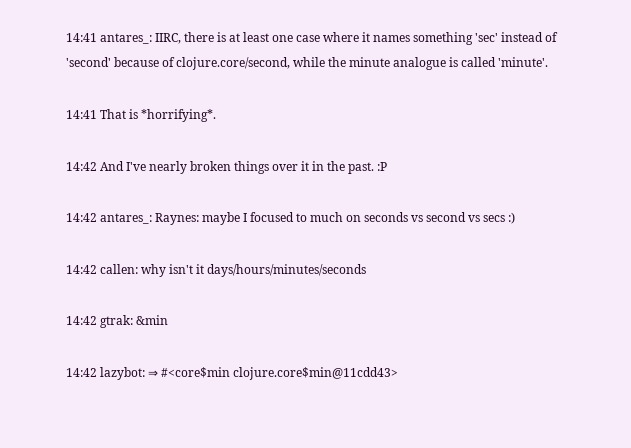14:41 antares_: IIRC, there is at least one case where it names something 'sec' instead of 'second' because of clojure.core/second, while the minute analogue is called 'minute'.

14:41 That is *horrifying*.

14:42 And I've nearly broken things over it in the past. :P

14:42 antares_: Raynes: maybe I focused to much on seconds vs second vs secs :)

14:42 callen: why isn't it days/hours/minutes/seconds

14:42 gtrak: &min

14:42 lazybot: ⇒ #<core$min clojure.core$min@11cdd43>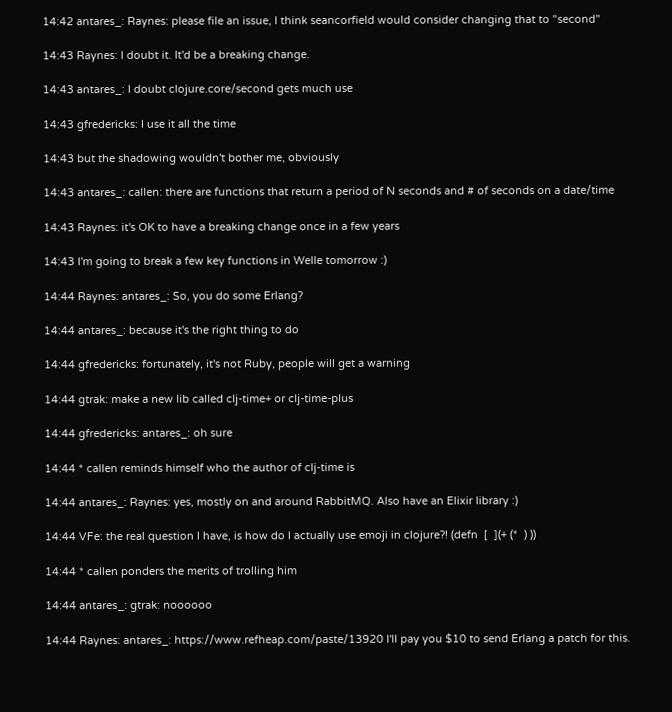14:42 antares_: Raynes: please file an issue, I think seancorfield would consider changing that to "second"

14:43 Raynes: I doubt it. It'd be a breaking change.

14:43 antares_: I doubt clojure.core/second gets much use

14:43 gfredericks: I use it all the time

14:43 but the shadowing wouldn't bother me, obviously

14:43 antares_: callen: there are functions that return a period of N seconds and # of seconds on a date/time

14:43 Raynes: it's OK to have a breaking change once in a few years

14:43 I'm going to break a few key functions in Welle tomorrow :)

14:44 Raynes: antares_: So, you do some Erlang?

14:44 antares_: because it's the right thing to do

14:44 gfredericks: fortunately, it's not Ruby, people will get a warning

14:44 gtrak: make a new lib called clj-time+ or clj-time-plus

14:44 gfredericks: antares_: oh sure

14:44 * callen reminds himself who the author of clj-time is

14:44 antares_: Raynes: yes, mostly on and around RabbitMQ. Also have an Elixir library :)

14:44 VFe: the real question I have, is how do I actually use emoji in clojure?! (defn  [  ](+ (*  ) ))

14:44 * callen ponders the merits of trolling him

14:44 antares_: gtrak: noooooo

14:44 Raynes: antares_: https://www.refheap.com/paste/13920 I'll pay you $10 to send Erlang a patch for this.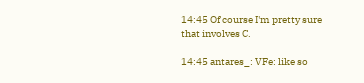14:45 Of course I'm pretty sure that involves C.

14:45 antares_: VFe: like so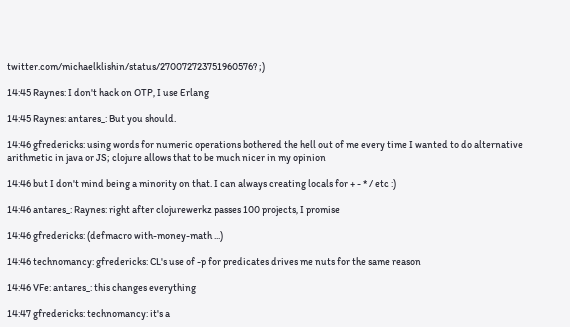twitter.com/michaelklishin/status/270072723751960576? ;)

14:45 Raynes: I don't hack on OTP, I use Erlang

14:45 Raynes: antares_: But you should.

14:46 gfredericks: using words for numeric operations bothered the hell out of me every time I wanted to do alternative arithmetic in java or JS; clojure allows that to be much nicer in my opinion

14:46 but I don't mind being a minority on that. I can always creating locals for + - * / etc :)

14:46 antares_: Raynes: right after clojurewerkz passes 100 projects, I promise

14:46 gfredericks: (defmacro with-money-math ...)

14:46 technomancy: gfredericks: CL's use of -p for predicates drives me nuts for the same reason

14:46 VFe: antares_: this changes everything

14:47 gfredericks: technomancy: it's a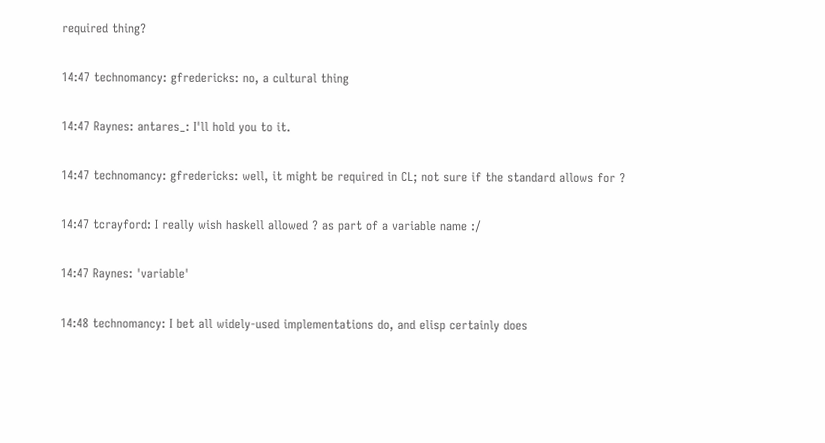required thing?

14:47 technomancy: gfredericks: no, a cultural thing

14:47 Raynes: antares_: I'll hold you to it.

14:47 technomancy: gfredericks: well, it might be required in CL; not sure if the standard allows for ?

14:47 tcrayford: I really wish haskell allowed ? as part of a variable name :/

14:47 Raynes: 'variable'

14:48 technomancy: I bet all widely-used implementations do, and elisp certainly does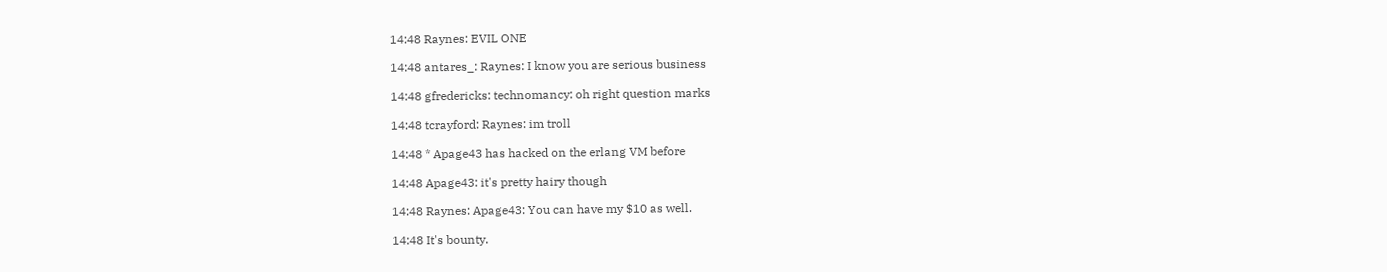14:48 Raynes: EVIL ONE

14:48 antares_: Raynes: I know you are serious business

14:48 gfredericks: technomancy: oh right question marks

14:48 tcrayford: Raynes: im troll

14:48 * Apage43 has hacked on the erlang VM before

14:48 Apage43: it's pretty hairy though

14:48 Raynes: Apage43: You can have my $10 as well.

14:48 It's bounty.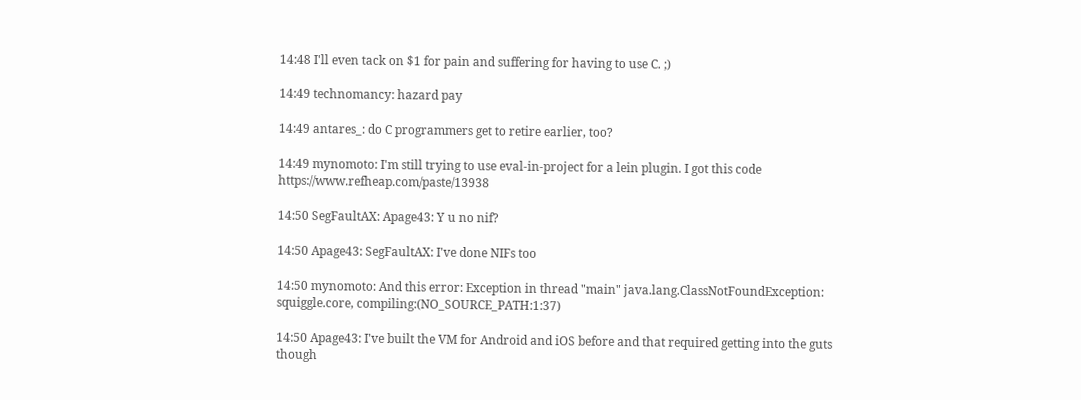14:48 I'll even tack on $1 for pain and suffering for having to use C. ;)

14:49 technomancy: hazard pay

14:49 antares_: do C programmers get to retire earlier, too?

14:49 mynomoto: I'm still trying to use eval-in-project for a lein plugin. I got this code https://www.refheap.com/paste/13938

14:50 SegFaultAX: Apage43: Y u no nif?

14:50 Apage43: SegFaultAX: I've done NIFs too

14:50 mynomoto: And this error: Exception in thread "main" java.lang.ClassNotFoundException: squiggle.core, compiling:(NO_SOURCE_PATH:1:37)

14:50 Apage43: I've built the VM for Android and iOS before and that required getting into the guts though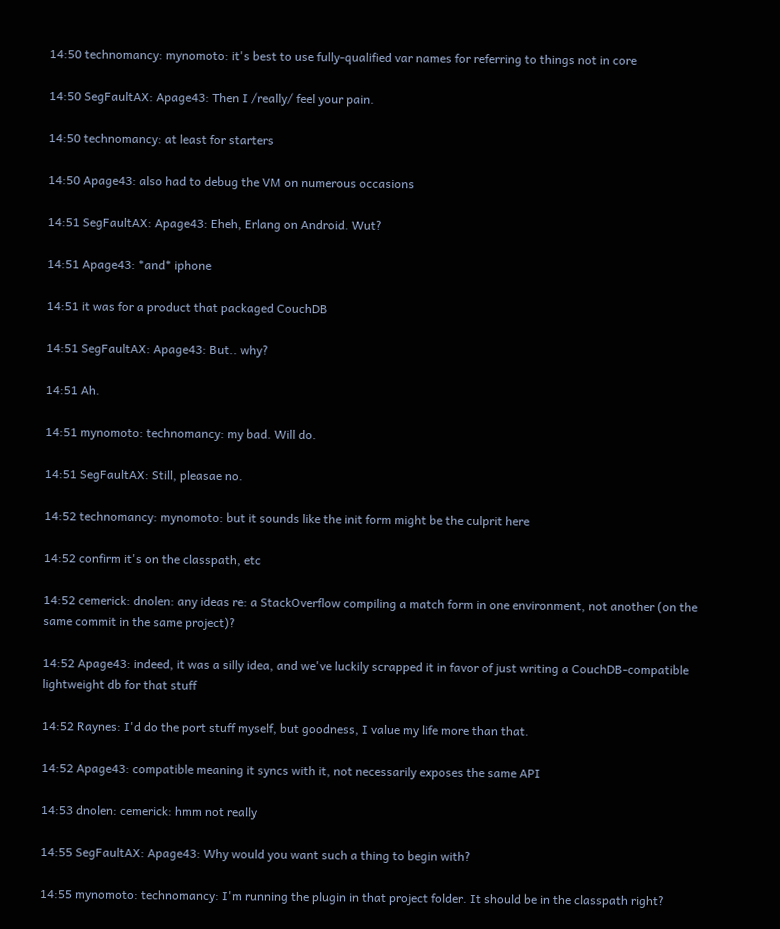14:50 technomancy: mynomoto: it's best to use fully-qualified var names for referring to things not in core

14:50 SegFaultAX: Apage43: Then I /really/ feel your pain.

14:50 technomancy: at least for starters

14:50 Apage43: also had to debug the VM on numerous occasions

14:51 SegFaultAX: Apage43: Eheh, Erlang on Android. Wut?

14:51 Apage43: *and* iphone

14:51 it was for a product that packaged CouchDB

14:51 SegFaultAX: Apage43: But.. why?

14:51 Ah.

14:51 mynomoto: technomancy: my bad. Will do.

14:51 SegFaultAX: Still, pleasae no.

14:52 technomancy: mynomoto: but it sounds like the init form might be the culprit here

14:52 confirm it's on the classpath, etc

14:52 cemerick: dnolen: any ideas re: a StackOverflow compiling a match form in one environment, not another (on the same commit in the same project)?

14:52 Apage43: indeed, it was a silly idea, and we've luckily scrapped it in favor of just writing a CouchDB-compatible lightweight db for that stuff

14:52 Raynes: I'd do the port stuff myself, but goodness, I value my life more than that.

14:52 Apage43: compatible meaning it syncs with it, not necessarily exposes the same API

14:53 dnolen: cemerick: hmm not really

14:55 SegFaultAX: Apage43: Why would you want such a thing to begin with?

14:55 mynomoto: technomancy: I'm running the plugin in that project folder. It should be in the classpath right?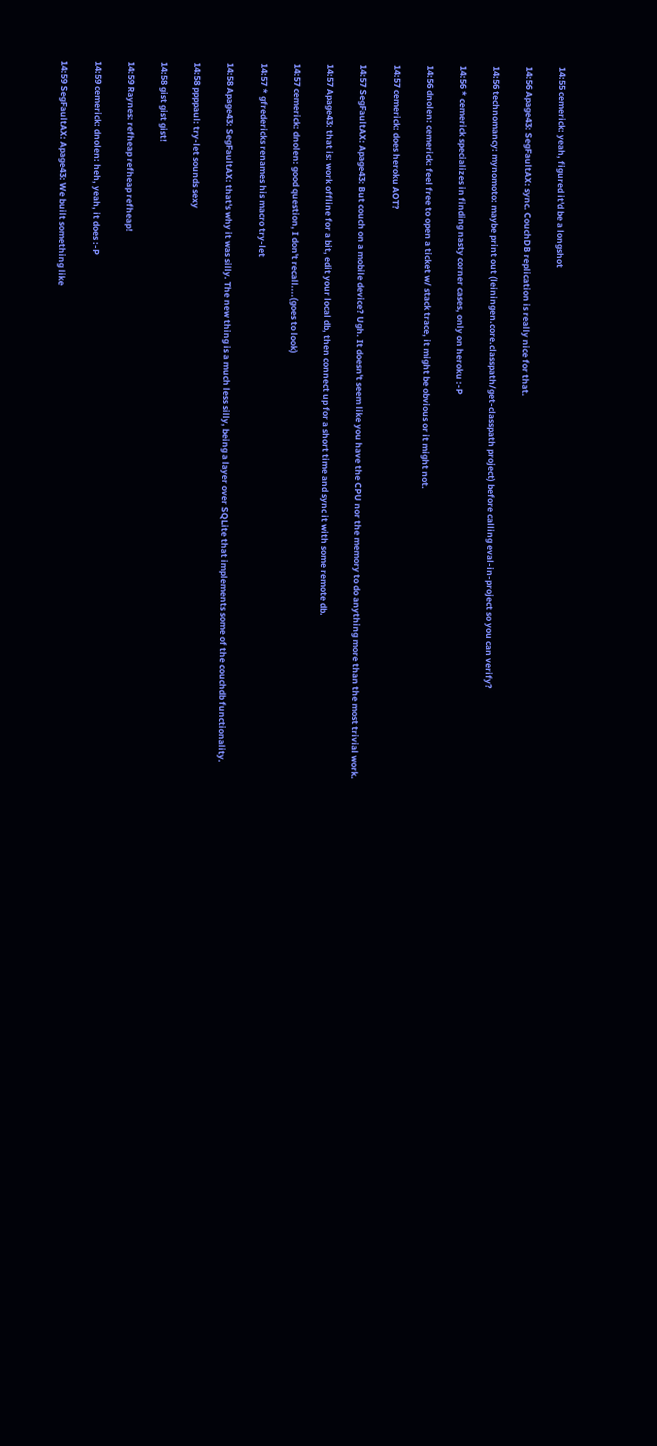14:55 cemerick: yeah, figured it'd be a longshot

14:56 Apage43: SegFaultAX: sync. CouchDB replication is really nice for that.

14:56 technomancy: mynomoto: maybe print out (leiningen.core.classpath/get-classpath project) before calling eval-in-project so you can verify?

14:56 * cemerick specializes in finding nasty corner cases, only on heroku :-P

14:56 dnolen: cemerick: feel free to open a ticket w/ stack trace, it might be obvious or it might not.

14:57 cemerick: does heroku AOT?

14:57 SegFaultAX: Apage43: But couch on a mobile device? Ugh. It doesn't seem like you have the CPU nor the memory to do anything more than the most trivial work.

14:57 Apage43: that is: work offline for a bit, edit your local db, then connect up for a short time and sync it with some remote db.

14:57 cemerick: dnolen: good question, I don't recall....(goes to look)

14:57 * gfredericks renames his macro try-let

14:58 Apage43: SegFaultAX: that's why it was silly. The new thing is a much less silly, being a layer over SQLite that implements some of the couchdb functionality.

14:58 ppppaul: try-let sounds sexy

14:58 gist gist gist!

14:59 Raynes: refheap refheap refheap!

14:59 cemerick: dnolen: heh, yeah, it does :-P

14:59 SegFaultAX: Apage43: We built something like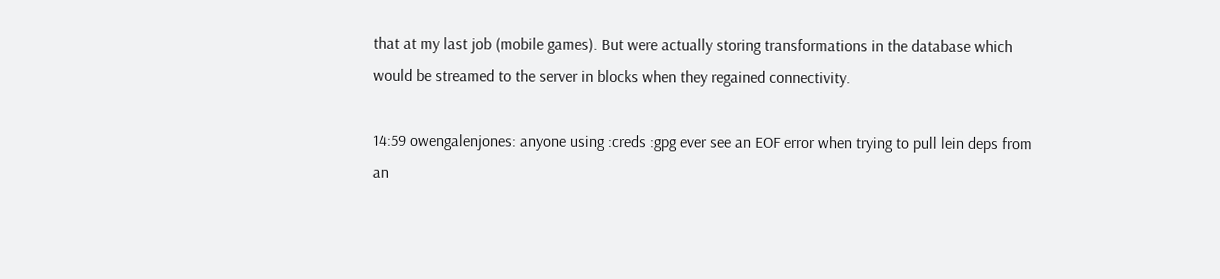that at my last job (mobile games). But were actually storing transformations in the database which would be streamed to the server in blocks when they regained connectivity.

14:59 owengalenjones: anyone using :creds :gpg ever see an EOF error when trying to pull lein deps from an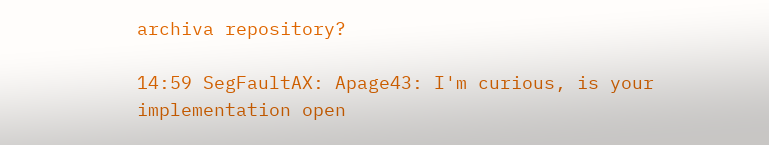archiva repository?

14:59 SegFaultAX: Apage43: I'm curious, is your implementation open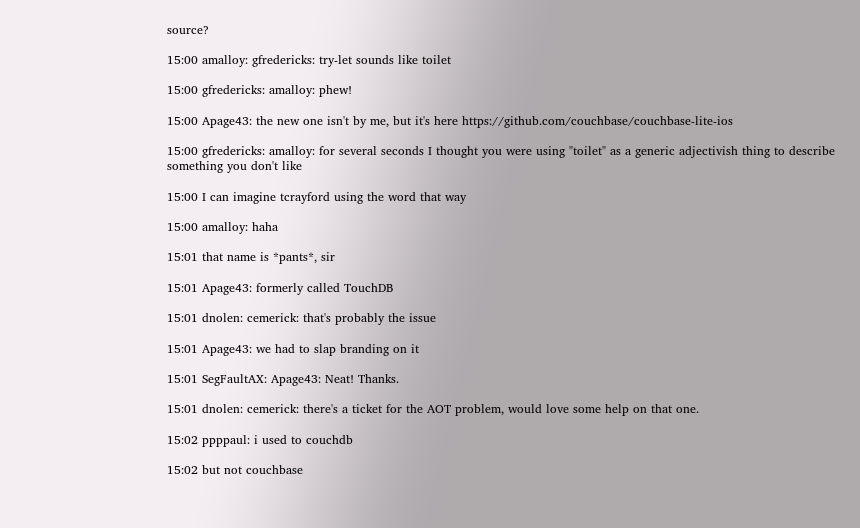source?

15:00 amalloy: gfredericks: try-let sounds like toilet

15:00 gfredericks: amalloy: phew!

15:00 Apage43: the new one isn't by me, but it's here https://github.com/couchbase/couchbase-lite-ios

15:00 gfredericks: amalloy: for several seconds I thought you were using "toilet" as a generic adjectivish thing to describe something you don't like

15:00 I can imagine tcrayford using the word that way

15:00 amalloy: haha

15:01 that name is *pants*, sir

15:01 Apage43: formerly called TouchDB

15:01 dnolen: cemerick: that's probably the issue

15:01 Apage43: we had to slap branding on it

15:01 SegFaultAX: Apage43: Neat! Thanks.

15:01 dnolen: cemerick: there's a ticket for the AOT problem, would love some help on that one.

15:02 ppppaul: i used to couchdb

15:02 but not couchbase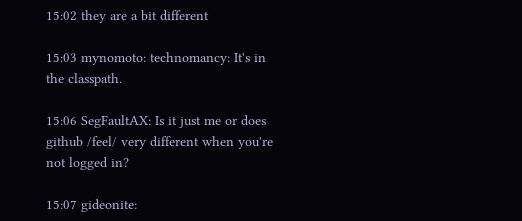15:02 they are a bit different

15:03 mynomoto: technomancy: It's in the classpath.

15:06 SegFaultAX: Is it just me or does github /feel/ very different when you're not logged in?

15:07 gideonite: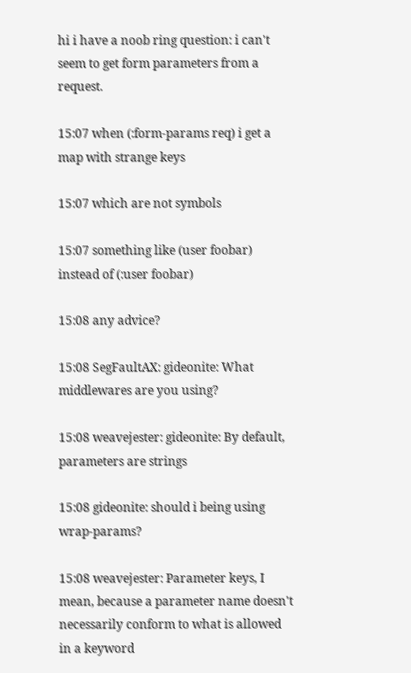hi i have a noob ring question: i can't seem to get form parameters from a request.

15:07 when (:form-params req) i get a map with strange keys

15:07 which are not symbols

15:07 something like (user foobar) instead of (:user foobar)

15:08 any advice?

15:08 SegFaultAX: gideonite: What middlewares are you using?

15:08 weavejester: gideonite: By default, parameters are strings

15:08 gideonite: should i being using wrap-params?

15:08 weavejester: Parameter keys, I mean, because a parameter name doesn't necessarily conform to what is allowed in a keyword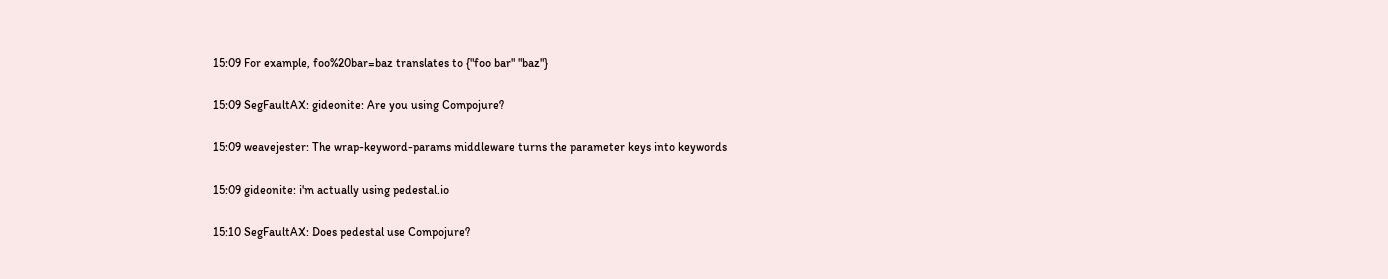15:09 For example, foo%20bar=baz translates to {"foo bar" "baz"}

15:09 SegFaultAX: gideonite: Are you using Compojure?

15:09 weavejester: The wrap-keyword-params middleware turns the parameter keys into keywords

15:09 gideonite: i'm actually using pedestal.io

15:10 SegFaultAX: Does pedestal use Compojure?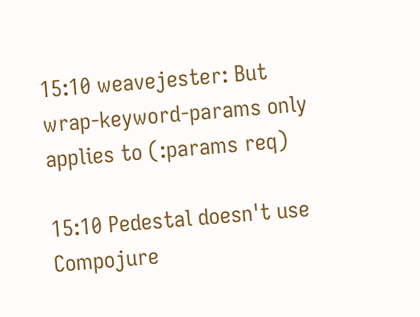15:10 weavejester: But wrap-keyword-params only applies to (:params req)

15:10 Pedestal doesn't use Compojure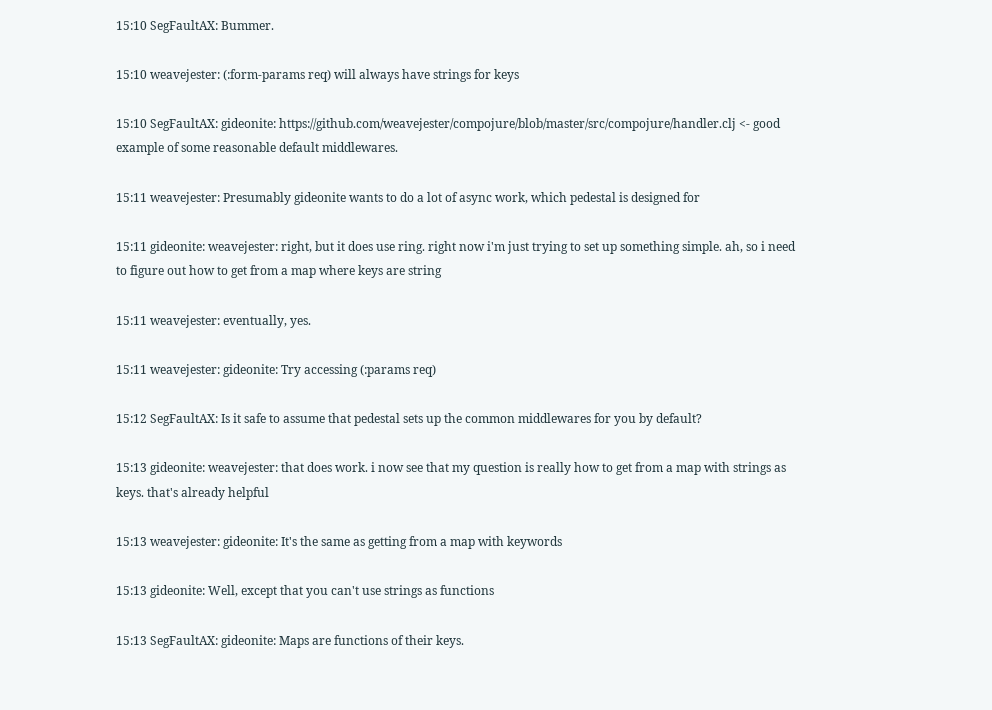15:10 SegFaultAX: Bummer.

15:10 weavejester: (:form-params req) will always have strings for keys

15:10 SegFaultAX: gideonite: https://github.com/weavejester/compojure/blob/master/src/compojure/handler.clj <- good example of some reasonable default middlewares.

15:11 weavejester: Presumably gideonite wants to do a lot of async work, which pedestal is designed for

15:11 gideonite: weavejester: right, but it does use ring. right now i'm just trying to set up something simple. ah, so i need to figure out how to get from a map where keys are string

15:11 weavejester: eventually, yes.

15:11 weavejester: gideonite: Try accessing (:params req)

15:12 SegFaultAX: Is it safe to assume that pedestal sets up the common middlewares for you by default?

15:13 gideonite: weavejester: that does work. i now see that my question is really how to get from a map with strings as keys. that's already helpful

15:13 weavejester: gideonite: It's the same as getting from a map with keywords

15:13 gideonite: Well, except that you can't use strings as functions

15:13 SegFaultAX: gideonite: Maps are functions of their keys.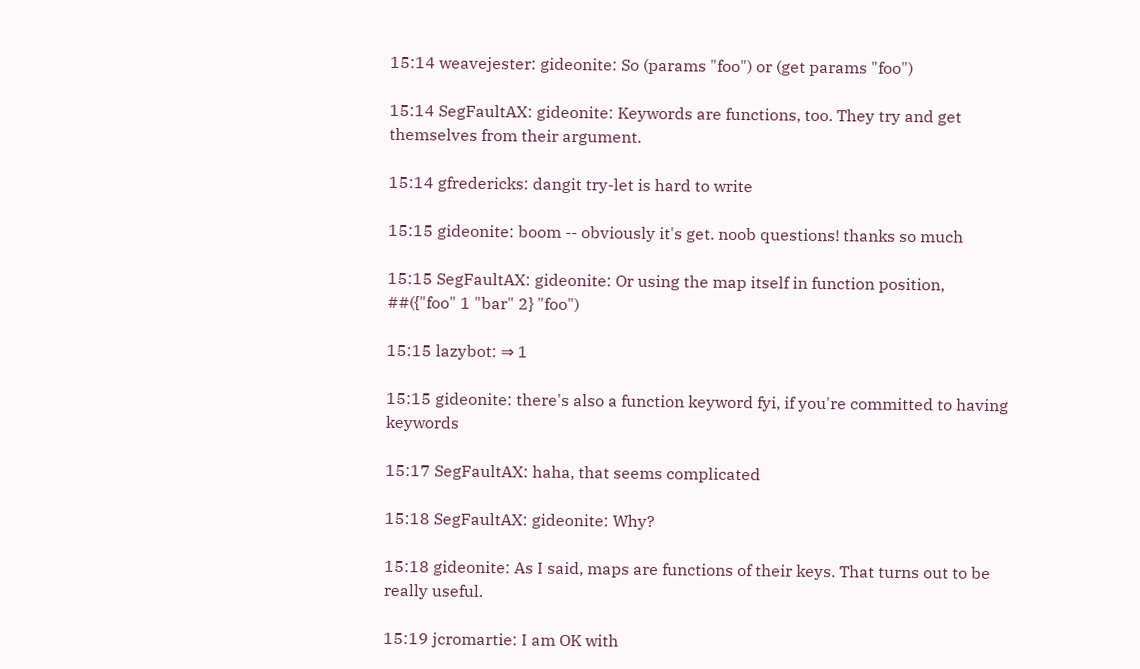15:14 weavejester: gideonite: So (params "foo") or (get params "foo")

15:14 SegFaultAX: gideonite: Keywords are functions, too. They try and get themselves from their argument.

15:14 gfredericks: dangit try-let is hard to write

15:15 gideonite: boom -- obviously it's get. noob questions! thanks so much

15:15 SegFaultAX: gideonite: Or using the map itself in function position, ##({"foo" 1 "bar" 2} "foo")

15:15 lazybot: ⇒ 1

15:15 gideonite: there's also a function keyword fyi, if you're committed to having keywords

15:17 SegFaultAX: haha, that seems complicated

15:18 SegFaultAX: gideonite: Why?

15:18 gideonite: As I said, maps are functions of their keys. That turns out to be really useful.

15:19 jcromartie: I am OK with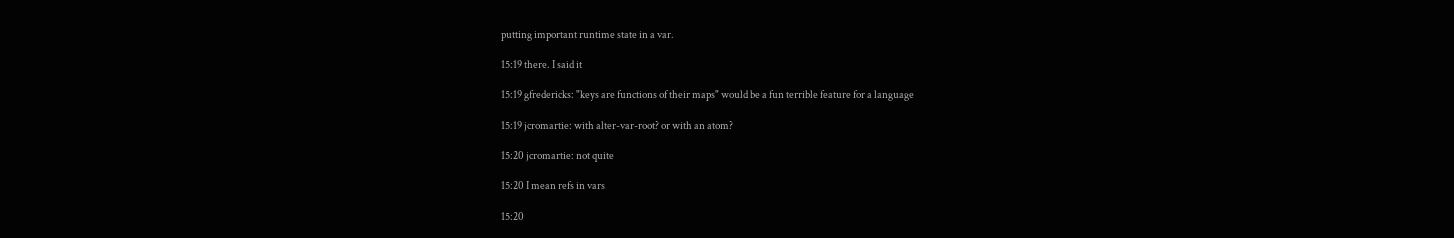putting important runtime state in a var.

15:19 there. I said it

15:19 gfredericks: "keys are functions of their maps" would be a fun terrible feature for a language

15:19 jcromartie: with alter-var-root? or with an atom?

15:20 jcromartie: not quite

15:20 I mean refs in vars

15:20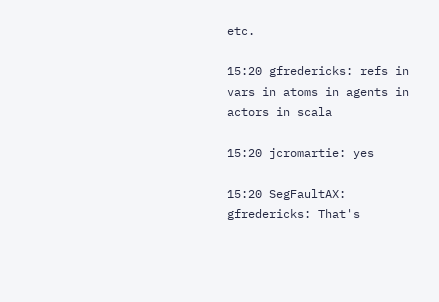etc.

15:20 gfredericks: refs in vars in atoms in agents in actors in scala

15:20 jcromartie: yes

15:20 SegFaultAX: gfredericks: That's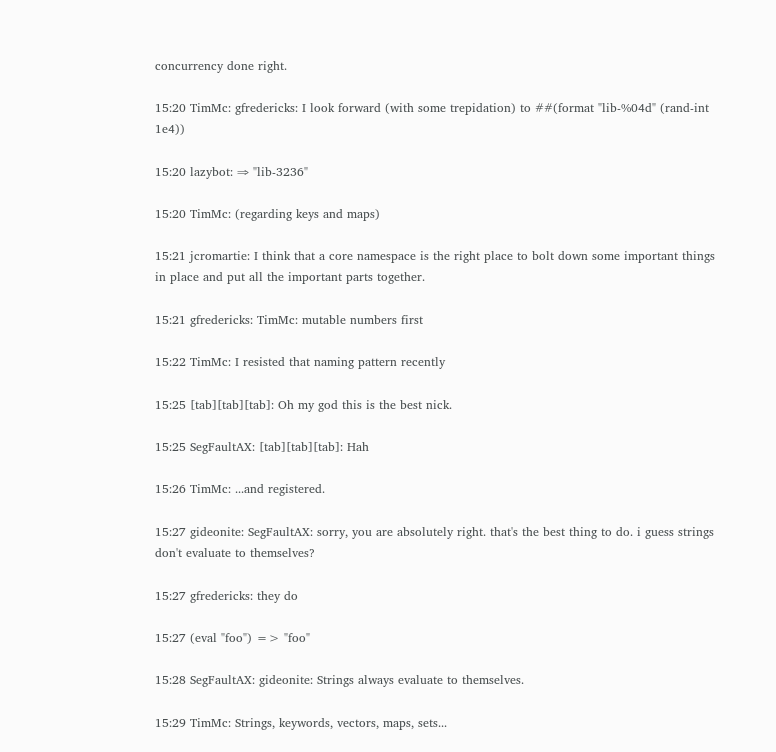concurrency done right.

15:20 TimMc: gfredericks: I look forward (with some trepidation) to ##(format "lib-%04d" (rand-int 1e4))

15:20 lazybot: ⇒ "lib-3236"

15:20 TimMc: (regarding keys and maps)

15:21 jcromartie: I think that a core namespace is the right place to bolt down some important things in place and put all the important parts together.

15:21 gfredericks: TimMc: mutable numbers first

15:22 TimMc: I resisted that naming pattern recently

15:25 [tab][tab][tab]: Oh my god this is the best nick.

15:25 SegFaultAX: [tab][tab][tab]: Hah

15:26 TimMc: ...and registered.

15:27 gideonite: SegFaultAX: sorry, you are absolutely right. that's the best thing to do. i guess strings don't evaluate to themselves?

15:27 gfredericks: they do

15:27 (eval "foo") => "foo"

15:28 SegFaultAX: gideonite: Strings always evaluate to themselves.

15:29 TimMc: Strings, keywords, vectors, maps, sets...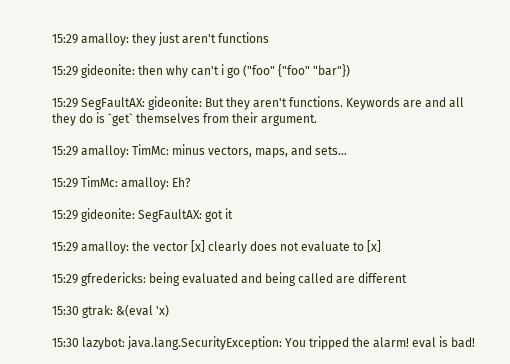15:29 amalloy: they just aren't functions

15:29 gideonite: then why can't i go ("foo" {"foo" "bar"})

15:29 SegFaultAX: gideonite: But they aren't functions. Keywords are and all they do is `get` themselves from their argument.

15:29 amalloy: TimMc: minus vectors, maps, and sets...

15:29 TimMc: amalloy: Eh?

15:29 gideonite: SegFaultAX: got it

15:29 amalloy: the vector [x] clearly does not evaluate to [x]

15:29 gfredericks: being evaluated and being called are different

15:30 gtrak: &(eval 'x)

15:30 lazybot: java.lang.SecurityException: You tripped the alarm! eval is bad!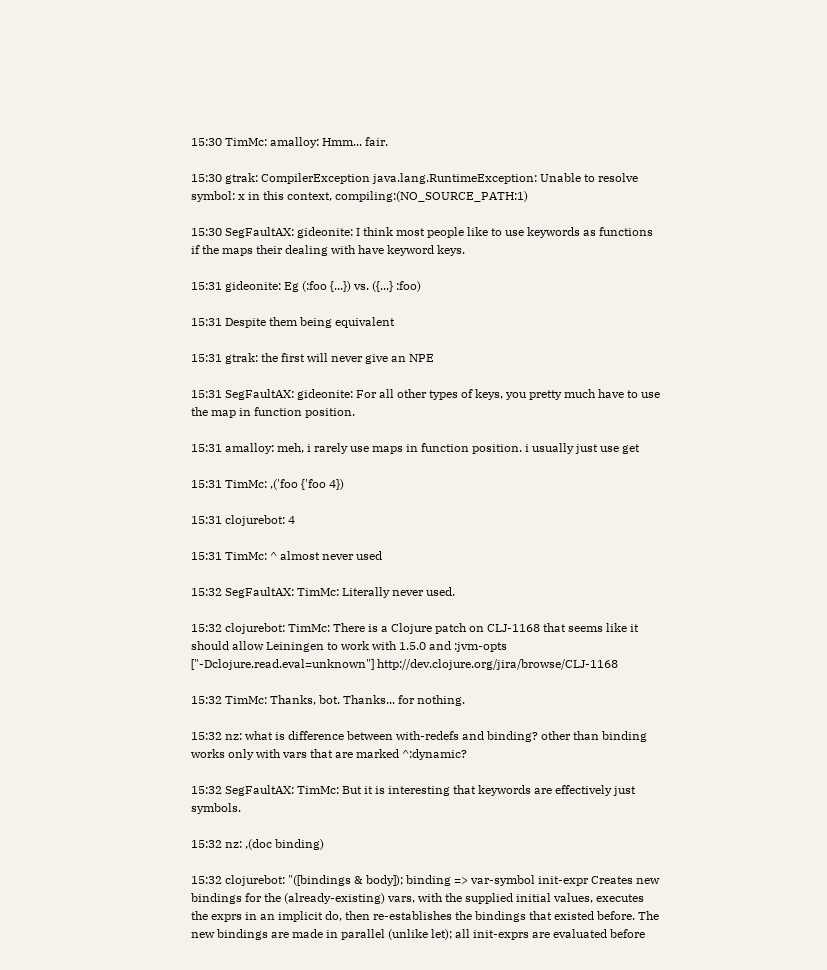15:30 TimMc: amalloy: Hmm... fair.

15:30 gtrak: CompilerException java.lang.RuntimeException: Unable to resolve symbol: x in this context, compiling:(NO_SOURCE_PATH:1)

15:30 SegFaultAX: gideonite: I think most people like to use keywords as functions if the maps their dealing with have keyword keys.

15:31 gideonite: Eg (:foo {...}) vs. ({...} :foo)

15:31 Despite them being equivalent

15:31 gtrak: the first will never give an NPE

15:31 SegFaultAX: gideonite: For all other types of keys, you pretty much have to use the map in function position.

15:31 amalloy: meh, i rarely use maps in function position. i usually just use get

15:31 TimMc: ,('foo {'foo 4})

15:31 clojurebot: 4

15:31 TimMc: ^ almost never used

15:32 SegFaultAX: TimMc: Literally never used.

15:32 clojurebot: TimMc: There is a Clojure patch on CLJ-1168 that seems like it should allow Leiningen to work with 1.5.0 and :jvm-opts ["-Dclojure.read.eval=unknown"] http://dev.clojure.org/jira/browse/CLJ-1168

15:32 TimMc: Thanks, bot. Thanks... for nothing.

15:32 nz: what is difference between with-redefs and binding? other than binding works only with vars that are marked ^:dynamic?

15:32 SegFaultAX: TimMc: But it is interesting that keywords are effectively just symbols.

15:32 nz: ,(doc binding)

15:32 clojurebot: "([bindings & body]); binding => var-symbol init-expr Creates new bindings for the (already-existing) vars, with the supplied initial values, executes the exprs in an implicit do, then re-establishes the bindings that existed before. The new bindings are made in parallel (unlike let); all init-exprs are evaluated before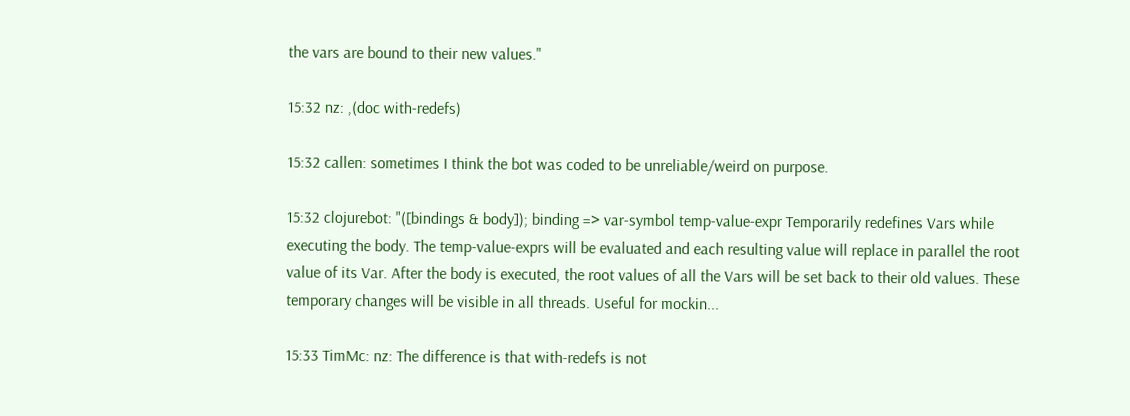the vars are bound to their new values."

15:32 nz: ,(doc with-redefs)

15:32 callen: sometimes I think the bot was coded to be unreliable/weird on purpose.

15:32 clojurebot: "([bindings & body]); binding => var-symbol temp-value-expr Temporarily redefines Vars while executing the body. The temp-value-exprs will be evaluated and each resulting value will replace in parallel the root value of its Var. After the body is executed, the root values of all the Vars will be set back to their old values. These temporary changes will be visible in all threads. Useful for mockin...

15:33 TimMc: nz: The difference is that with-redefs is not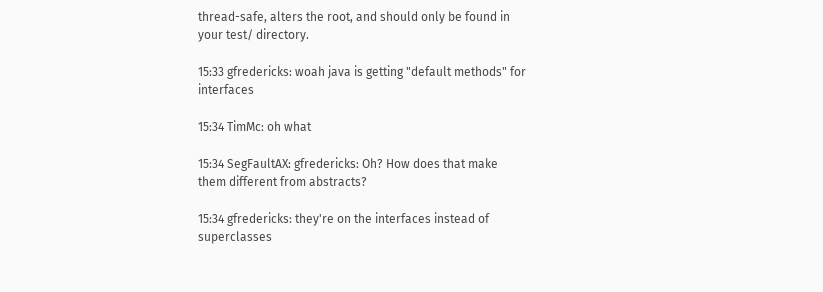thread-safe, alters the root, and should only be found in your test/ directory.

15:33 gfredericks: woah java is getting "default methods" for interfaces

15:34 TimMc: oh what

15:34 SegFaultAX: gfredericks: Oh? How does that make them different from abstracts?

15:34 gfredericks: they're on the interfaces instead of superclasses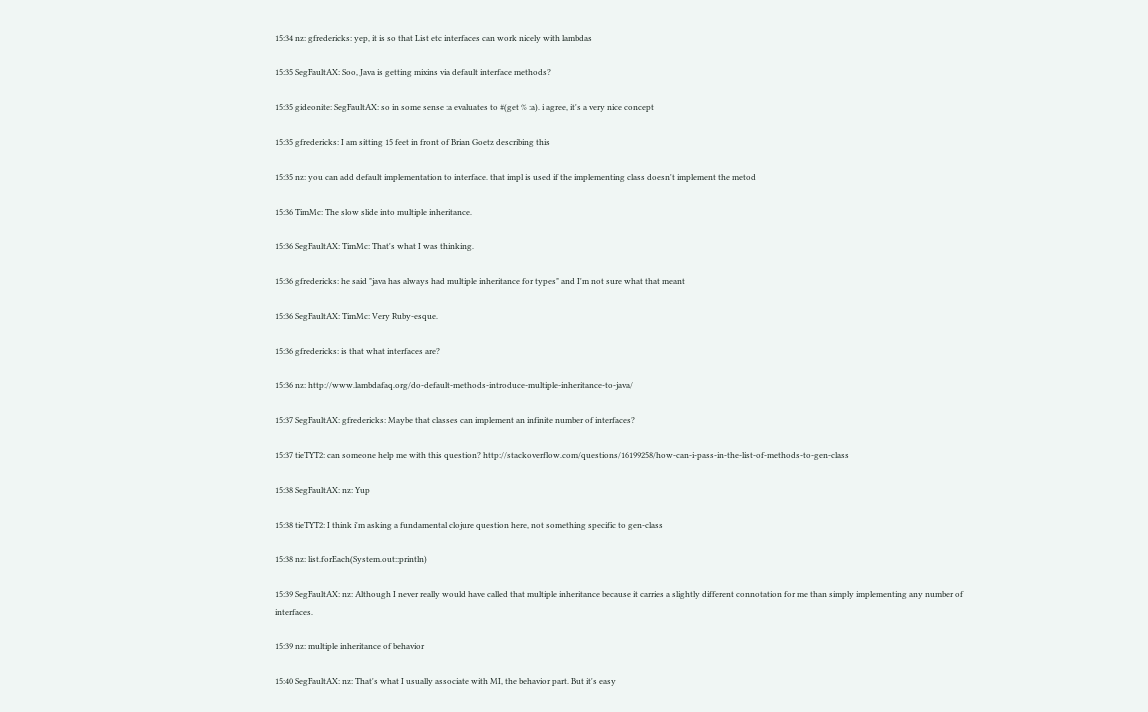15:34 nz: gfredericks: yep, it is so that List etc interfaces can work nicely with lambdas

15:35 SegFaultAX: Soo, Java is getting mixins via default interface methods?

15:35 gideonite: SegFaultAX: so in some sense :a evaluates to #(get % :a). i agree, it's a very nice concept

15:35 gfredericks: I am sitting 15 feet in front of Brian Goetz describing this

15:35 nz: you can add default implementation to interface. that impl is used if the implementing class doesn't implement the metod

15:36 TimMc: The slow slide into multiple inheritance.

15:36 SegFaultAX: TimMc: That's what I was thinking.

15:36 gfredericks: he said "java has always had multiple inheritance for types" and I'm not sure what that meant

15:36 SegFaultAX: TimMc: Very Ruby-esque.

15:36 gfredericks: is that what interfaces are?

15:36 nz: http://www.lambdafaq.org/do-default-methods-introduce-multiple-inheritance-to-java/

15:37 SegFaultAX: gfredericks: Maybe that classes can implement an infinite number of interfaces?

15:37 tieTYT2: can someone help me with this question? http://stackoverflow.com/questions/16199258/how-can-i-pass-in-the-list-of-methods-to-gen-class

15:38 SegFaultAX: nz: Yup

15:38 tieTYT2: I think i'm asking a fundamental clojure question here, not something specific to gen-class

15:38 nz: list.forEach(System.out::println)

15:39 SegFaultAX: nz: Although I never really would have called that multiple inheritance because it carries a slightly different connotation for me than simply implementing any number of interfaces.

15:39 nz: multiple inheritance of behavior

15:40 SegFaultAX: nz: That's what I usually associate with MI, the behavior part. But it's easy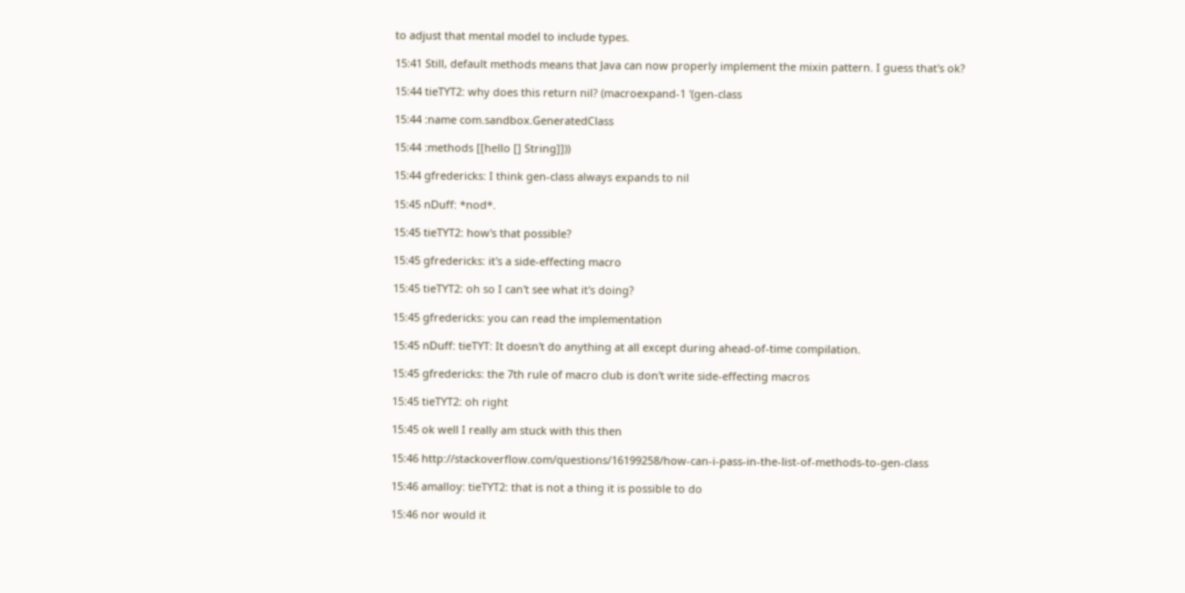to adjust that mental model to include types.

15:41 Still, default methods means that Java can now properly implement the mixin pattern. I guess that's ok?

15:44 tieTYT2: why does this return nil? (macroexpand-1 '(gen-class

15:44 :name com.sandbox.GeneratedClass

15:44 :methods [[hello [] String]]))

15:44 gfredericks: I think gen-class always expands to nil

15:45 nDuff: *nod*.

15:45 tieTYT2: how's that possible?

15:45 gfredericks: it's a side-effecting macro

15:45 tieTYT2: oh so I can't see what it's doing?

15:45 gfredericks: you can read the implementation

15:45 nDuff: tieTYT: It doesn't do anything at all except during ahead-of-time compilation.

15:45 gfredericks: the 7th rule of macro club is don't write side-effecting macros

15:45 tieTYT2: oh right

15:45 ok well I really am stuck with this then

15:46 http://stackoverflow.com/questions/16199258/how-can-i-pass-in-the-list-of-methods-to-gen-class

15:46 amalloy: tieTYT2: that is not a thing it is possible to do

15:46 nor would it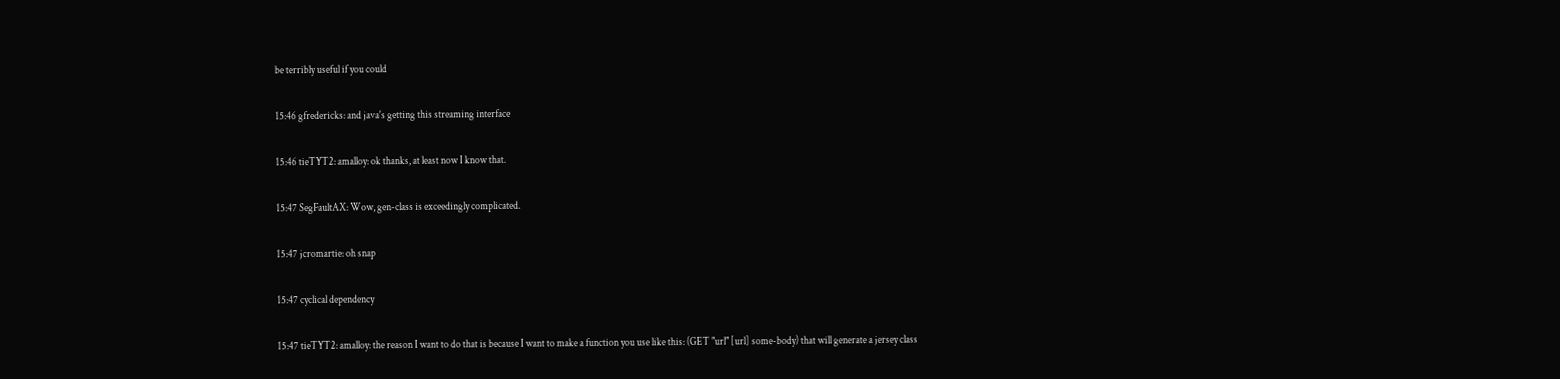be terribly useful if you could

15:46 gfredericks: and java's getting this streaming interface

15:46 tieTYT2: amalloy: ok thanks, at least now I know that.

15:47 SegFaultAX: Wow, gen-class is exceedingly complicated.

15:47 jcromartie: oh snap

15:47 cyclical dependency

15:47 tieTYT2: amalloy: the reason I want to do that is because I want to make a function you use like this: (GET "url" [url] some-body) that will generate a jersey class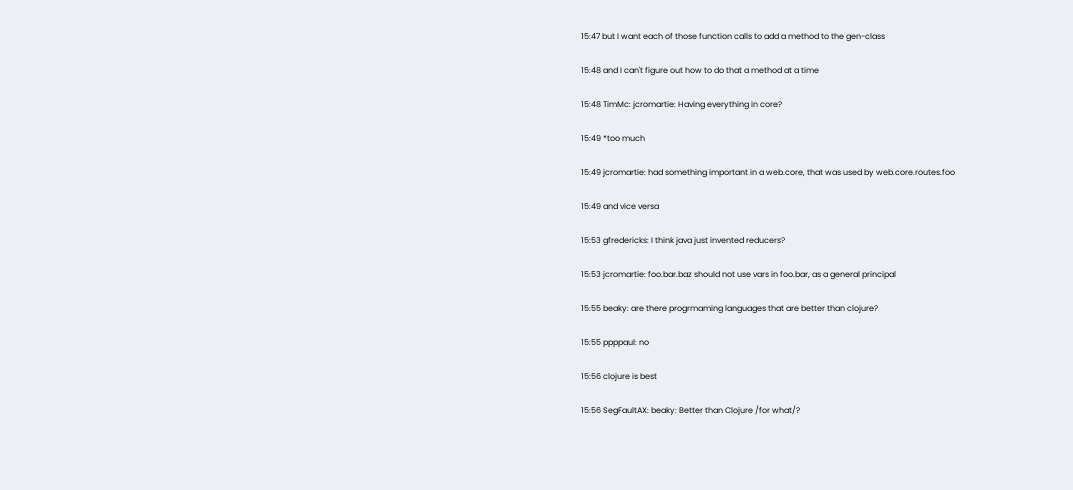15:47 but I want each of those function calls to add a method to the gen-class

15:48 and I can't figure out how to do that a method at a time

15:48 TimMc: jcromartie: Having everything in core?

15:49 *too much

15:49 jcromartie: had something important in a web.core, that was used by web.core.routes.foo

15:49 and vice versa

15:53 gfredericks: I think java just invented reducers?

15:53 jcromartie: foo.bar.baz should not use vars in foo.bar, as a general principal

15:55 beaky: are there progrmaming languages that are better than clojure?

15:55 ppppaul: no

15:56 clojure is best

15:56 SegFaultAX: beaky: Better than Clojure /for what/?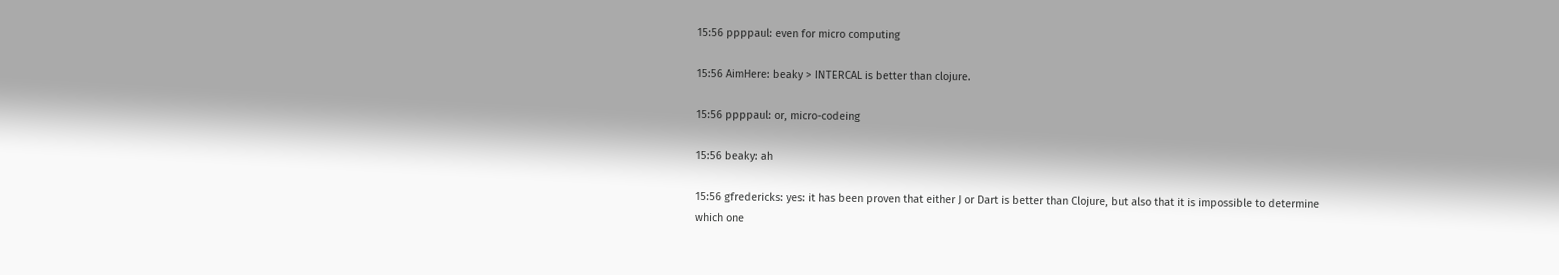15:56 ppppaul: even for micro computing

15:56 AimHere: beaky > INTERCAL is better than clojure.

15:56 ppppaul: or, micro-codeing

15:56 beaky: ah

15:56 gfredericks: yes: it has been proven that either J or Dart is better than Clojure, but also that it is impossible to determine which one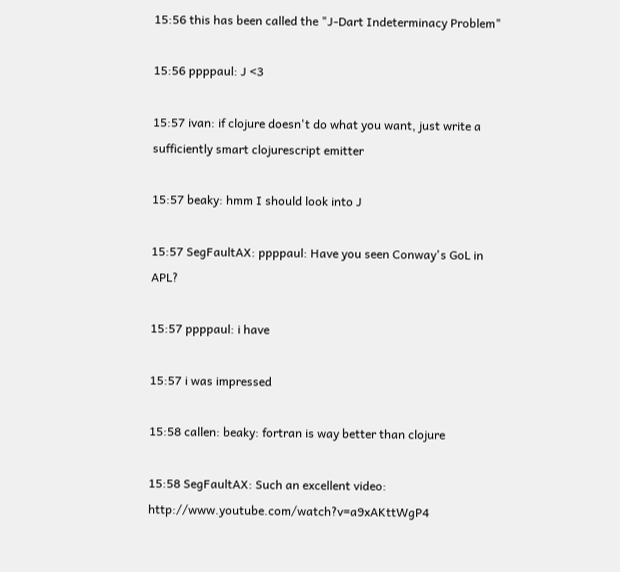15:56 this has been called the "J-Dart Indeterminacy Problem"

15:56 ppppaul: J <3

15:57 ivan: if clojure doesn't do what you want, just write a sufficiently smart clojurescript emitter

15:57 beaky: hmm I should look into J

15:57 SegFaultAX: ppppaul: Have you seen Conway's GoL in APL?

15:57 ppppaul: i have

15:57 i was impressed

15:58 callen: beaky: fortran is way better than clojure

15:58 SegFaultAX: Such an excellent video: http://www.youtube.com/watch?v=a9xAKttWgP4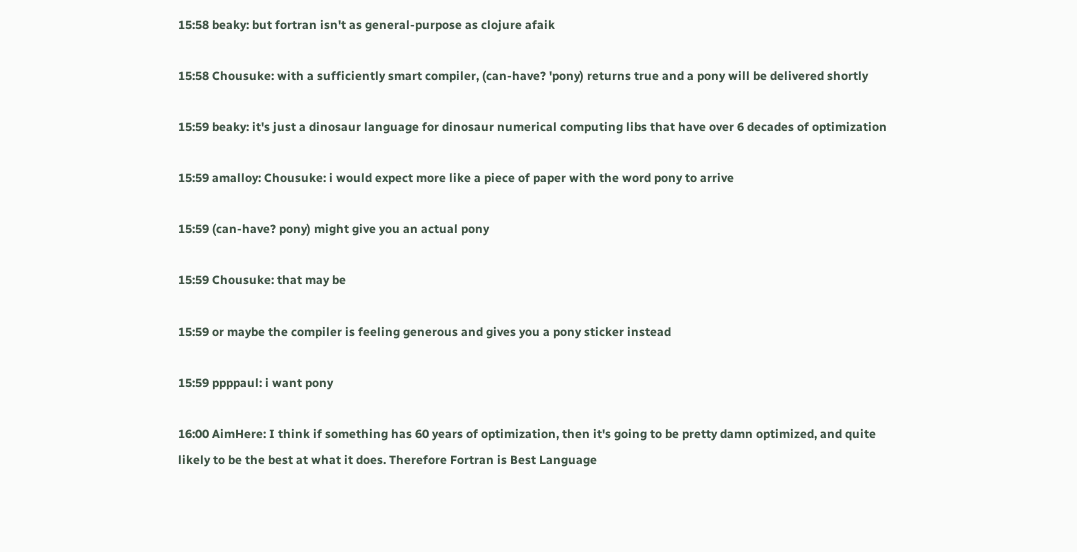15:58 beaky: but fortran isn't as general-purpose as clojure afaik

15:58 Chousuke: with a sufficiently smart compiler, (can-have? 'pony) returns true and a pony will be delivered shortly

15:59 beaky: it's just a dinosaur language for dinosaur numerical computing libs that have over 6 decades of optimization

15:59 amalloy: Chousuke: i would expect more like a piece of paper with the word pony to arrive

15:59 (can-have? pony) might give you an actual pony

15:59 Chousuke: that may be

15:59 or maybe the compiler is feeling generous and gives you a pony sticker instead

15:59 ppppaul: i want pony

16:00 AimHere: I think if something has 60 years of optimization, then it's going to be pretty damn optimized, and quite likely to be the best at what it does. Therefore Fortran is Best Language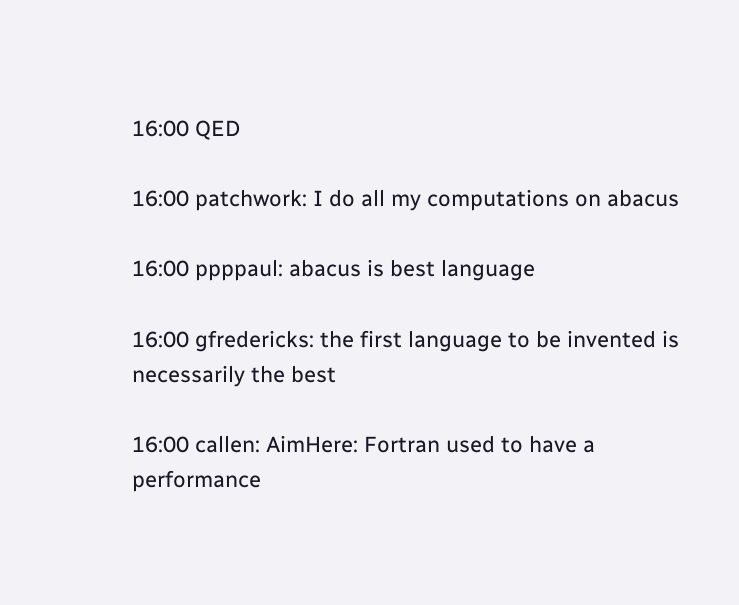16:00 QED

16:00 patchwork: I do all my computations on abacus

16:00 ppppaul: abacus is best language

16:00 gfredericks: the first language to be invented is necessarily the best

16:00 callen: AimHere: Fortran used to have a performance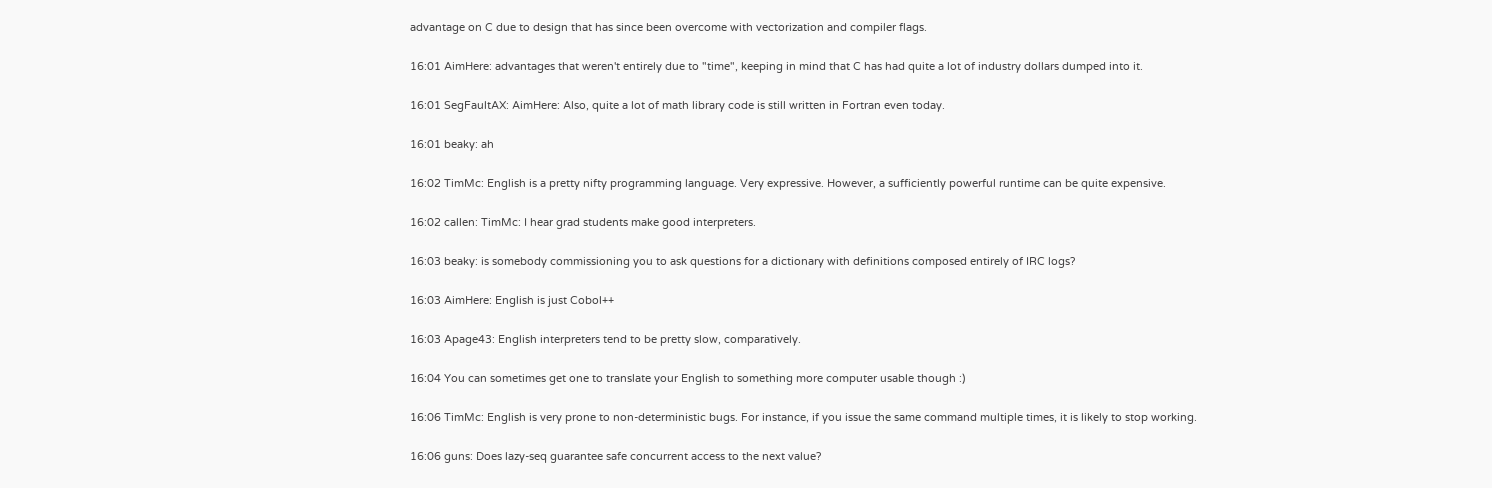advantage on C due to design that has since been overcome with vectorization and compiler flags.

16:01 AimHere: advantages that weren't entirely due to "time", keeping in mind that C has had quite a lot of industry dollars dumped into it.

16:01 SegFaultAX: AimHere: Also, quite a lot of math library code is still written in Fortran even today.

16:01 beaky: ah

16:02 TimMc: English is a pretty nifty programming language. Very expressive. However, a sufficiently powerful runtime can be quite expensive.

16:02 callen: TimMc: I hear grad students make good interpreters.

16:03 beaky: is somebody commissioning you to ask questions for a dictionary with definitions composed entirely of IRC logs?

16:03 AimHere: English is just Cobol++

16:03 Apage43: English interpreters tend to be pretty slow, comparatively.

16:04 You can sometimes get one to translate your English to something more computer usable though :)

16:06 TimMc: English is very prone to non-deterministic bugs. For instance, if you issue the same command multiple times, it is likely to stop working.

16:06 guns: Does lazy-seq guarantee safe concurrent access to the next value?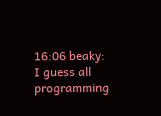16:06 beaky: I guess all programming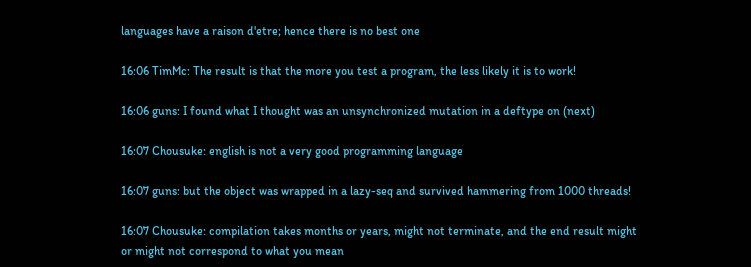languages have a raison d'etre; hence there is no best one

16:06 TimMc: The result is that the more you test a program, the less likely it is to work!

16:06 guns: I found what I thought was an unsynchronized mutation in a deftype on (next)

16:07 Chousuke: english is not a very good programming language

16:07 guns: but the object was wrapped in a lazy-seq and survived hammering from 1000 threads!

16:07 Chousuke: compilation takes months or years, might not terminate, and the end result might or might not correspond to what you mean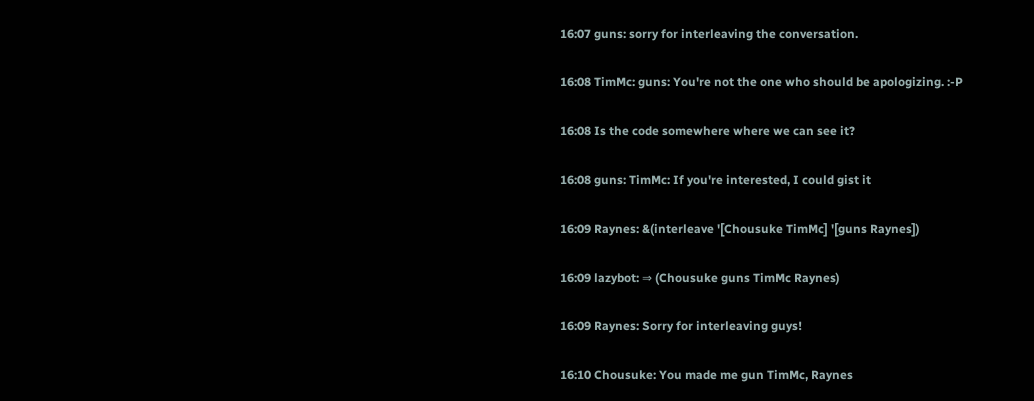16:07 guns: sorry for interleaving the conversation.

16:08 TimMc: guns: You're not the one who should be apologizing. :-P

16:08 Is the code somewhere where we can see it?

16:08 guns: TimMc: If you're interested, I could gist it

16:09 Raynes: &(interleave '[Chousuke TimMc] '[guns Raynes])

16:09 lazybot: ⇒ (Chousuke guns TimMc Raynes)

16:09 Raynes: Sorry for interleaving guys!

16:10 Chousuke: You made me gun TimMc, Raynes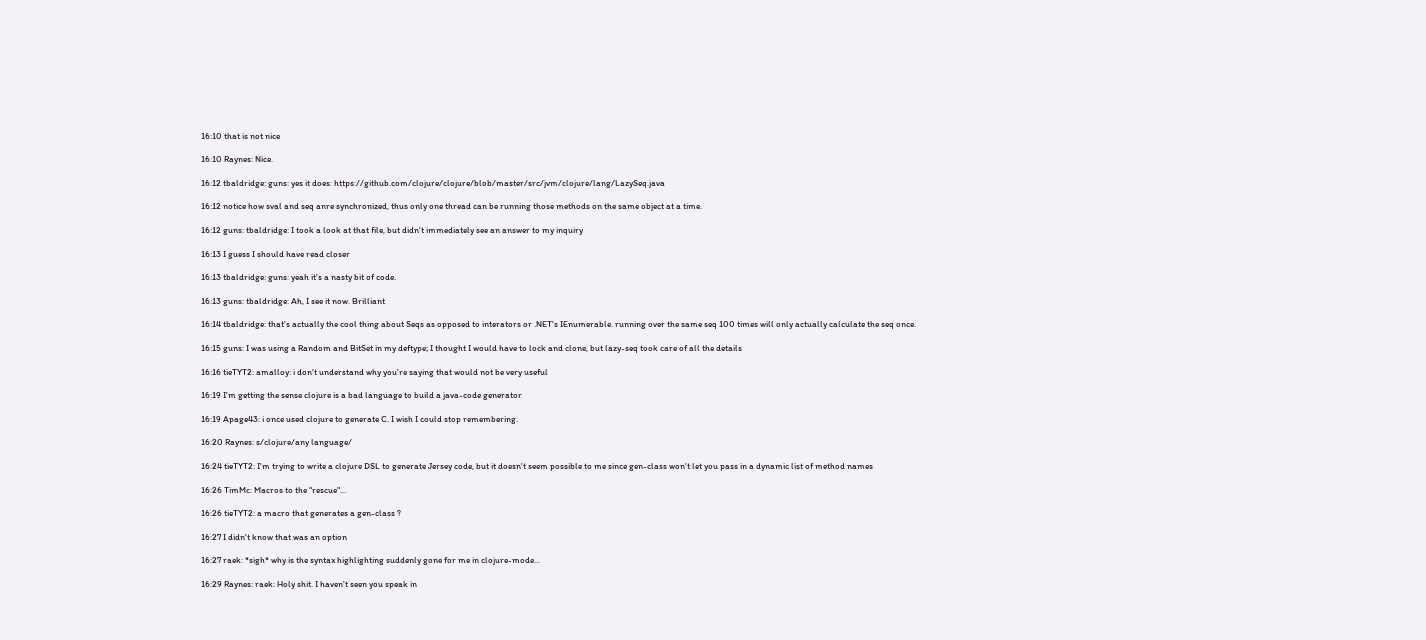16:10 that is not nice

16:10 Raynes: Nice.

16:12 tbaldridge: guns: yes it does: https://github.com/clojure/clojure/blob/master/src/jvm/clojure/lang/LazySeq.java

16:12 notice how sval and seq anre synchronized, thus only one thread can be running those methods on the same object at a time.

16:12 guns: tbaldridge: I took a look at that file, but didn't immediately see an answer to my inquiry

16:13 I guess I should have read closer

16:13 tbaldridge: guns: yeah it's a nasty bit of code.

16:13 guns: tbaldridge: Ah, I see it now. Brilliant

16:14 tbaldridge: that's actually the cool thing about Seqs as opposed to interators or .NET's IEnumerable. running over the same seq 100 times will only actually calculate the seq once.

16:15 guns: I was using a Random and BitSet in my deftype; I thought I would have to lock and clone, but lazy-seq took care of all the details

16:16 tieTYT2: amalloy: i don't understand why you're saying that would not be very useful

16:19 I'm getting the sense clojure is a bad language to build a java-code generator

16:19 Apage43: i once used clojure to generate C. I wish I could stop remembering.

16:20 Raynes: s/clojure/any language/

16:24 tieTYT2: I'm trying to write a clojure DSL to generate Jersey code, but it doesn't seem possible to me since gen-class won't let you pass in a dynamic list of method names

16:26 TimMc: Macros to the "rescue"...

16:26 tieTYT2: a macro that generates a gen-class ?

16:27 I didn't know that was an option

16:27 raek: *sigh* why is the syntax highlighting suddenly gone for me in clojure-mode...

16:29 Raynes: raek: Holy shit. I haven't seen you speak in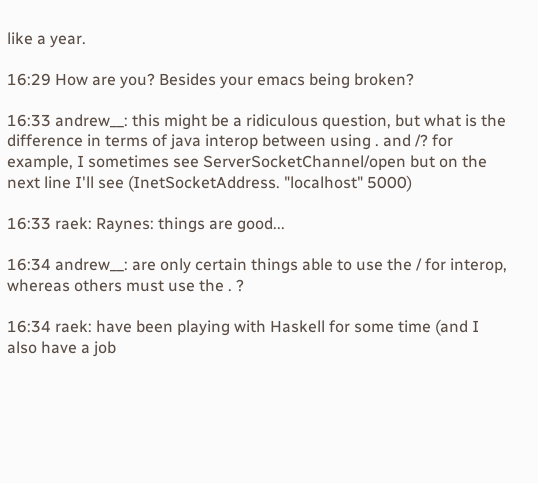like a year.

16:29 How are you? Besides your emacs being broken?

16:33 andrew__: this might be a ridiculous question, but what is the difference in terms of java interop between using . and /? for example, I sometimes see ServerSocketChannel/open but on the next line I'll see (InetSocketAddress. "localhost" 5000)

16:33 raek: Raynes: things are good...

16:34 andrew__: are only certain things able to use the / for interop, whereas others must use the . ?

16:34 raek: have been playing with Haskell for some time (and I also have a job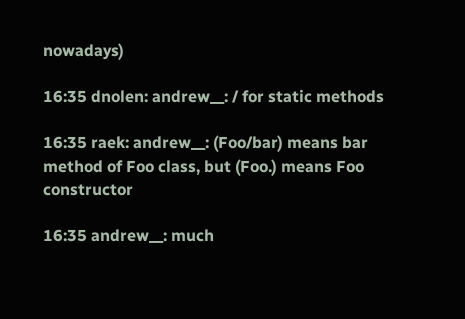nowadays)

16:35 dnolen: andrew__: / for static methods

16:35 raek: andrew__: (Foo/bar) means bar method of Foo class, but (Foo.) means Foo constructor

16:35 andrew__: much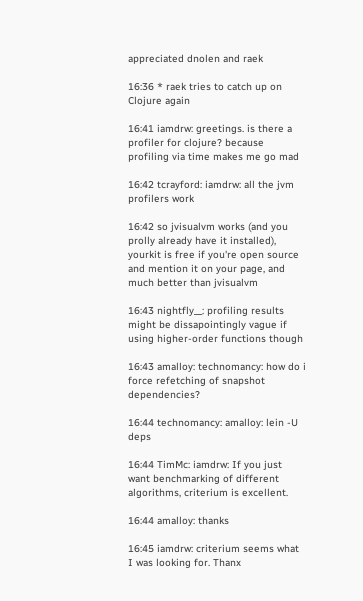appreciated dnolen and raek

16:36 * raek tries to catch up on Clojure again

16:41 iamdrw: greetings. is there a profiler for clojure? because profiling via time makes me go mad

16:42 tcrayford: iamdrw: all the jvm profilers work

16:42 so jvisualvm works (and you prolly already have it installed), yourkit is free if you're open source and mention it on your page, and much better than jvisualvm

16:43 nightfly__: profiling results might be dissapointingly vague if using higher-order functions though

16:43 amalloy: technomancy: how do i force refetching of snapshot dependencies?

16:44 technomancy: amalloy: lein -U deps

16:44 TimMc: iamdrw: If you just want benchmarking of different algorithms, criterium is excellent.

16:44 amalloy: thanks

16:45 iamdrw: criterium seems what I was looking for. Thanx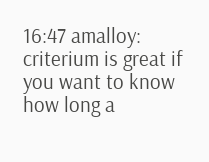16:47 amalloy: criterium is great if you want to know how long a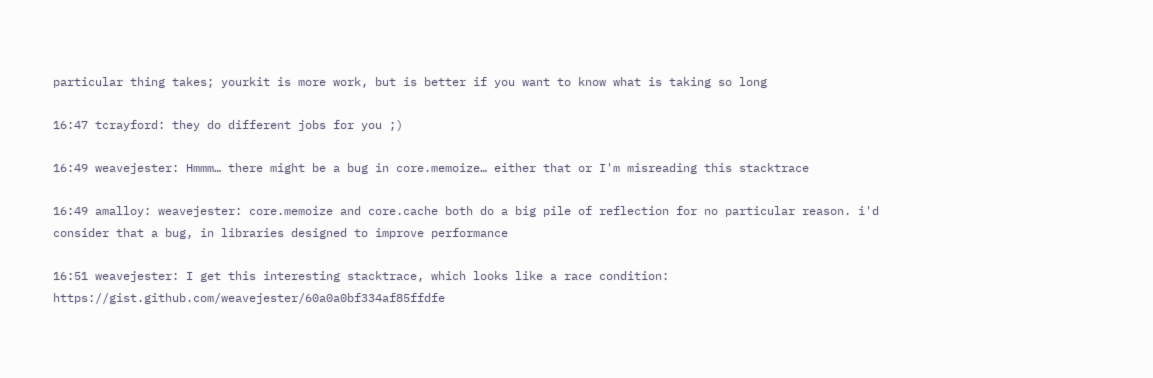particular thing takes; yourkit is more work, but is better if you want to know what is taking so long

16:47 tcrayford: they do different jobs for you ;)

16:49 weavejester: Hmmm… there might be a bug in core.memoize… either that or I'm misreading this stacktrace

16:49 amalloy: weavejester: core.memoize and core.cache both do a big pile of reflection for no particular reason. i'd consider that a bug, in libraries designed to improve performance

16:51 weavejester: I get this interesting stacktrace, which looks like a race condition: https://gist.github.com/weavejester/60a0a0bf334af85ffdfe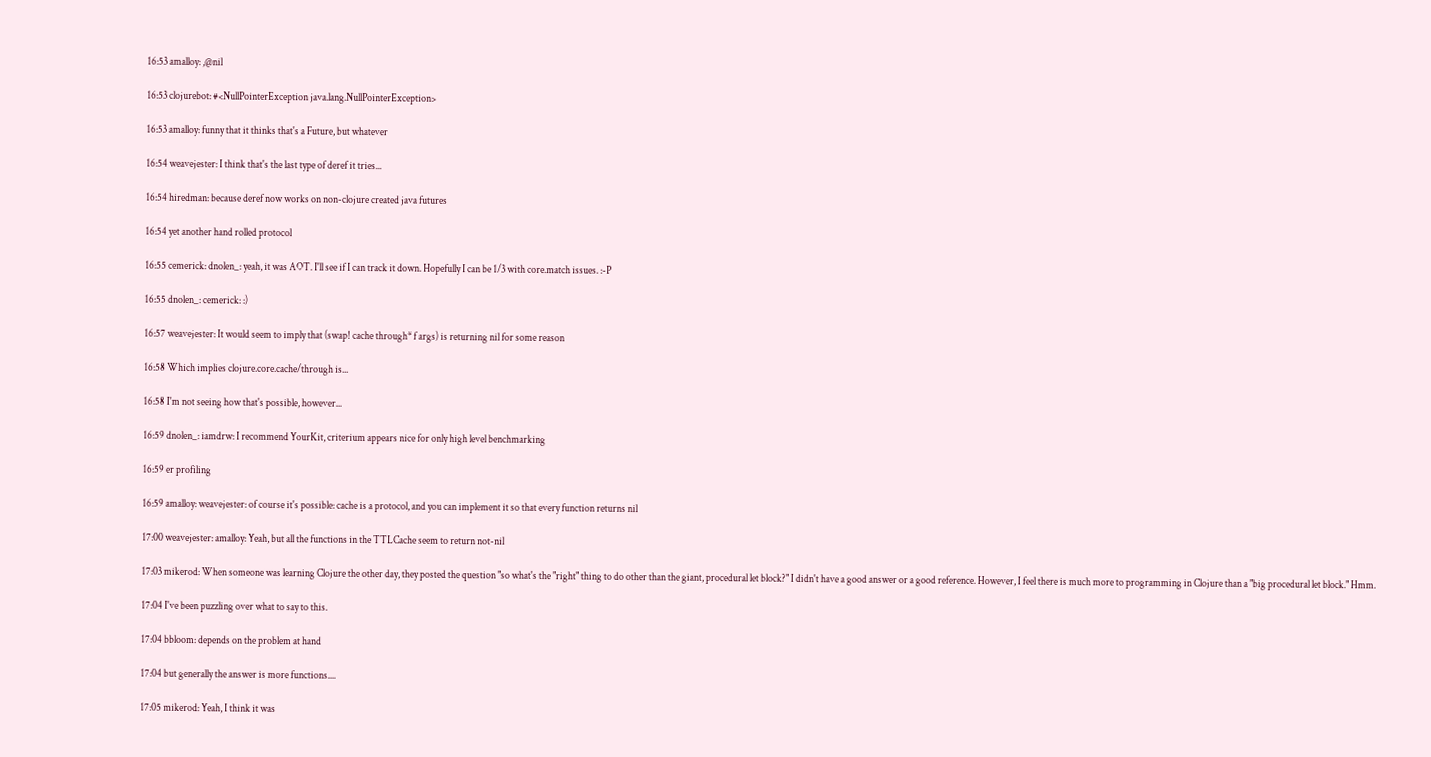16:53 amalloy: ,@nil

16:53 clojurebot: #<NullPointerException java.lang.NullPointerException>

16:53 amalloy: funny that it thinks that's a Future, but whatever

16:54 weavejester: I think that's the last type of deref it tries...

16:54 hiredman: because deref now works on non-clojure created java futures

16:54 yet another hand rolled protocol

16:55 cemerick: dnolen_: yeah, it was AOT. I'll see if I can track it down. Hopefully I can be 1/3 with core.match issues. :-P

16:55 dnolen_: cemerick: :)

16:57 weavejester: It would seem to imply that (swap! cache through* f args) is returning nil for some reason

16:58 Which implies clojure.core.cache/through is...

16:58 I'm not seeing how that's possible, however...

16:59 dnolen_: iamdrw: I recommend YourKit, criterium appears nice for only high level benchmarking

16:59 er profiling

16:59 amalloy: weavejester: of course it's possible: cache is a protocol, and you can implement it so that every function returns nil

17:00 weavejester: amalloy: Yeah, but all the functions in the TTLCache seem to return not-nil

17:03 mikerod: When someone was learning Clojure the other day, they posted the question "so what's the "right" thing to do other than the giant, procedural let block?" I didn't have a good answer or a good reference. However, I feel there is much more to programming in Clojure than a "big procedural let block." Hmm.

17:04 I've been puzzling over what to say to this.

17:04 bbloom: depends on the problem at hand

17:04 but generally the answer is more functions....

17:05 mikerod: Yeah, I think it was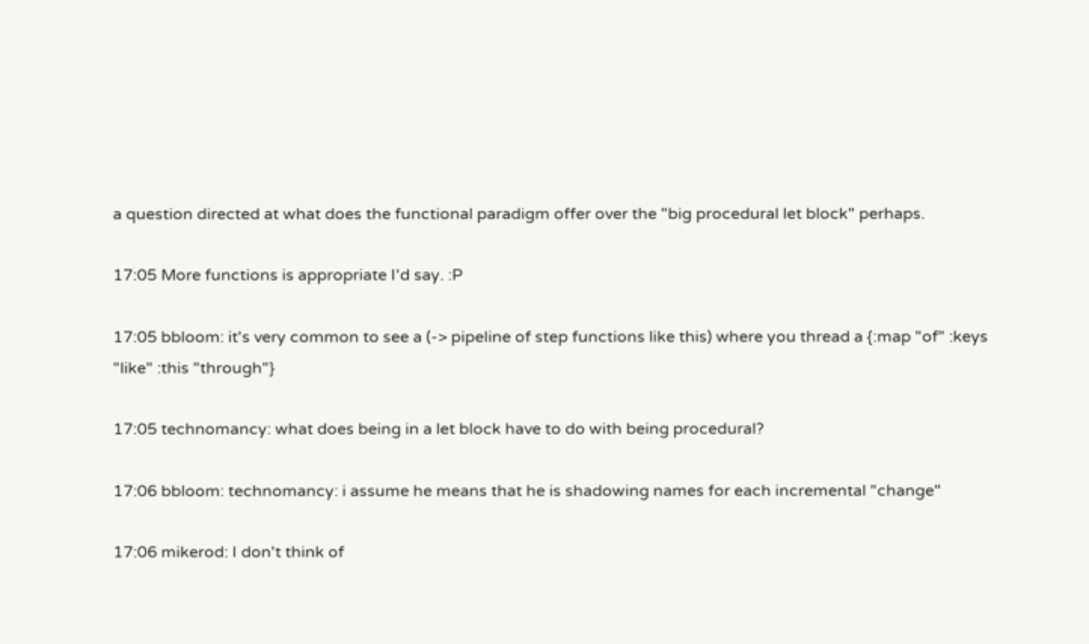a question directed at what does the functional paradigm offer over the "big procedural let block" perhaps.

17:05 More functions is appropriate I'd say. :P

17:05 bbloom: it's very common to see a (-> pipeline of step functions like this) where you thread a {:map "of" :keys "like" :this "through"}

17:05 technomancy: what does being in a let block have to do with being procedural?

17:06 bbloom: technomancy: i assume he means that he is shadowing names for each incremental "change"

17:06 mikerod: I don't think of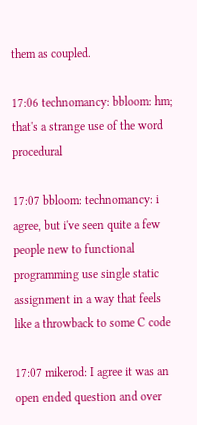them as coupled.

17:06 technomancy: bbloom: hm; that's a strange use of the word procedural

17:07 bbloom: technomancy: i agree, but i've seen quite a few people new to functional programming use single static assignment in a way that feels like a throwback to some C code

17:07 mikerod: I agree it was an open ended question and over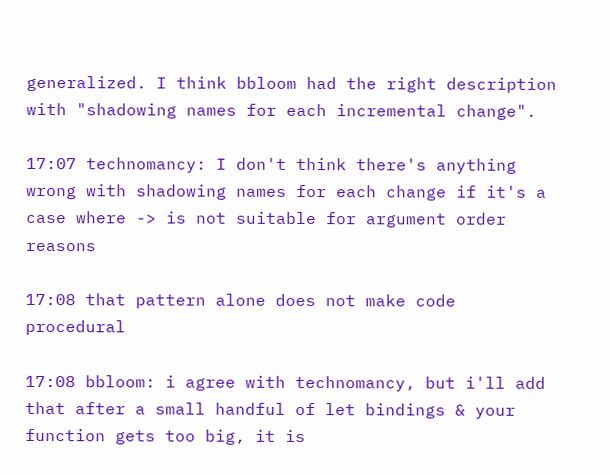generalized. I think bbloom had the right description with "shadowing names for each incremental change".

17:07 technomancy: I don't think there's anything wrong with shadowing names for each change if it's a case where -> is not suitable for argument order reasons

17:08 that pattern alone does not make code procedural

17:08 bbloom: i agree with technomancy, but i'll add that after a small handful of let bindings & your function gets too big, it is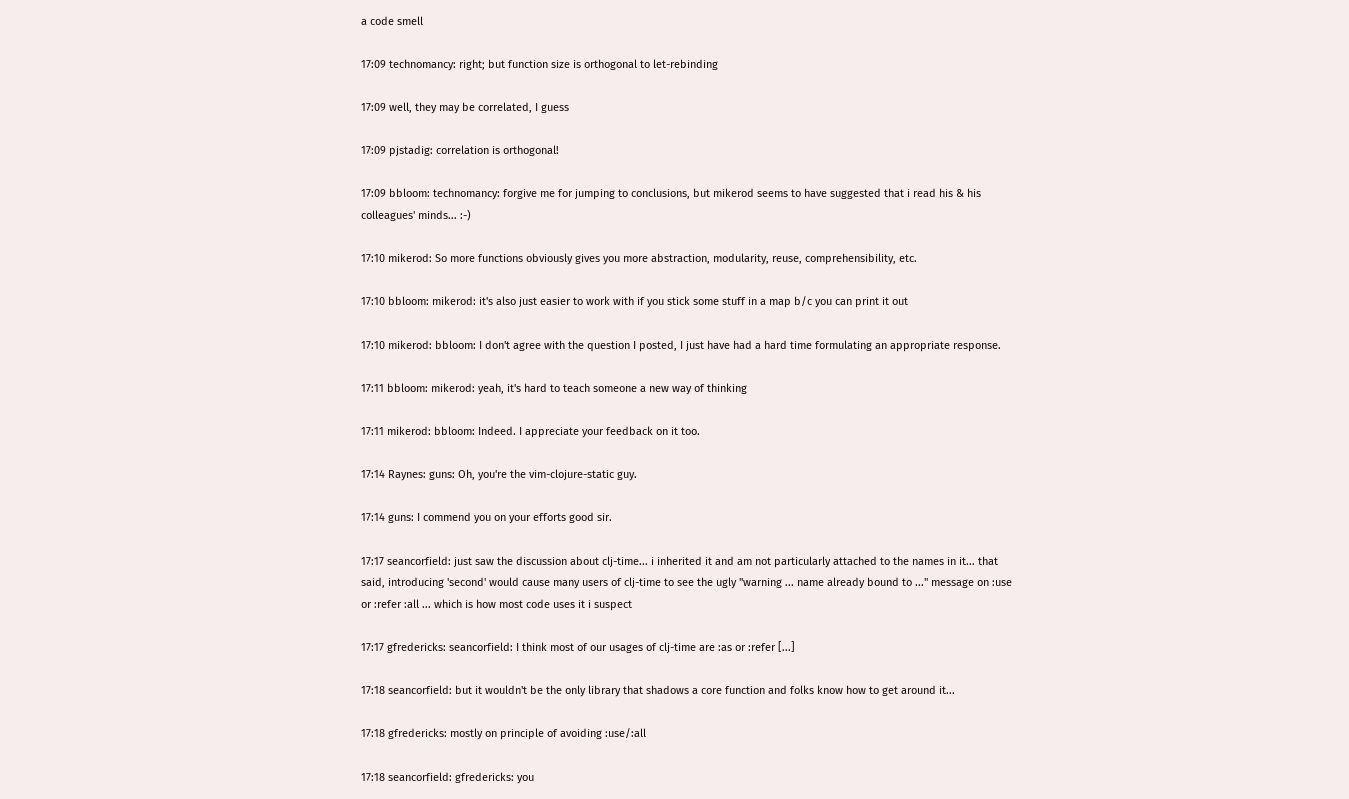a code smell

17:09 technomancy: right; but function size is orthogonal to let-rebinding

17:09 well, they may be correlated, I guess

17:09 pjstadig: correlation is orthogonal!

17:09 bbloom: technomancy: forgive me for jumping to conclusions, but mikerod seems to have suggested that i read his & his colleagues' minds... :-)

17:10 mikerod: So more functions obviously gives you more abstraction, modularity, reuse, comprehensibility, etc.

17:10 bbloom: mikerod: it's also just easier to work with if you stick some stuff in a map b/c you can print it out

17:10 mikerod: bbloom: I don't agree with the question I posted, I just have had a hard time formulating an appropriate response.

17:11 bbloom: mikerod: yeah, it's hard to teach someone a new way of thinking

17:11 mikerod: bbloom: Indeed. I appreciate your feedback on it too.

17:14 Raynes: guns: Oh, you're the vim-clojure-static guy.

17:14 guns: I commend you on your efforts good sir.

17:17 seancorfield: just saw the discussion about clj-time... i inherited it and am not particularly attached to the names in it... that said, introducing 'second' would cause many users of clj-time to see the ugly "warning ... name already bound to ..." message on :use or :refer :all ... which is how most code uses it i suspect

17:17 gfredericks: seancorfield: I think most of our usages of clj-time are :as or :refer [...]

17:18 seancorfield: but it wouldn't be the only library that shadows a core function and folks know how to get around it...

17:18 gfredericks: mostly on principle of avoiding :use/:all

17:18 seancorfield: gfredericks: you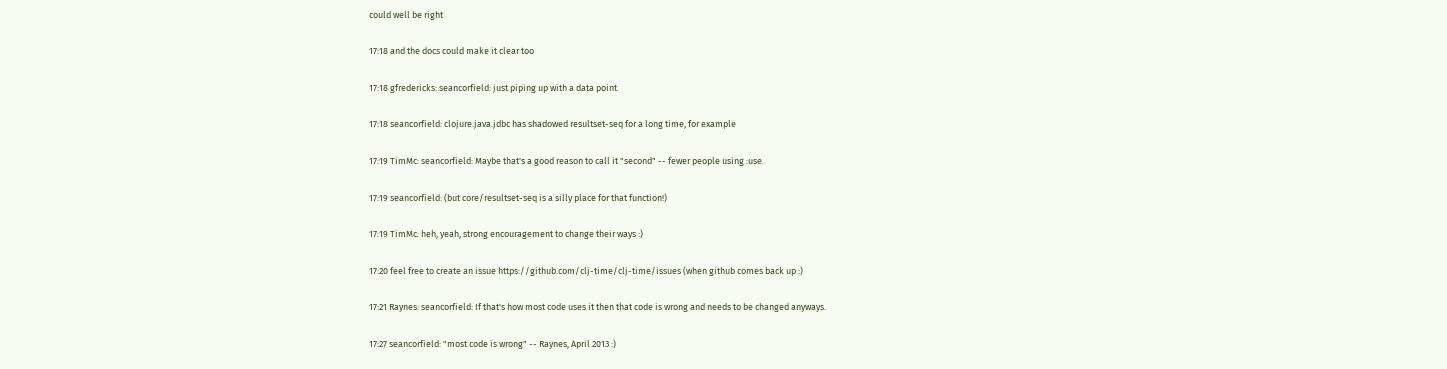could well be right

17:18 and the docs could make it clear too

17:18 gfredericks: seancorfield: just piping up with a data point

17:18 seancorfield: clojure.java.jdbc has shadowed resultset-seq for a long time, for example

17:19 TimMc: seancorfield: Maybe that's a good reason to call it "second" -- fewer people using :use.

17:19 seancorfield: (but core/resultset-seq is a silly place for that function!)

17:19 TimMc: heh, yeah, strong encouragement to change their ways :)

17:20 feel free to create an issue https://github.com/clj-time/clj-time/issues (when github comes back up :)

17:21 Raynes: seancorfield: If that's how most code uses it then that code is wrong and needs to be changed anyways.

17:27 seancorfield: "most code is wrong" -- Raynes, April 2013 :)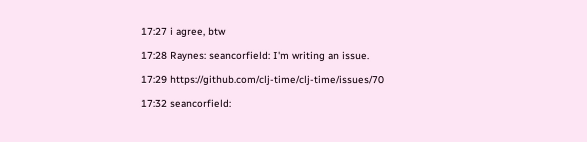17:27 i agree, btw

17:28 Raynes: seancorfield: I'm writing an issue.

17:29 https://github.com/clj-time/clj-time/issues/70

17:32 seancorfield: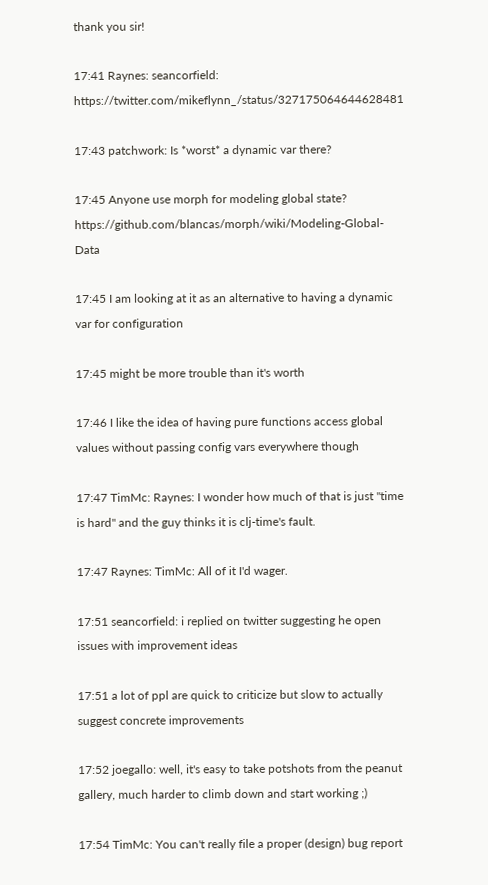thank you sir!

17:41 Raynes: seancorfield: https://twitter.com/mikeflynn_/status/327175064644628481

17:43 patchwork: Is *worst* a dynamic var there?

17:45 Anyone use morph for modeling global state? https://github.com/blancas/morph/wiki/Modeling-Global-Data

17:45 I am looking at it as an alternative to having a dynamic var for configuration

17:45 might be more trouble than it's worth

17:46 I like the idea of having pure functions access global values without passing config vars everywhere though

17:47 TimMc: Raynes: I wonder how much of that is just "time is hard" and the guy thinks it is clj-time's fault.

17:47 Raynes: TimMc: All of it I'd wager.

17:51 seancorfield: i replied on twitter suggesting he open issues with improvement ideas

17:51 a lot of ppl are quick to criticize but slow to actually suggest concrete improvements

17:52 joegallo: well, it's easy to take potshots from the peanut gallery, much harder to climb down and start working ;)

17:54 TimMc: You can't really file a proper (design) bug report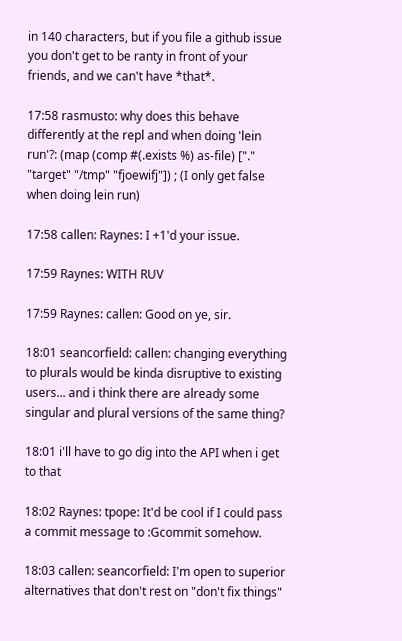in 140 characters, but if you file a github issue you don't get to be ranty in front of your friends, and we can't have *that*.

17:58 rasmusto: why does this behave differently at the repl and when doing 'lein run'?: (map (comp #(.exists %) as-file) ["." "target" "/tmp" "fjoewifj"]) ; (I only get false when doing lein run)

17:58 callen: Raynes: I +1'd your issue.

17:59 Raynes: WITH RUV

17:59 Raynes: callen: Good on ye, sir.

18:01 seancorfield: callen: changing everything to plurals would be kinda disruptive to existing users... and i think there are already some singular and plural versions of the same thing?

18:01 i'll have to go dig into the API when i get to that

18:02 Raynes: tpope: It'd be cool if I could pass a commit message to :Gcommit somehow.

18:03 callen: seancorfield: I'm open to superior alternatives that don't rest on "don't fix things"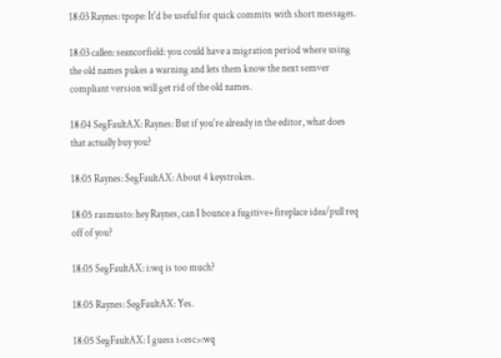18:03 Raynes: tpope: It'd be useful for quick commits with short messages.

18:03 callen: seancorfield: you could have a migration period where using the old names pukes a warning and lets them know the next semver compliant version will get rid of the old names.

18:04 SegFaultAX: Raynes: But if you're already in the editor, what does that actually buy you?

18:05 Raynes: SegFaultAX: About 4 keystrokes.

18:05 rasmusto: hey Raynes, can I bounce a fugitive+fireplace idea/pull req off of you?

18:05 SegFaultAX: i:wq is too much?

18:05 Raynes: SegFaultAX: Yes.

18:05 SegFaultAX: I guess i<esc>:wq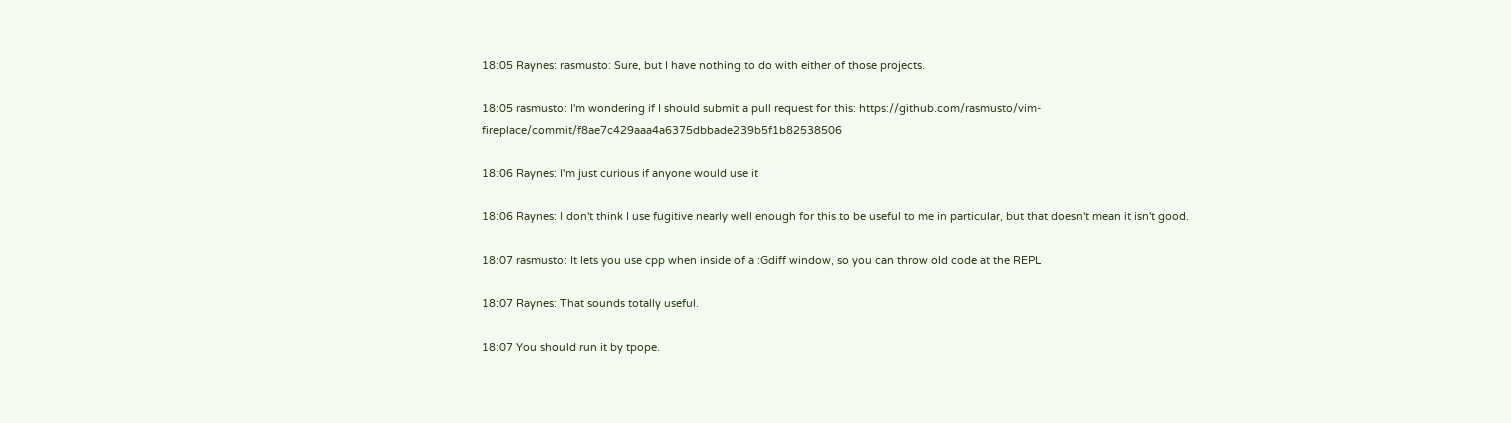18:05 Raynes: rasmusto: Sure, but I have nothing to do with either of those projects.

18:05 rasmusto: I'm wondering if I should submit a pull request for this: https://github.com/rasmusto/vim-fireplace/commit/f8ae7c429aaa4a6375dbbade239b5f1b82538506

18:06 Raynes: I'm just curious if anyone would use it

18:06 Raynes: I don't think I use fugitive nearly well enough for this to be useful to me in particular, but that doesn't mean it isn't good.

18:07 rasmusto: It lets you use cpp when inside of a :Gdiff window, so you can throw old code at the REPL

18:07 Raynes: That sounds totally useful.

18:07 You should run it by tpope.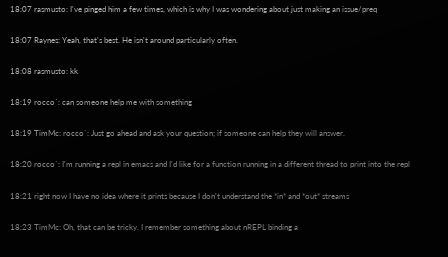18:07 rasmusto: I've pinged him a few times, which is why I was wondering about just making an issue/preq

18:07 Raynes: Yeah, that's best. He isn't around particularly often.

18:08 rasmusto: kk

18:19 rocco`: can someone help me with something

18:19 TimMc: rocco`: Just go ahead and ask your question; if someone can help they will answer.

18:20 rocco`: I'm running a repl in emacs and I'd like for a function running in a different thread to print into the repl

18:21 right now I have no idea where it prints because I don't understand the *in* and *out* streams

18:23 TimMc: Oh, that can be tricky. I remember something about nREPL binding a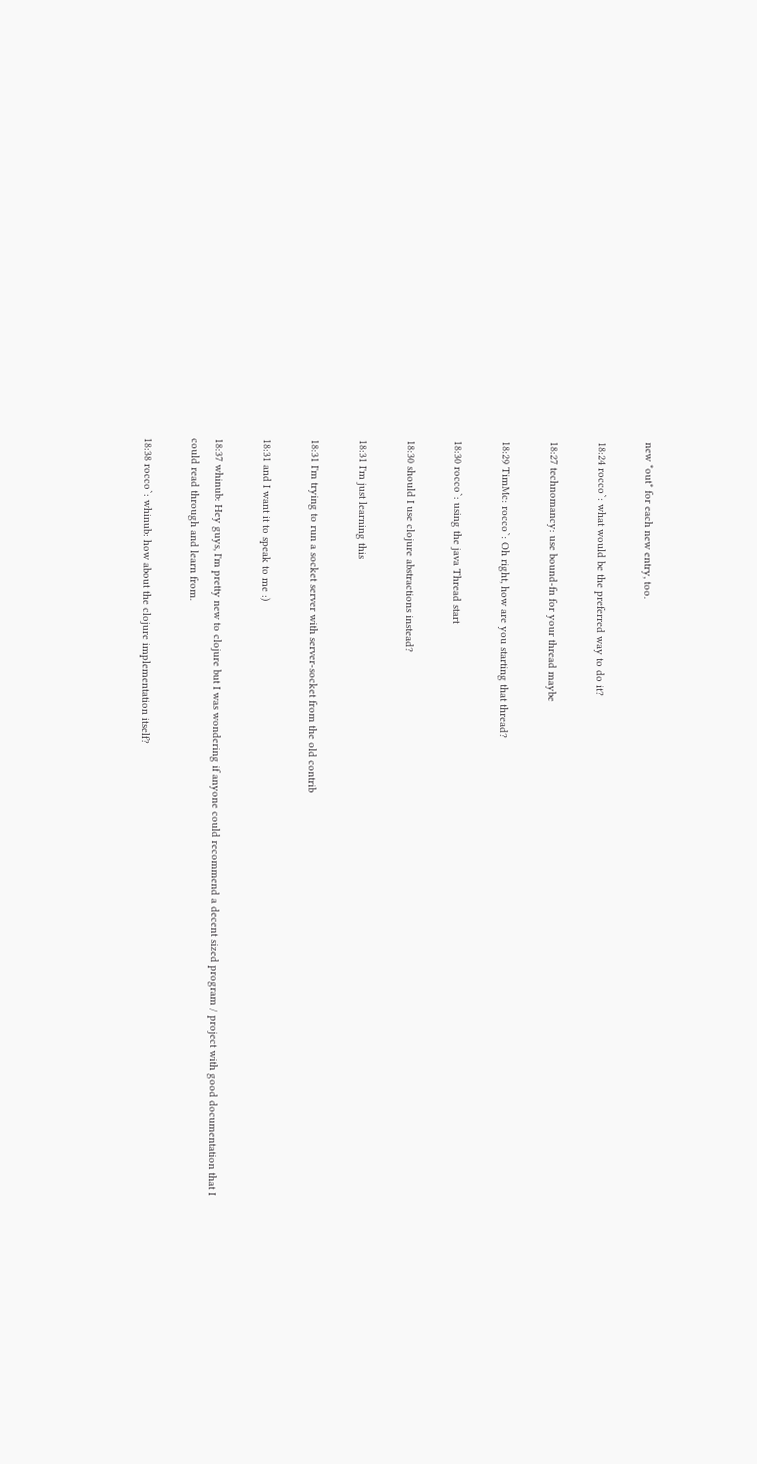new *out* for each new entry, too.

18:24 rocco`: what would be the preferred way to do it?

18:27 technomancy: use bound-fn for your thread maybe

18:29 TimMc: rocco`: Oh right, how are you starting that thread?

18:30 rocco`: using the java Thread start

18:30 should I use clojure abstractions instead?

18:31 I'm just learning this

18:31 I'm trying to run a socket server with server-socket from the old contrib

18:31 and I want it to speak to me :)

18:37 whinub: Hey guys, I'm pretty new to clojure but I was wondering if anyone could recommend a decent sized program / project with good documentation that I could read through and learn from.

18:38 rocco`: whinub: how about the clojure implementation itself?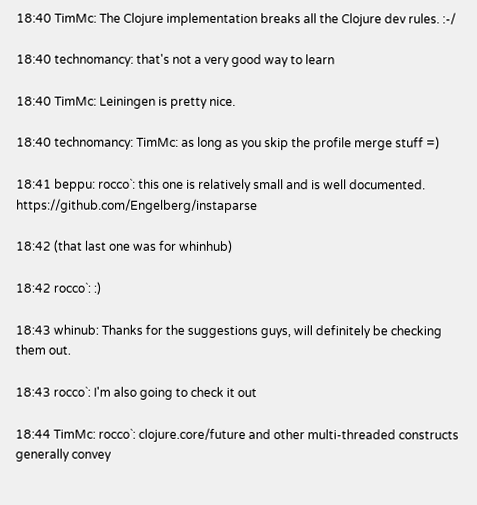18:40 TimMc: The Clojure implementation breaks all the Clojure dev rules. :-/

18:40 technomancy: that's not a very good way to learn

18:40 TimMc: Leiningen is pretty nice.

18:40 technomancy: TimMc: as long as you skip the profile merge stuff =)

18:41 beppu: rocco`: this one is relatively small and is well documented. https://github.com/Engelberg/instaparse

18:42 (that last one was for whinhub)

18:42 rocco`: :)

18:43 whinub: Thanks for the suggestions guys, will definitely be checking them out.

18:43 rocco`: I'm also going to check it out

18:44 TimMc: rocco`: clojure.core/future and other multi-threaded constructs generally convey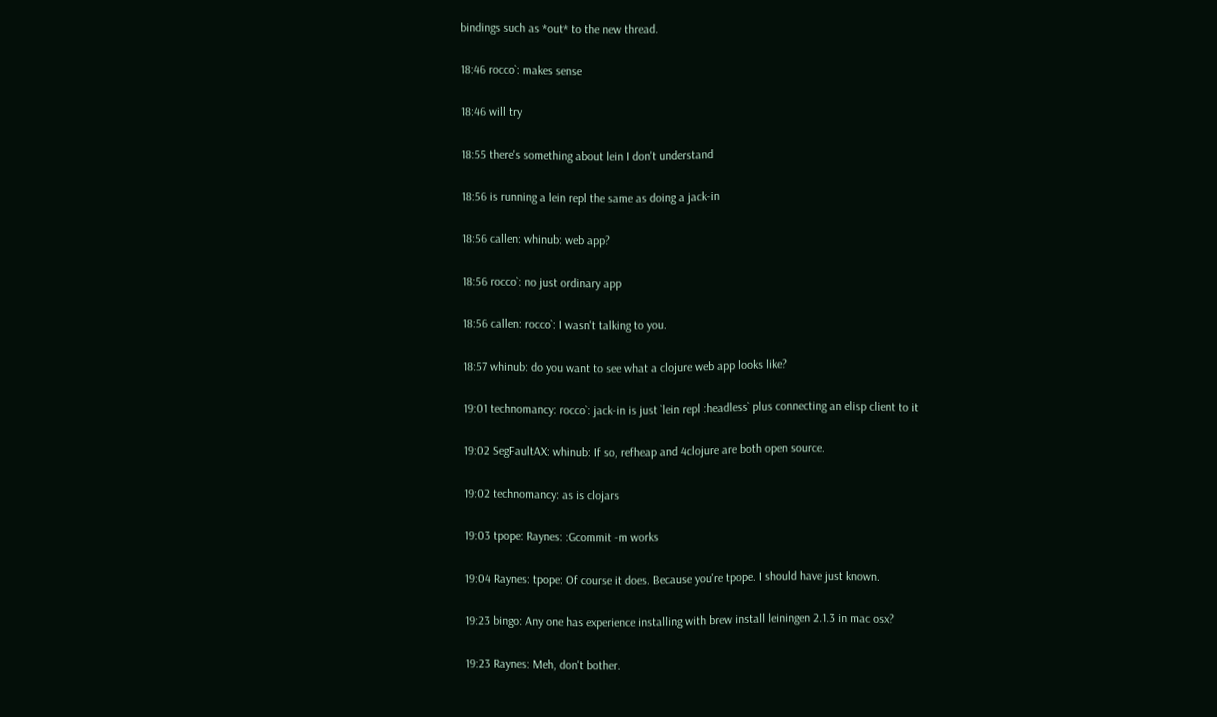bindings such as *out* to the new thread.

18:46 rocco`: makes sense

18:46 will try

18:55 there's something about lein I don't understand

18:56 is running a lein repl the same as doing a jack-in

18:56 callen: whinub: web app?

18:56 rocco`: no just ordinary app

18:56 callen: rocco`: I wasn't talking to you.

18:57 whinub: do you want to see what a clojure web app looks like?

19:01 technomancy: rocco`: jack-in is just `lein repl :headless` plus connecting an elisp client to it

19:02 SegFaultAX: whinub: If so, refheap and 4clojure are both open source.

19:02 technomancy: as is clojars

19:03 tpope: Raynes: :Gcommit -m works

19:04 Raynes: tpope: Of course it does. Because you're tpope. I should have just known.

19:23 bingo: Any one has experience installing with brew install leiningen 2.1.3 in mac osx?

19:23 Raynes: Meh, don't bother.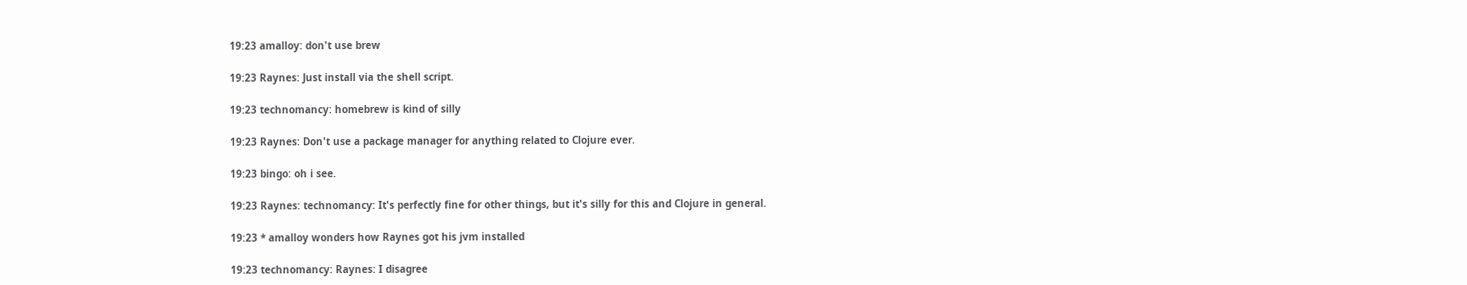19:23 amalloy: don't use brew

19:23 Raynes: Just install via the shell script.

19:23 technomancy: homebrew is kind of silly

19:23 Raynes: Don't use a package manager for anything related to Clojure ever.

19:23 bingo: oh i see.

19:23 Raynes: technomancy: It's perfectly fine for other things, but it's silly for this and Clojure in general.

19:23 * amalloy wonders how Raynes got his jvm installed

19:23 technomancy: Raynes: I disagree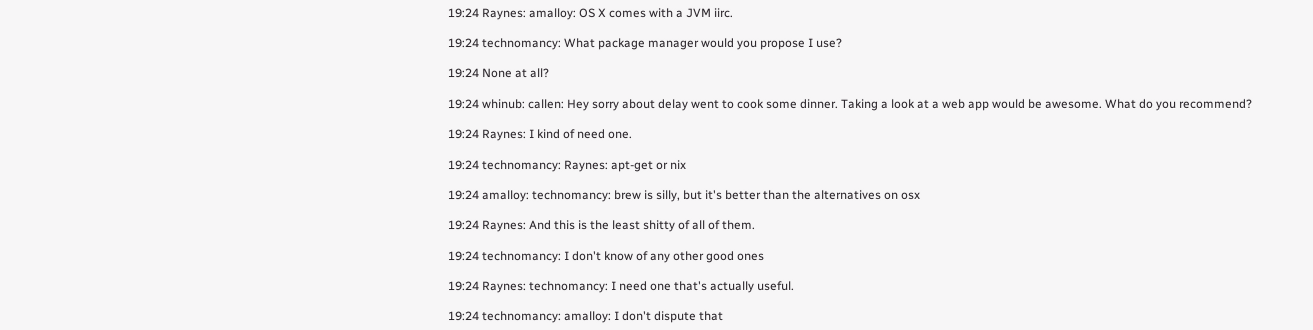19:24 Raynes: amalloy: OS X comes with a JVM iirc.

19:24 technomancy: What package manager would you propose I use?

19:24 None at all?

19:24 whinub: callen: Hey sorry about delay went to cook some dinner. Taking a look at a web app would be awesome. What do you recommend?

19:24 Raynes: I kind of need one.

19:24 technomancy: Raynes: apt-get or nix

19:24 amalloy: technomancy: brew is silly, but it's better than the alternatives on osx

19:24 Raynes: And this is the least shitty of all of them.

19:24 technomancy: I don't know of any other good ones

19:24 Raynes: technomancy: I need one that's actually useful.

19:24 technomancy: amalloy: I don't dispute that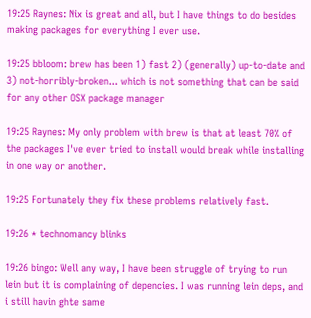19:25 Raynes: Nix is great and all, but I have things to do besides making packages for everything I ever use.

19:25 bbloom: brew has been 1) fast 2) (generally) up-to-date and 3) not-horribly-broken... which is not something that can be said for any other OSX package manager

19:25 Raynes: My only problem with brew is that at least 70% of the packages I've ever tried to install would break while installing in one way or another.

19:25 Fortunately they fix these problems relatively fast.

19:26 * technomancy blinks

19:26 bingo: Well any way, I have been struggle of trying to run lein but it is complaining of depencies. I was running lein deps, and i still havin ghte same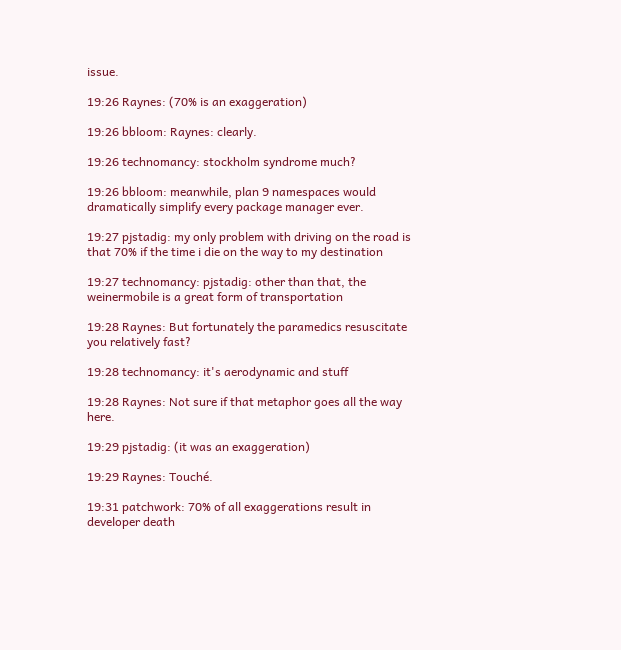issue.

19:26 Raynes: (70% is an exaggeration)

19:26 bbloom: Raynes: clearly.

19:26 technomancy: stockholm syndrome much?

19:26 bbloom: meanwhile, plan 9 namespaces would dramatically simplify every package manager ever.

19:27 pjstadig: my only problem with driving on the road is that 70% if the time i die on the way to my destination

19:27 technomancy: pjstadig: other than that, the weinermobile is a great form of transportation

19:28 Raynes: But fortunately the paramedics resuscitate you relatively fast?

19:28 technomancy: it's aerodynamic and stuff

19:28 Raynes: Not sure if that metaphor goes all the way here.

19:29 pjstadig: (it was an exaggeration)

19:29 Raynes: Touché.

19:31 patchwork: 70% of all exaggerations result in developer death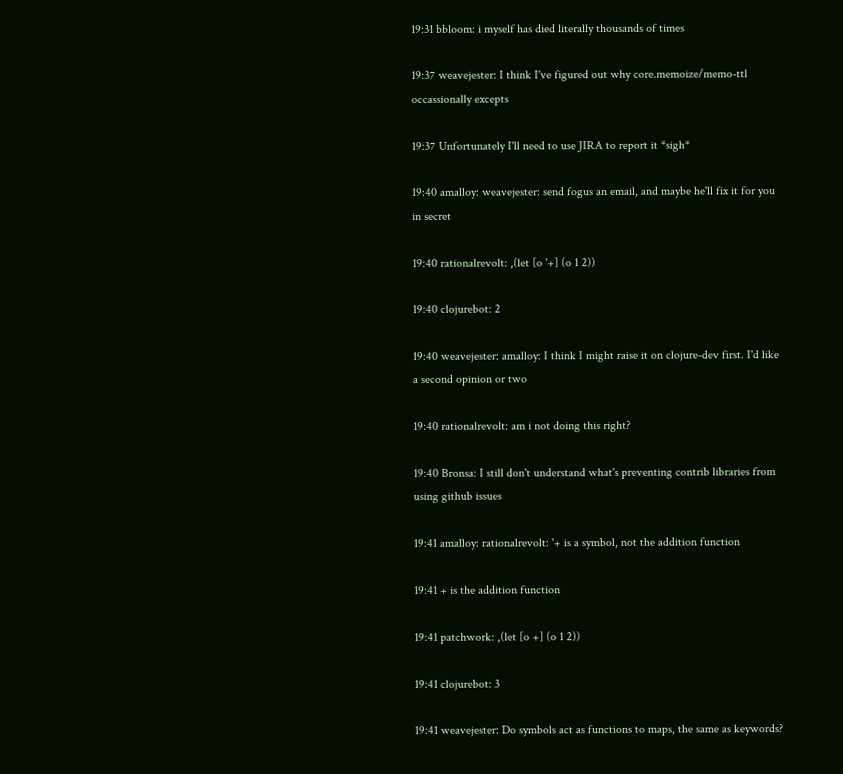19:31 bbloom: i myself has died literally thousands of times

19:37 weavejester: I think I've figured out why core.memoize/memo-ttl occassionally excepts

19:37 Unfortunately I'll need to use JIRA to report it *sigh*

19:40 amalloy: weavejester: send fogus an email, and maybe he'll fix it for you in secret

19:40 rationalrevolt: ,(let [o '+] (o 1 2))

19:40 clojurebot: 2

19:40 weavejester: amalloy: I think I might raise it on clojure-dev first. I'd like a second opinion or two

19:40 rationalrevolt: am i not doing this right?

19:40 Bronsa: I still don't understand what's preventing contrib libraries from using github issues

19:41 amalloy: rationalrevolt: '+ is a symbol, not the addition function

19:41 + is the addition function

19:41 patchwork: ,(let [o +] (o 1 2))

19:41 clojurebot: 3

19:41 weavejester: Do symbols act as functions to maps, the same as keywords?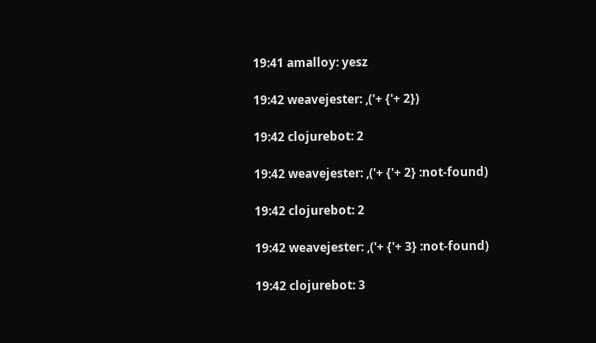19:41 amalloy: yesz

19:42 weavejester: ,('+ {'+ 2})

19:42 clojurebot: 2

19:42 weavejester: ,('+ {'+ 2} :not-found)

19:42 clojurebot: 2

19:42 weavejester: ,('+ {'+ 3} :not-found)

19:42 clojurebot: 3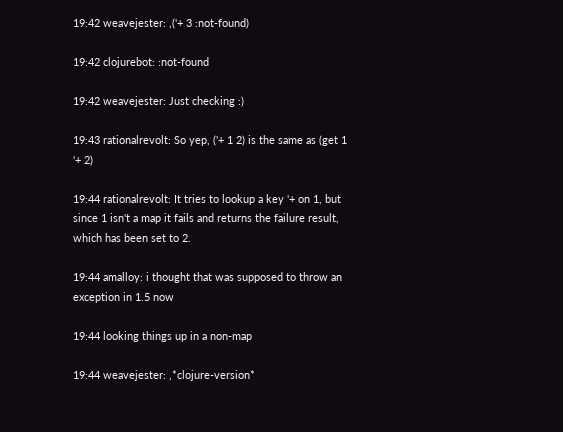19:42 weavejester: ,('+ 3 :not-found)

19:42 clojurebot: :not-found

19:42 weavejester: Just checking :)

19:43 rationalrevolt: So yep, ('+ 1 2) is the same as (get 1 '+ 2)

19:44 rationalrevolt: It tries to lookup a key '+ on 1, but since 1 isn't a map it fails and returns the failure result, which has been set to 2.

19:44 amalloy: i thought that was supposed to throw an exception in 1.5 now

19:44 looking things up in a non-map

19:44 weavejester: ,*clojure-version*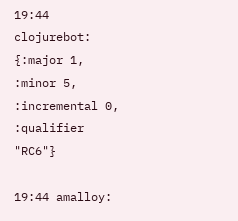19:44 clojurebot: {:major 1, :minor 5, :incremental 0, :qualifier "RC6"}

19:44 amalloy: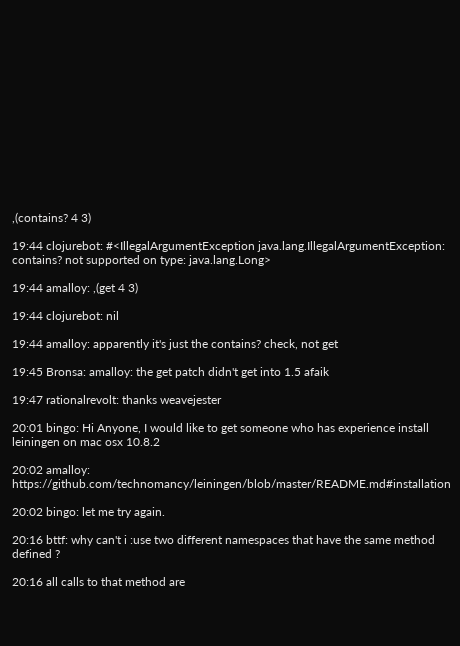,(contains? 4 3)

19:44 clojurebot: #<IllegalArgumentException java.lang.IllegalArgumentException: contains? not supported on type: java.lang.Long>

19:44 amalloy: ,(get 4 3)

19:44 clojurebot: nil

19:44 amalloy: apparently it's just the contains? check, not get

19:45 Bronsa: amalloy: the get patch didn't get into 1.5 afaik

19:47 rationalrevolt: thanks weavejester

20:01 bingo: Hi Anyone, I would like to get someone who has experience install leiningen on mac osx 10.8.2

20:02 amalloy: https://github.com/technomancy/leiningen/blob/master/README.md#installation

20:02 bingo: let me try again.

20:16 bttf: why can't i :use two different namespaces that have the same method defined ?

20:16 all calls to that method are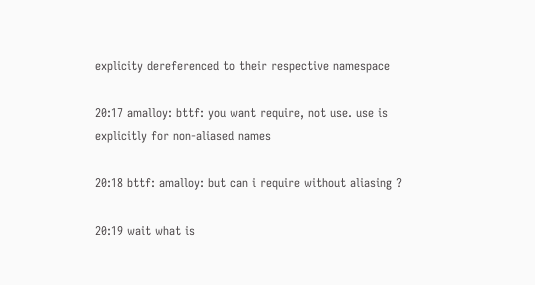explicity dereferenced to their respective namespace

20:17 amalloy: bttf: you want require, not use. use is explicitly for non-aliased names

20:18 bttf: amalloy: but can i require without aliasing ?

20:19 wait what is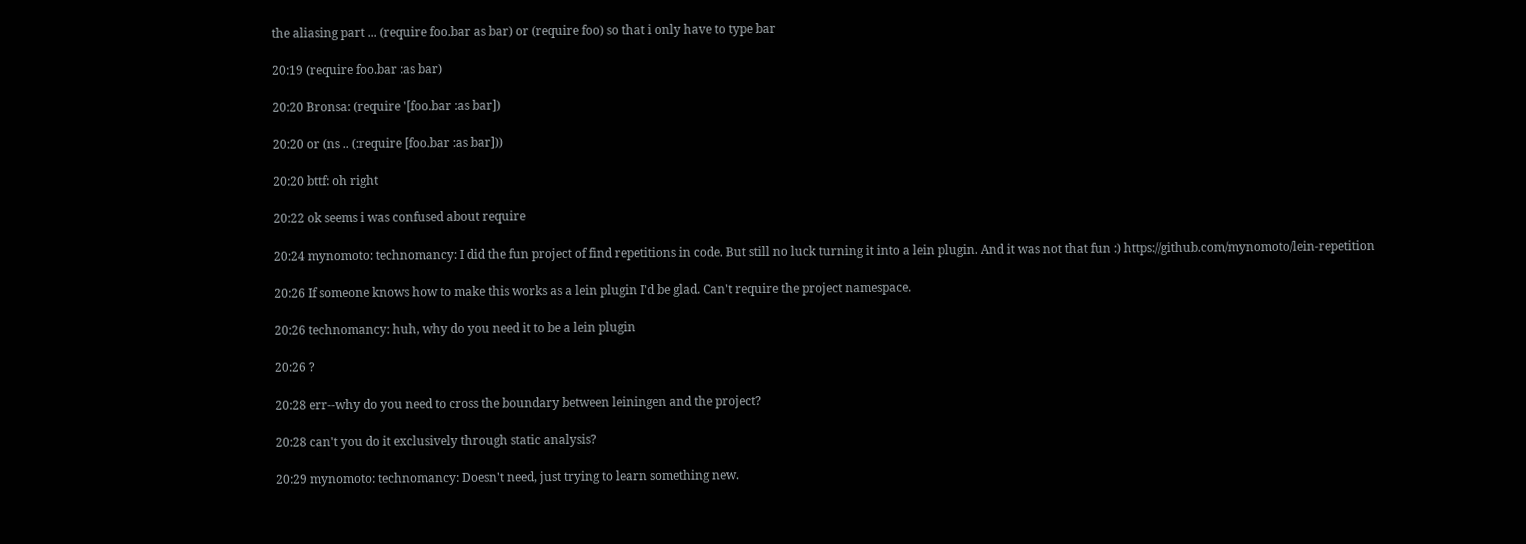the aliasing part ... (require foo.bar as bar) or (require foo) so that i only have to type bar

20:19 (require foo.bar :as bar)

20:20 Bronsa: (require '[foo.bar :as bar])

20:20 or (ns .. (:require [foo.bar :as bar]))

20:20 bttf: oh right

20:22 ok seems i was confused about require

20:24 mynomoto: technomancy: I did the fun project of find repetitions in code. But still no luck turning it into a lein plugin. And it was not that fun :) https://github.com/mynomoto/lein-repetition

20:26 If someone knows how to make this works as a lein plugin I'd be glad. Can't require the project namespace.

20:26 technomancy: huh, why do you need it to be a lein plugin

20:26 ?

20:28 err--why do you need to cross the boundary between leiningen and the project?

20:28 can't you do it exclusively through static analysis?

20:29 mynomoto: technomancy: Doesn't need, just trying to learn something new.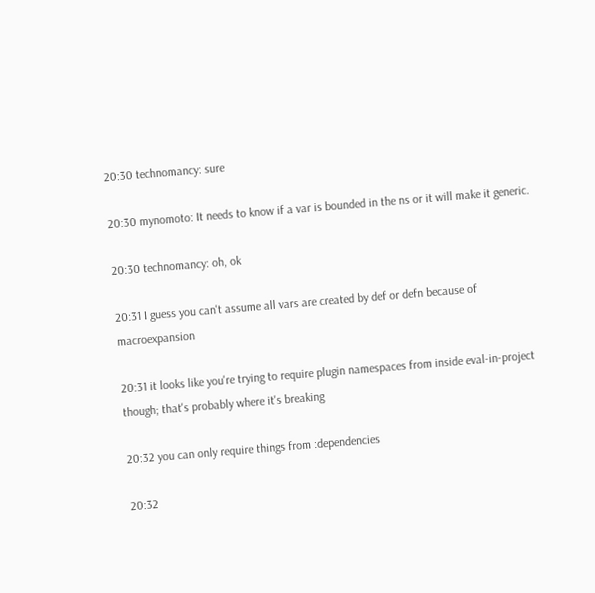20:30 technomancy: sure

20:30 mynomoto: It needs to know if a var is bounded in the ns or it will make it generic.

20:30 technomancy: oh, ok

20:31 I guess you can't assume all vars are created by def or defn because of macroexpansion

20:31 it looks like you're trying to require plugin namespaces from inside eval-in-project though; that's probably where it's breaking

20:32 you can only require things from :dependencies

20:32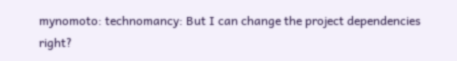mynomoto: technomancy: But I can change the project dependencies right?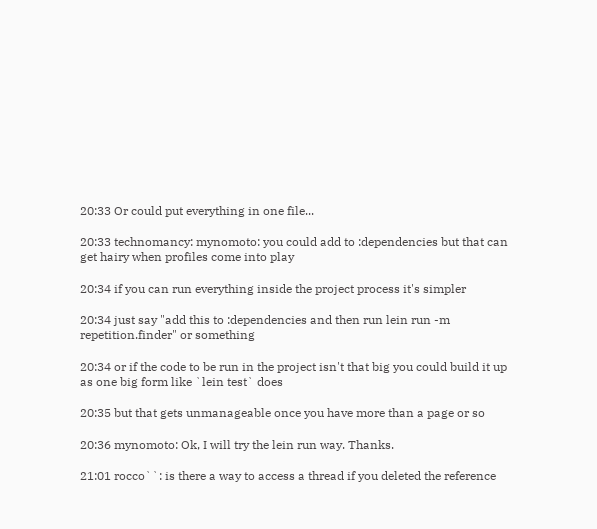20:33 Or could put everything in one file...

20:33 technomancy: mynomoto: you could add to :dependencies but that can get hairy when profiles come into play

20:34 if you can run everything inside the project process it's simpler

20:34 just say "add this to :dependencies and then run lein run -m repetition.finder" or something

20:34 or if the code to be run in the project isn't that big you could build it up as one big form like `lein test` does

20:35 but that gets unmanageable once you have more than a page or so

20:36 mynomoto: Ok, I will try the lein run way. Thanks.

21:01 rocco``: is there a way to access a thread if you deleted the reference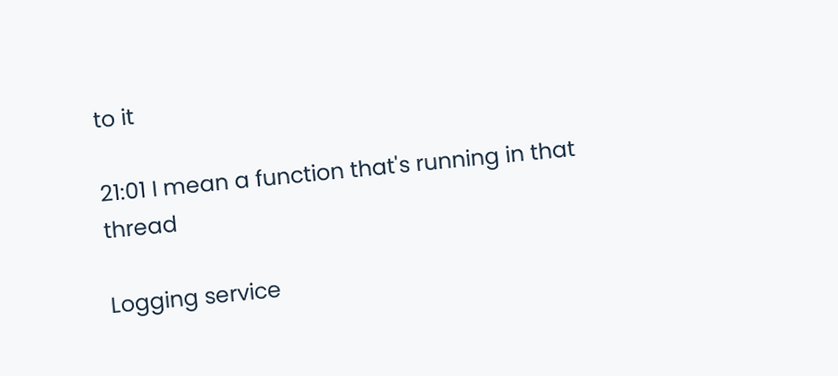to it

21:01 I mean a function that's running in that thread

Logging service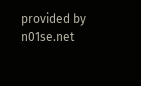provided by n01se.net